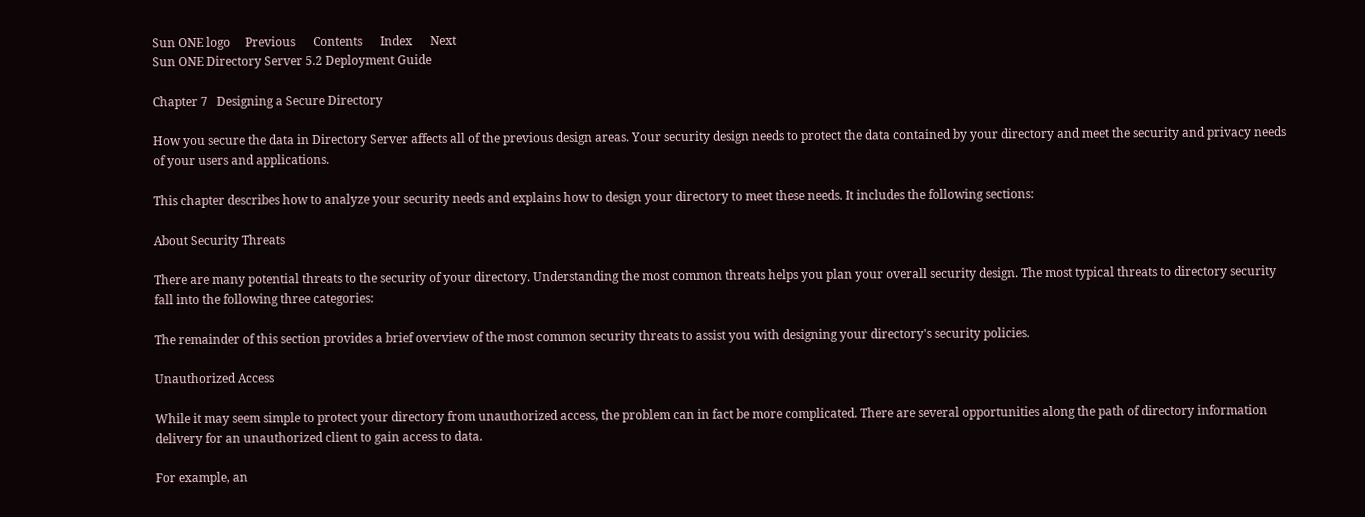Sun ONE logo     Previous      Contents      Index      Next
Sun ONE Directory Server 5.2 Deployment Guide

Chapter 7   Designing a Secure Directory

How you secure the data in Directory Server affects all of the previous design areas. Your security design needs to protect the data contained by your directory and meet the security and privacy needs of your users and applications.

This chapter describes how to analyze your security needs and explains how to design your directory to meet these needs. It includes the following sections:

About Security Threats

There are many potential threats to the security of your directory. Understanding the most common threats helps you plan your overall security design. The most typical threats to directory security fall into the following three categories:

The remainder of this section provides a brief overview of the most common security threats to assist you with designing your directory's security policies.

Unauthorized Access

While it may seem simple to protect your directory from unauthorized access, the problem can in fact be more complicated. There are several opportunities along the path of directory information delivery for an unauthorized client to gain access to data.

For example, an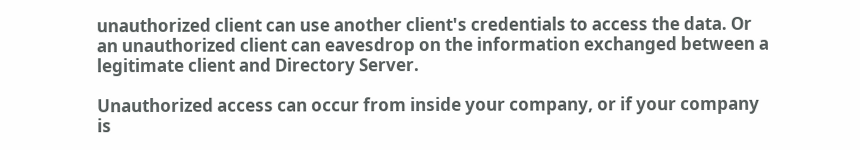unauthorized client can use another client's credentials to access the data. Or an unauthorized client can eavesdrop on the information exchanged between a legitimate client and Directory Server.

Unauthorized access can occur from inside your company, or if your company is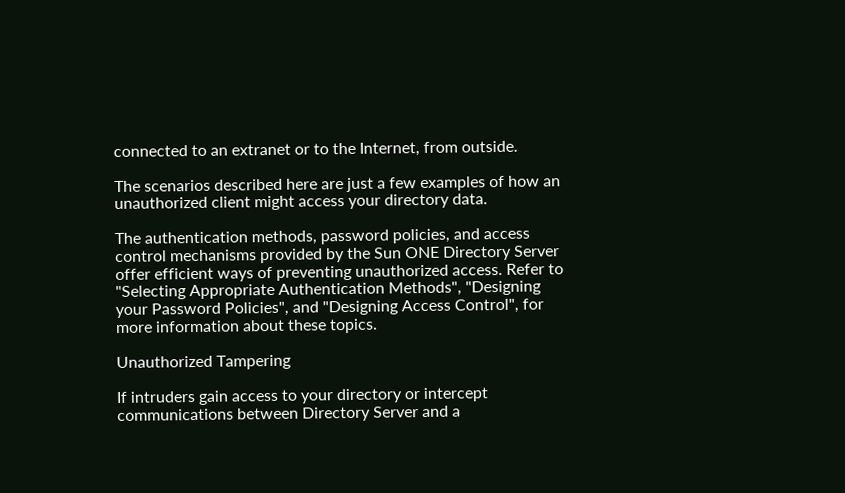connected to an extranet or to the Internet, from outside.

The scenarios described here are just a few examples of how an unauthorized client might access your directory data.

The authentication methods, password policies, and access control mechanisms provided by the Sun ONE Directory Server offer efficient ways of preventing unauthorized access. Refer to "Selecting Appropriate Authentication Methods", "Designing your Password Policies", and "Designing Access Control", for more information about these topics.

Unauthorized Tampering

If intruders gain access to your directory or intercept communications between Directory Server and a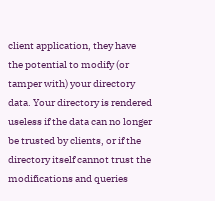client application, they have the potential to modify (or tamper with) your directory data. Your directory is rendered useless if the data can no longer be trusted by clients, or if the directory itself cannot trust the modifications and queries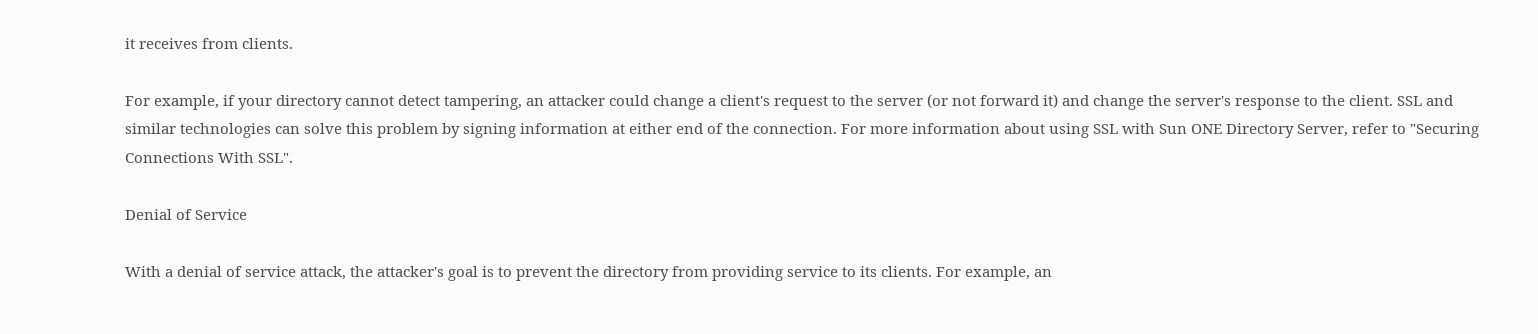it receives from clients.

For example, if your directory cannot detect tampering, an attacker could change a client's request to the server (or not forward it) and change the server's response to the client. SSL and similar technologies can solve this problem by signing information at either end of the connection. For more information about using SSL with Sun ONE Directory Server, refer to "Securing Connections With SSL".

Denial of Service

With a denial of service attack, the attacker's goal is to prevent the directory from providing service to its clients. For example, an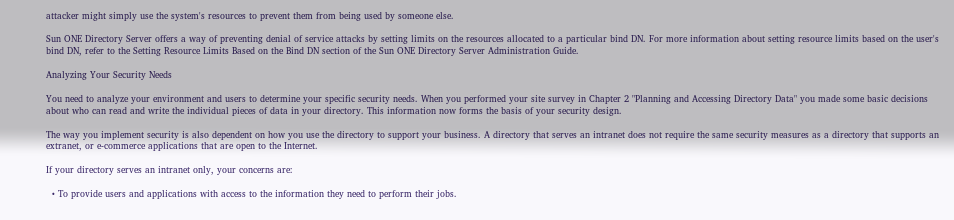attacker might simply use the system's resources to prevent them from being used by someone else.

Sun ONE Directory Server offers a way of preventing denial of service attacks by setting limits on the resources allocated to a particular bind DN. For more information about setting resource limits based on the user's bind DN, refer to the Setting Resource Limits Based on the Bind DN section of the Sun ONE Directory Server Administration Guide.

Analyzing Your Security Needs

You need to analyze your environment and users to determine your specific security needs. When you performed your site survey in Chapter 2 "Planning and Accessing Directory Data" you made some basic decisions about who can read and write the individual pieces of data in your directory. This information now forms the basis of your security design.

The way you implement security is also dependent on how you use the directory to support your business. A directory that serves an intranet does not require the same security measures as a directory that supports an extranet, or e-commerce applications that are open to the Internet.

If your directory serves an intranet only, your concerns are:

  • To provide users and applications with access to the information they need to perform their jobs.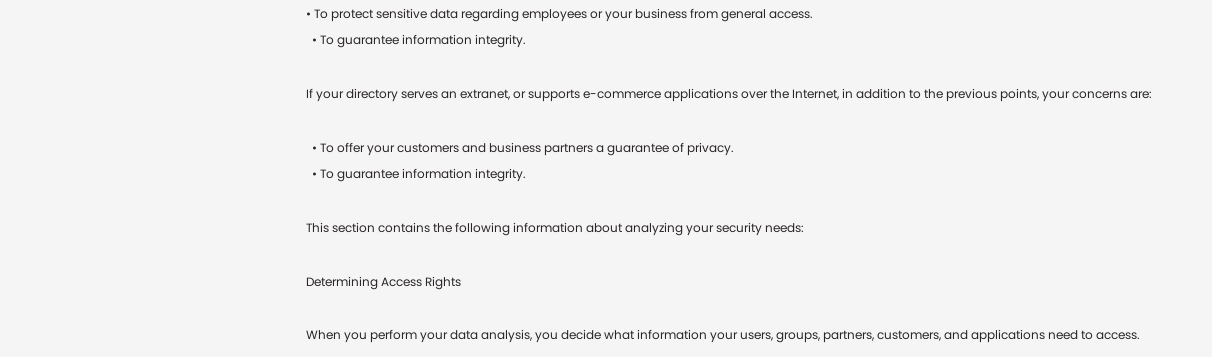• To protect sensitive data regarding employees or your business from general access.
  • To guarantee information integrity.

If your directory serves an extranet, or supports e-commerce applications over the Internet, in addition to the previous points, your concerns are:

  • To offer your customers and business partners a guarantee of privacy.
  • To guarantee information integrity.

This section contains the following information about analyzing your security needs:

Determining Access Rights

When you perform your data analysis, you decide what information your users, groups, partners, customers, and applications need to access.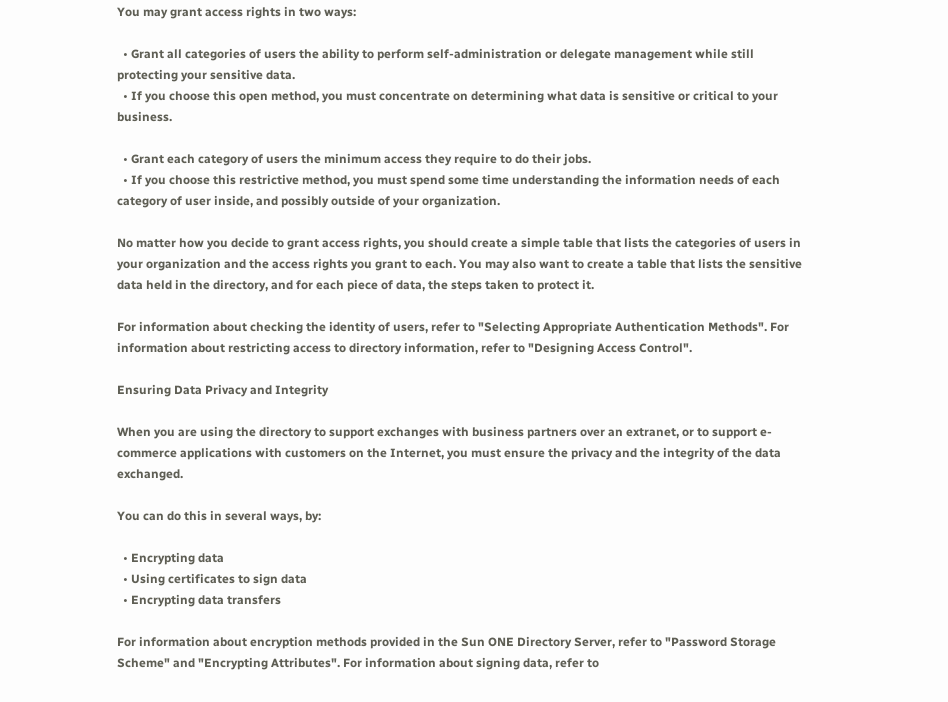You may grant access rights in two ways:

  • Grant all categories of users the ability to perform self-administration or delegate management while still protecting your sensitive data.
  • If you choose this open method, you must concentrate on determining what data is sensitive or critical to your business.

  • Grant each category of users the minimum access they require to do their jobs.
  • If you choose this restrictive method, you must spend some time understanding the information needs of each category of user inside, and possibly outside of your organization.

No matter how you decide to grant access rights, you should create a simple table that lists the categories of users in your organization and the access rights you grant to each. You may also want to create a table that lists the sensitive data held in the directory, and for each piece of data, the steps taken to protect it.

For information about checking the identity of users, refer to "Selecting Appropriate Authentication Methods". For information about restricting access to directory information, refer to "Designing Access Control".

Ensuring Data Privacy and Integrity

When you are using the directory to support exchanges with business partners over an extranet, or to support e-commerce applications with customers on the Internet, you must ensure the privacy and the integrity of the data exchanged.

You can do this in several ways, by:

  • Encrypting data
  • Using certificates to sign data
  • Encrypting data transfers

For information about encryption methods provided in the Sun ONE Directory Server, refer to "Password Storage Scheme" and "Encrypting Attributes". For information about signing data, refer to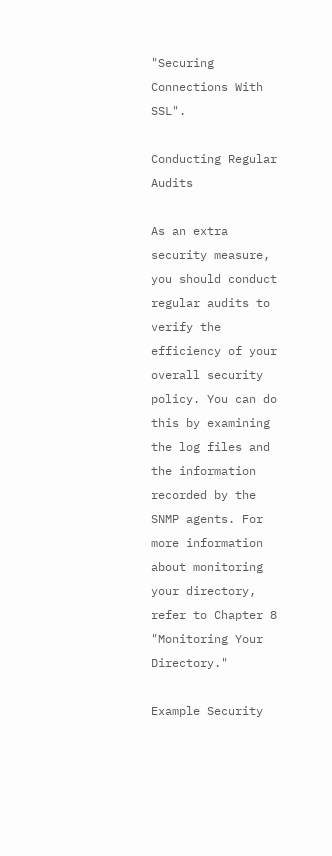"Securing Connections With SSL".

Conducting Regular Audits

As an extra security measure, you should conduct regular audits to verify the efficiency of your overall security policy. You can do this by examining the log files and the information recorded by the SNMP agents. For more information about monitoring your directory, refer to Chapter 8 "Monitoring Your Directory."

Example Security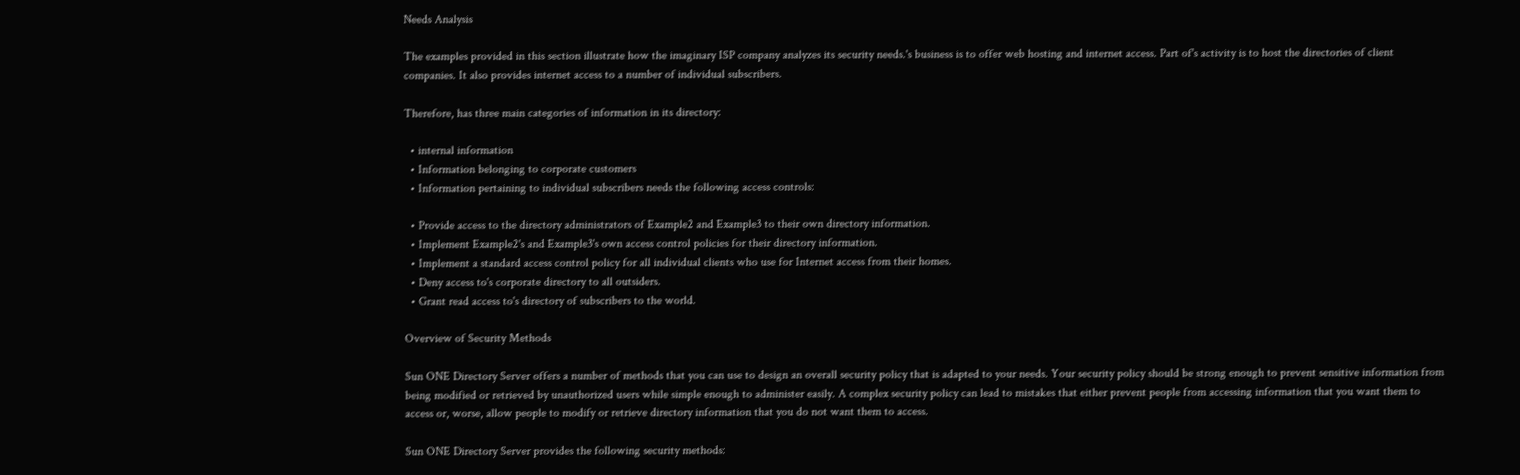Needs Analysis

The examples provided in this section illustrate how the imaginary ISP company analyzes its security needs.'s business is to offer web hosting and internet access. Part of's activity is to host the directories of client companies. It also provides internet access to a number of individual subscribers.

Therefore, has three main categories of information in its directory:

  • internal information
  • Information belonging to corporate customers
  • Information pertaining to individual subscribers needs the following access controls:

  • Provide access to the directory administrators of Example2 and Example3 to their own directory information.
  • Implement Example2's and Example3's own access control policies for their directory information.
  • Implement a standard access control policy for all individual clients who use for Internet access from their homes.
  • Deny access to's corporate directory to all outsiders.
  • Grant read access to's directory of subscribers to the world.

Overview of Security Methods

Sun ONE Directory Server offers a number of methods that you can use to design an overall security policy that is adapted to your needs. Your security policy should be strong enough to prevent sensitive information from being modified or retrieved by unauthorized users while simple enough to administer easily. A complex security policy can lead to mistakes that either prevent people from accessing information that you want them to access or, worse, allow people to modify or retrieve directory information that you do not want them to access.

Sun ONE Directory Server provides the following security methods: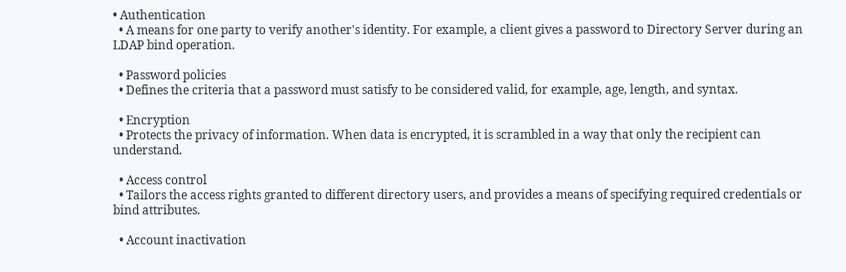• Authentication
  • A means for one party to verify another's identity. For example, a client gives a password to Directory Server during an LDAP bind operation.

  • Password policies
  • Defines the criteria that a password must satisfy to be considered valid, for example, age, length, and syntax.

  • Encryption
  • Protects the privacy of information. When data is encrypted, it is scrambled in a way that only the recipient can understand.

  • Access control
  • Tailors the access rights granted to different directory users, and provides a means of specifying required credentials or bind attributes.

  • Account inactivation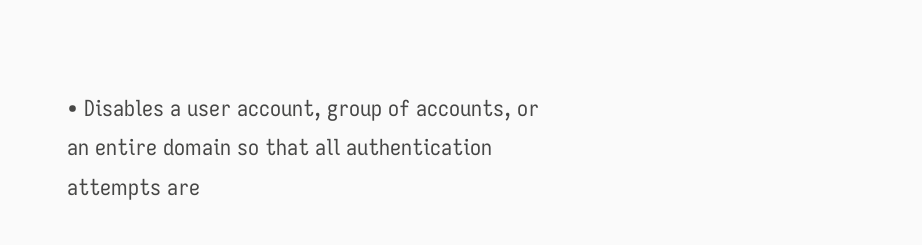• Disables a user account, group of accounts, or an entire domain so that all authentication attempts are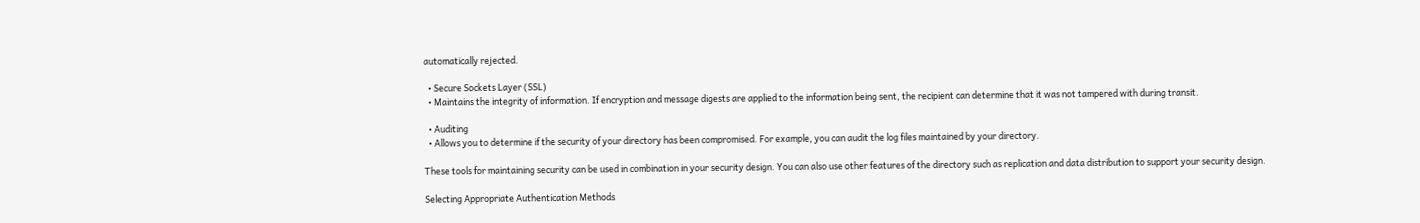automatically rejected.

  • Secure Sockets Layer (SSL)
  • Maintains the integrity of information. If encryption and message digests are applied to the information being sent, the recipient can determine that it was not tampered with during transit.

  • Auditing
  • Allows you to determine if the security of your directory has been compromised. For example, you can audit the log files maintained by your directory.

These tools for maintaining security can be used in combination in your security design. You can also use other features of the directory such as replication and data distribution to support your security design.

Selecting Appropriate Authentication Methods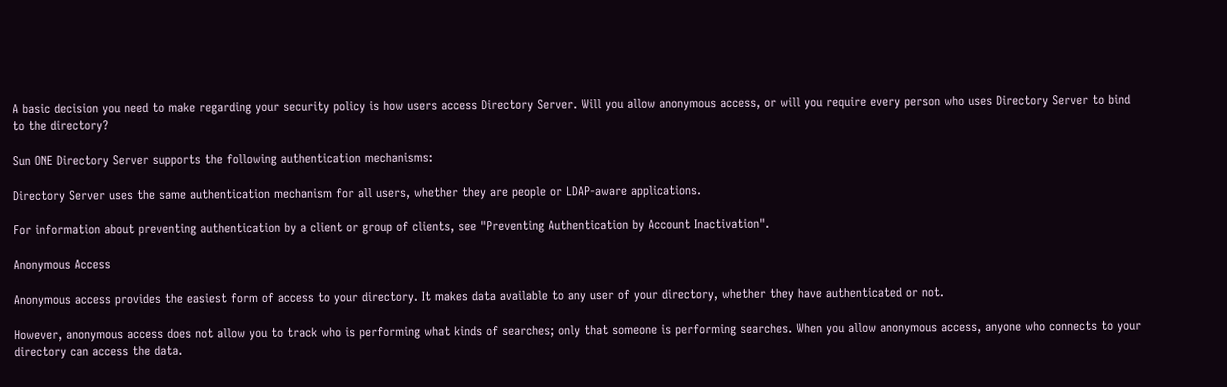A basic decision you need to make regarding your security policy is how users access Directory Server. Will you allow anonymous access, or will you require every person who uses Directory Server to bind to the directory?

Sun ONE Directory Server supports the following authentication mechanisms:

Directory Server uses the same authentication mechanism for all users, whether they are people or LDAP-aware applications.

For information about preventing authentication by a client or group of clients, see "Preventing Authentication by Account Inactivation".

Anonymous Access

Anonymous access provides the easiest form of access to your directory. It makes data available to any user of your directory, whether they have authenticated or not.

However, anonymous access does not allow you to track who is performing what kinds of searches; only that someone is performing searches. When you allow anonymous access, anyone who connects to your directory can access the data.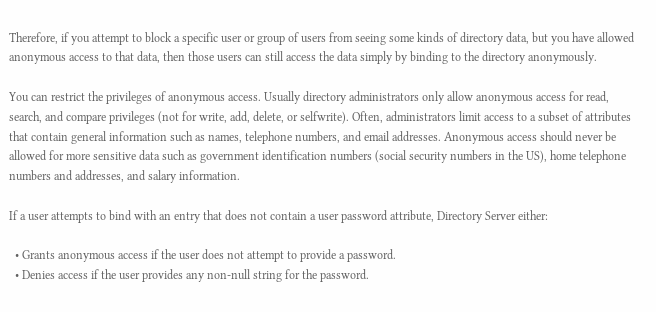Therefore, if you attempt to block a specific user or group of users from seeing some kinds of directory data, but you have allowed anonymous access to that data, then those users can still access the data simply by binding to the directory anonymously.

You can restrict the privileges of anonymous access. Usually directory administrators only allow anonymous access for read, search, and compare privileges (not for write, add, delete, or selfwrite). Often, administrators limit access to a subset of attributes that contain general information such as names, telephone numbers, and email addresses. Anonymous access should never be allowed for more sensitive data such as government identification numbers (social security numbers in the US), home telephone numbers and addresses, and salary information.

If a user attempts to bind with an entry that does not contain a user password attribute, Directory Server either:

  • Grants anonymous access if the user does not attempt to provide a password.
  • Denies access if the user provides any non-null string for the password.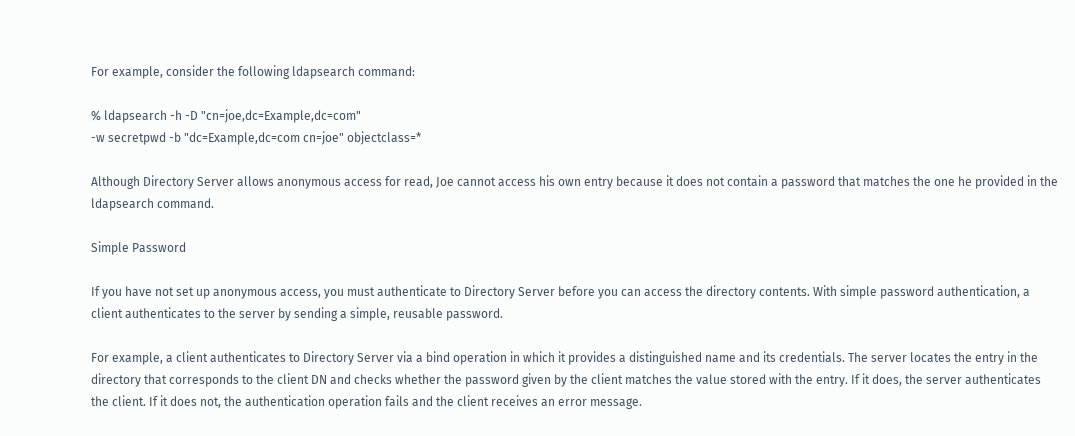For example, consider the following ldapsearch command:

% ldapsearch -h -D "cn=joe,dc=Example,dc=com"
-w secretpwd -b "dc=Example,dc=com cn=joe" objectclass=*

Although Directory Server allows anonymous access for read, Joe cannot access his own entry because it does not contain a password that matches the one he provided in the ldapsearch command.

Simple Password

If you have not set up anonymous access, you must authenticate to Directory Server before you can access the directory contents. With simple password authentication, a client authenticates to the server by sending a simple, reusable password.

For example, a client authenticates to Directory Server via a bind operation in which it provides a distinguished name and its credentials. The server locates the entry in the directory that corresponds to the client DN and checks whether the password given by the client matches the value stored with the entry. If it does, the server authenticates the client. If it does not, the authentication operation fails and the client receives an error message.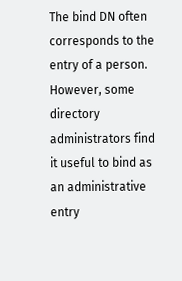The bind DN often corresponds to the entry of a person. However, some directory administrators find it useful to bind as an administrative entry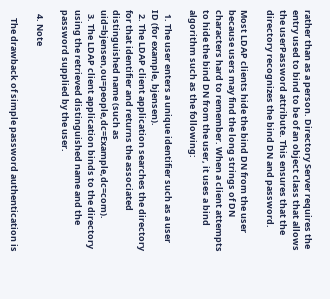rather than as a person. Directory Server requires the entry used to bind to be of an object class that allows the userPassword attribute. This ensures that the directory recognizes the bind DN and password.

Most LDAP clients hide the bind DN from the user because users may find the long strings of DN characters hard to remember. When a client attempts to hide the bind DN from the user, it uses a bind algorithm such as the following:

  1. The user enters a unique identifier such as a user ID (for example, bjensen).
  2. The LDAP client application searches the directory for that identifier and returns the associated distinguished name (such as uid=bjensen,ou=people,dc=Example,dc=com).
  3. The LDAP client application binds to the directory using the retrieved distinguished name and the password supplied by the user.

  4. Note

    The drawback of simple password authentication is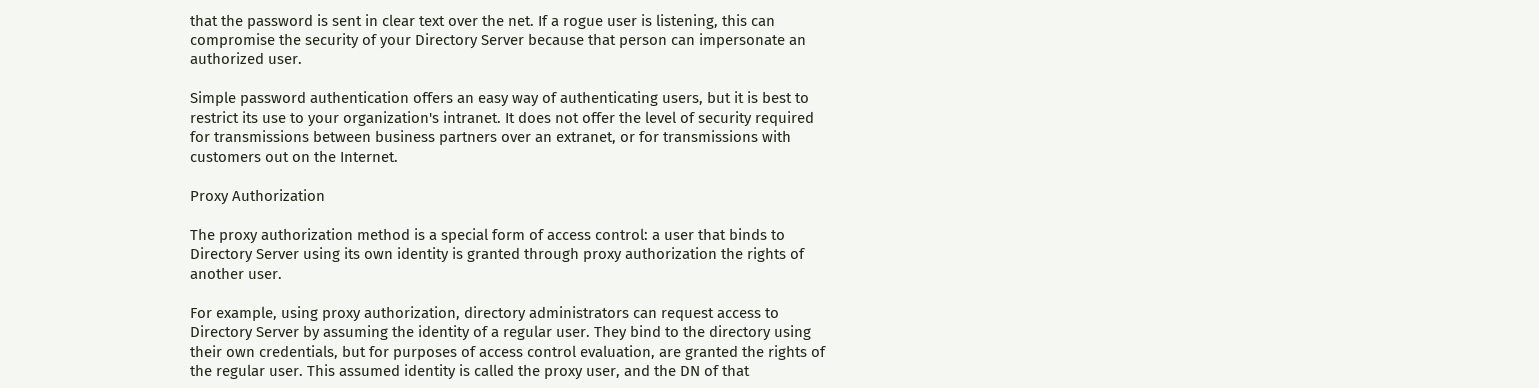that the password is sent in clear text over the net. If a rogue user is listening, this can compromise the security of your Directory Server because that person can impersonate an authorized user.

Simple password authentication offers an easy way of authenticating users, but it is best to restrict its use to your organization's intranet. It does not offer the level of security required for transmissions between business partners over an extranet, or for transmissions with customers out on the Internet.

Proxy Authorization

The proxy authorization method is a special form of access control: a user that binds to Directory Server using its own identity is granted through proxy authorization the rights of another user.

For example, using proxy authorization, directory administrators can request access to Directory Server by assuming the identity of a regular user. They bind to the directory using their own credentials, but for purposes of access control evaluation, are granted the rights of the regular user. This assumed identity is called the proxy user, and the DN of that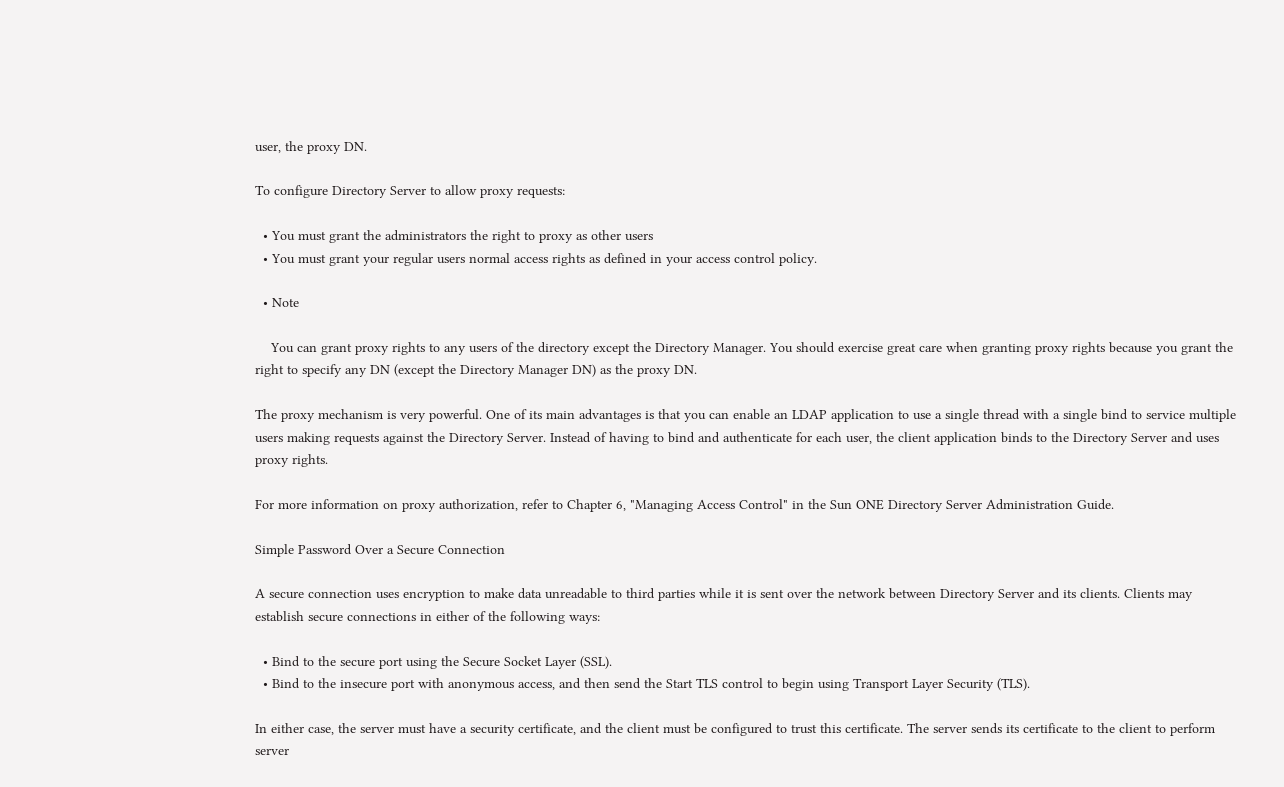user, the proxy DN.

To configure Directory Server to allow proxy requests:

  • You must grant the administrators the right to proxy as other users
  • You must grant your regular users normal access rights as defined in your access control policy.

  • Note

    You can grant proxy rights to any users of the directory except the Directory Manager. You should exercise great care when granting proxy rights because you grant the right to specify any DN (except the Directory Manager DN) as the proxy DN.

The proxy mechanism is very powerful. One of its main advantages is that you can enable an LDAP application to use a single thread with a single bind to service multiple users making requests against the Directory Server. Instead of having to bind and authenticate for each user, the client application binds to the Directory Server and uses proxy rights.

For more information on proxy authorization, refer to Chapter 6, "Managing Access Control" in the Sun ONE Directory Server Administration Guide.

Simple Password Over a Secure Connection

A secure connection uses encryption to make data unreadable to third parties while it is sent over the network between Directory Server and its clients. Clients may establish secure connections in either of the following ways:

  • Bind to the secure port using the Secure Socket Layer (SSL).
  • Bind to the insecure port with anonymous access, and then send the Start TLS control to begin using Transport Layer Security (TLS).

In either case, the server must have a security certificate, and the client must be configured to trust this certificate. The server sends its certificate to the client to perform server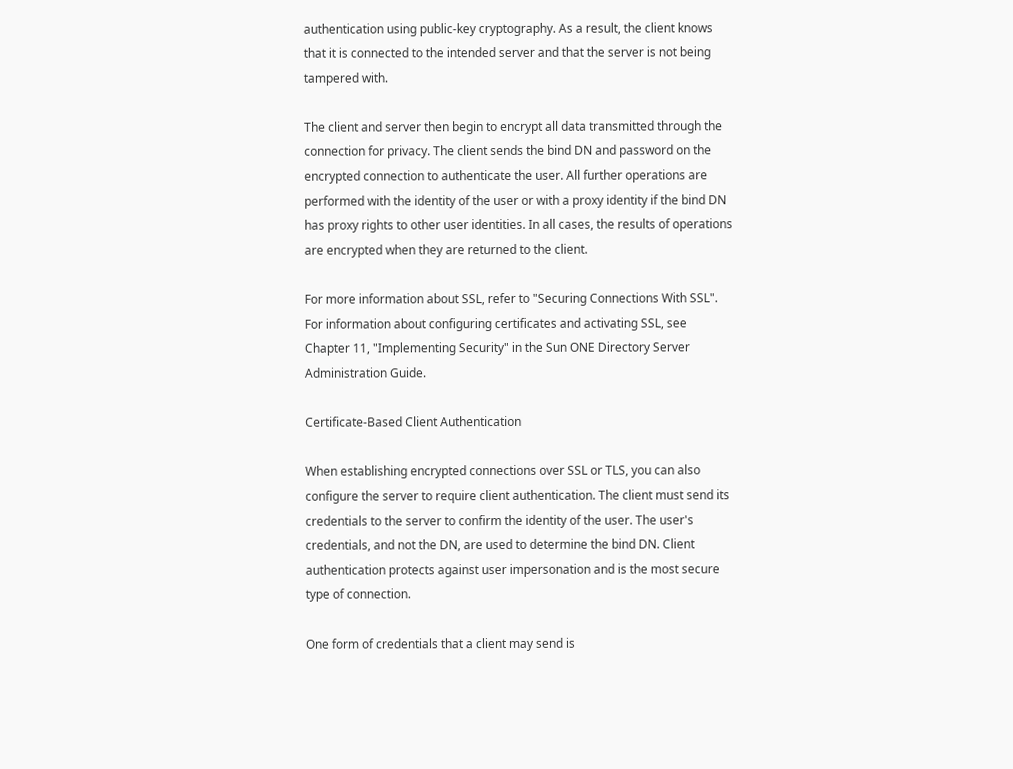authentication using public-key cryptography. As a result, the client knows that it is connected to the intended server and that the server is not being tampered with.

The client and server then begin to encrypt all data transmitted through the connection for privacy. The client sends the bind DN and password on the encrypted connection to authenticate the user. All further operations are performed with the identity of the user or with a proxy identity if the bind DN has proxy rights to other user identities. In all cases, the results of operations are encrypted when they are returned to the client.

For more information about SSL, refer to "Securing Connections With SSL". For information about configuring certificates and activating SSL, see Chapter 11, "Implementing Security" in the Sun ONE Directory Server Administration Guide.

Certificate-Based Client Authentication

When establishing encrypted connections over SSL or TLS, you can also configure the server to require client authentication. The client must send its credentials to the server to confirm the identity of the user. The user's credentials, and not the DN, are used to determine the bind DN. Client authentication protects against user impersonation and is the most secure type of connection.

One form of credentials that a client may send is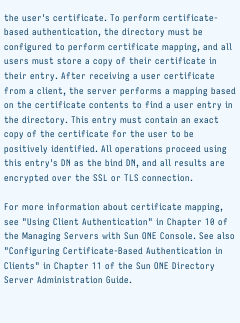the user's certificate. To perform certificate-based authentication, the directory must be configured to perform certificate mapping, and all users must store a copy of their certificate in their entry. After receiving a user certificate from a client, the server performs a mapping based on the certificate contents to find a user entry in the directory. This entry must contain an exact copy of the certificate for the user to be positively identified. All operations proceed using this entry's DN as the bind DN, and all results are encrypted over the SSL or TLS connection.

For more information about certificate mapping, see "Using Client Authentication" in Chapter 10 of the Managing Servers with Sun ONE Console. See also "Configuring Certificate-Based Authentication in Clients" in Chapter 11 of the Sun ONE Directory Server Administration Guide.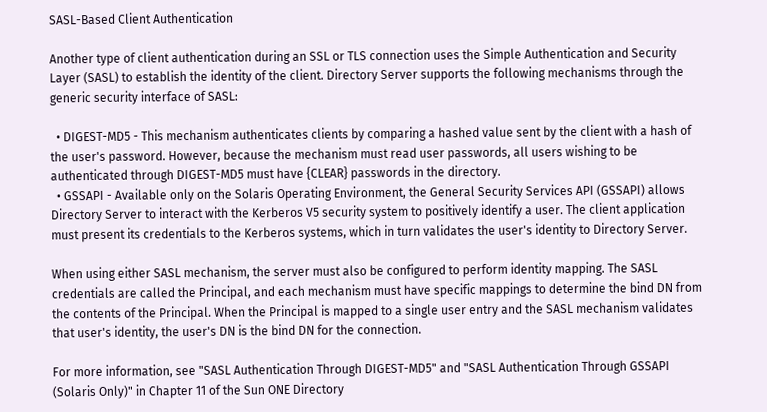SASL-Based Client Authentication

Another type of client authentication during an SSL or TLS connection uses the Simple Authentication and Security Layer (SASL) to establish the identity of the client. Directory Server supports the following mechanisms through the generic security interface of SASL:

  • DIGEST-MD5 - This mechanism authenticates clients by comparing a hashed value sent by the client with a hash of the user's password. However, because the mechanism must read user passwords, all users wishing to be authenticated through DIGEST-MD5 must have {CLEAR} passwords in the directory.
  • GSSAPI - Available only on the Solaris Operating Environment, the General Security Services API (GSSAPI) allows Directory Server to interact with the Kerberos V5 security system to positively identify a user. The client application must present its credentials to the Kerberos systems, which in turn validates the user's identity to Directory Server.

When using either SASL mechanism, the server must also be configured to perform identity mapping. The SASL credentials are called the Principal, and each mechanism must have specific mappings to determine the bind DN from the contents of the Principal. When the Principal is mapped to a single user entry and the SASL mechanism validates that user's identity, the user's DN is the bind DN for the connection.

For more information, see "SASL Authentication Through DIGEST-MD5" and "SASL Authentication Through GSSAPI (Solaris Only)" in Chapter 11 of the Sun ONE Directory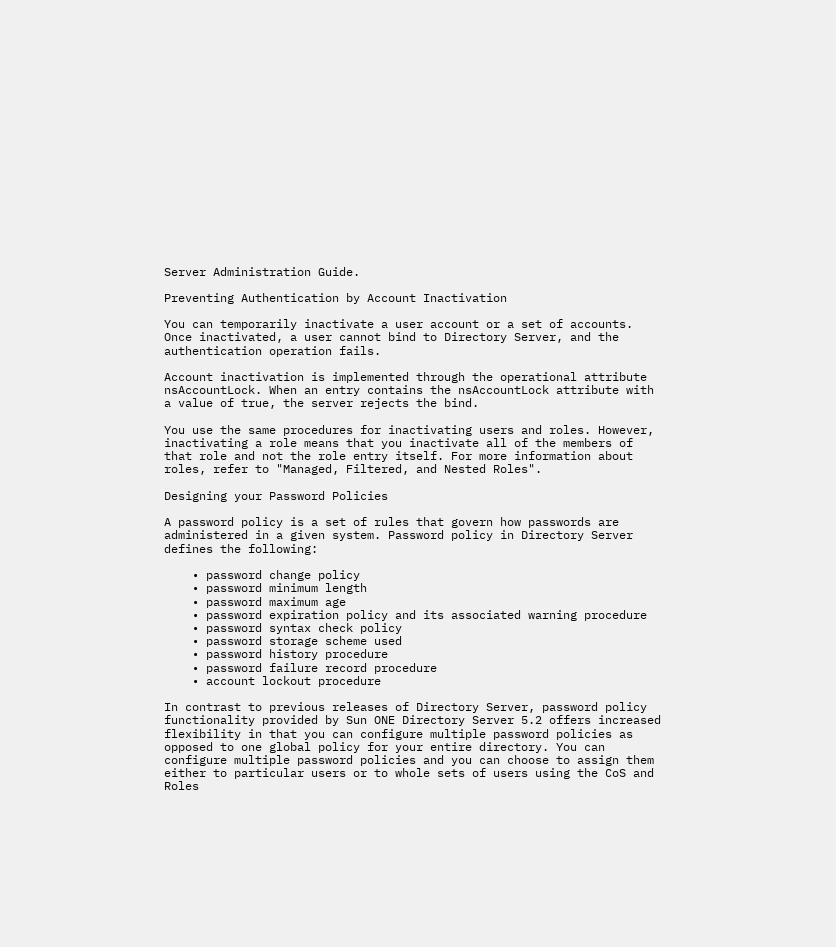Server Administration Guide.

Preventing Authentication by Account Inactivation

You can temporarily inactivate a user account or a set of accounts. Once inactivated, a user cannot bind to Directory Server, and the authentication operation fails.

Account inactivation is implemented through the operational attribute nsAccountLock. When an entry contains the nsAccountLock attribute with a value of true, the server rejects the bind.

You use the same procedures for inactivating users and roles. However, inactivating a role means that you inactivate all of the members of that role and not the role entry itself. For more information about roles, refer to "Managed, Filtered, and Nested Roles".

Designing your Password Policies

A password policy is a set of rules that govern how passwords are administered in a given system. Password policy in Directory Server defines the following:

    • password change policy
    • password minimum length
    • password maximum age
    • password expiration policy and its associated warning procedure
    • password syntax check policy
    • password storage scheme used
    • password history procedure
    • password failure record procedure
    • account lockout procedure

In contrast to previous releases of Directory Server, password policy functionality provided by Sun ONE Directory Server 5.2 offers increased flexibility in that you can configure multiple password policies as opposed to one global policy for your entire directory. You can configure multiple password policies and you can choose to assign them either to particular users or to whole sets of users using the CoS and Roles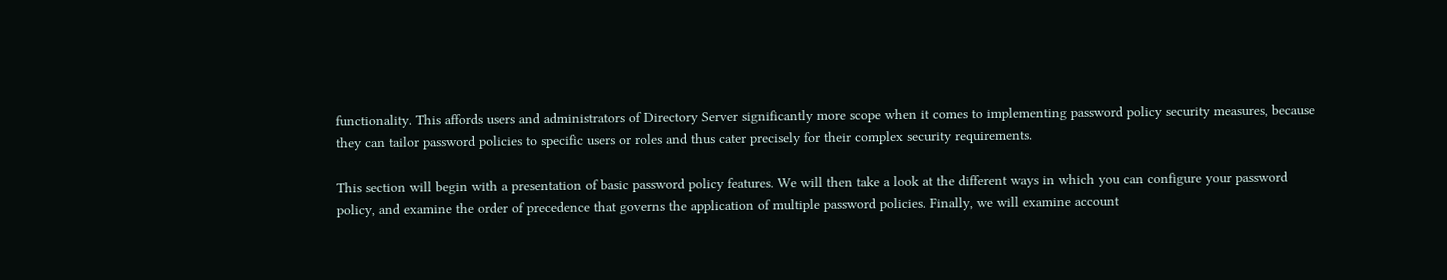functionality. This affords users and administrators of Directory Server significantly more scope when it comes to implementing password policy security measures, because they can tailor password policies to specific users or roles and thus cater precisely for their complex security requirements.

This section will begin with a presentation of basic password policy features. We will then take a look at the different ways in which you can configure your password policy, and examine the order of precedence that governs the application of multiple password policies. Finally, we will examine account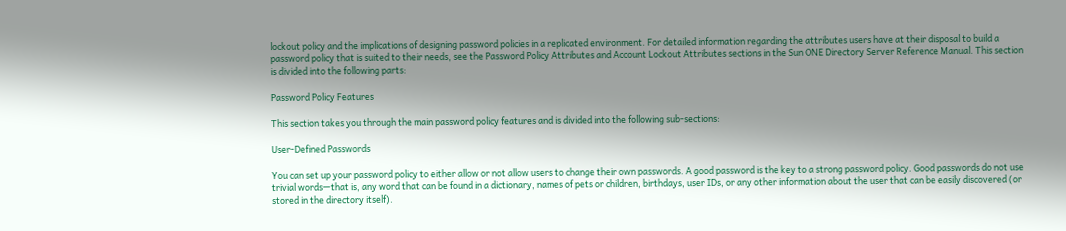lockout policy and the implications of designing password policies in a replicated environment. For detailed information regarding the attributes users have at their disposal to build a password policy that is suited to their needs, see the Password Policy Attributes and Account Lockout Attributes sections in the Sun ONE Directory Server Reference Manual. This section is divided into the following parts:

Password Policy Features

This section takes you through the main password policy features and is divided into the following sub-sections:

User-Defined Passwords

You can set up your password policy to either allow or not allow users to change their own passwords. A good password is the key to a strong password policy. Good passwords do not use trivial words—that is, any word that can be found in a dictionary, names of pets or children, birthdays, user IDs, or any other information about the user that can be easily discovered (or stored in the directory itself).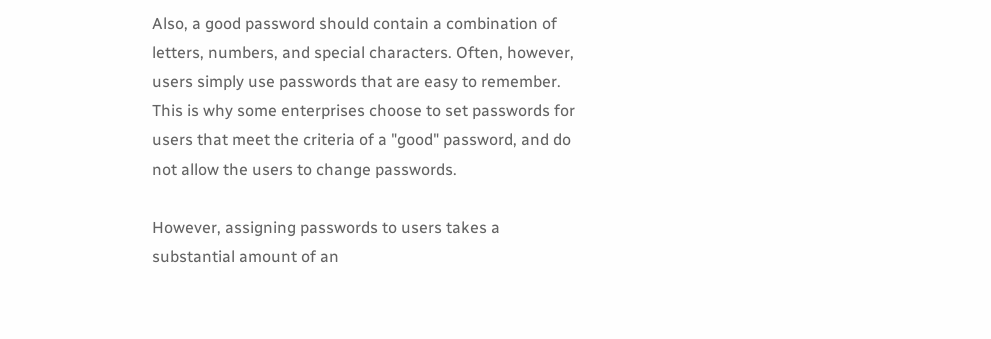Also, a good password should contain a combination of letters, numbers, and special characters. Often, however, users simply use passwords that are easy to remember. This is why some enterprises choose to set passwords for users that meet the criteria of a "good" password, and do not allow the users to change passwords.

However, assigning passwords to users takes a substantial amount of an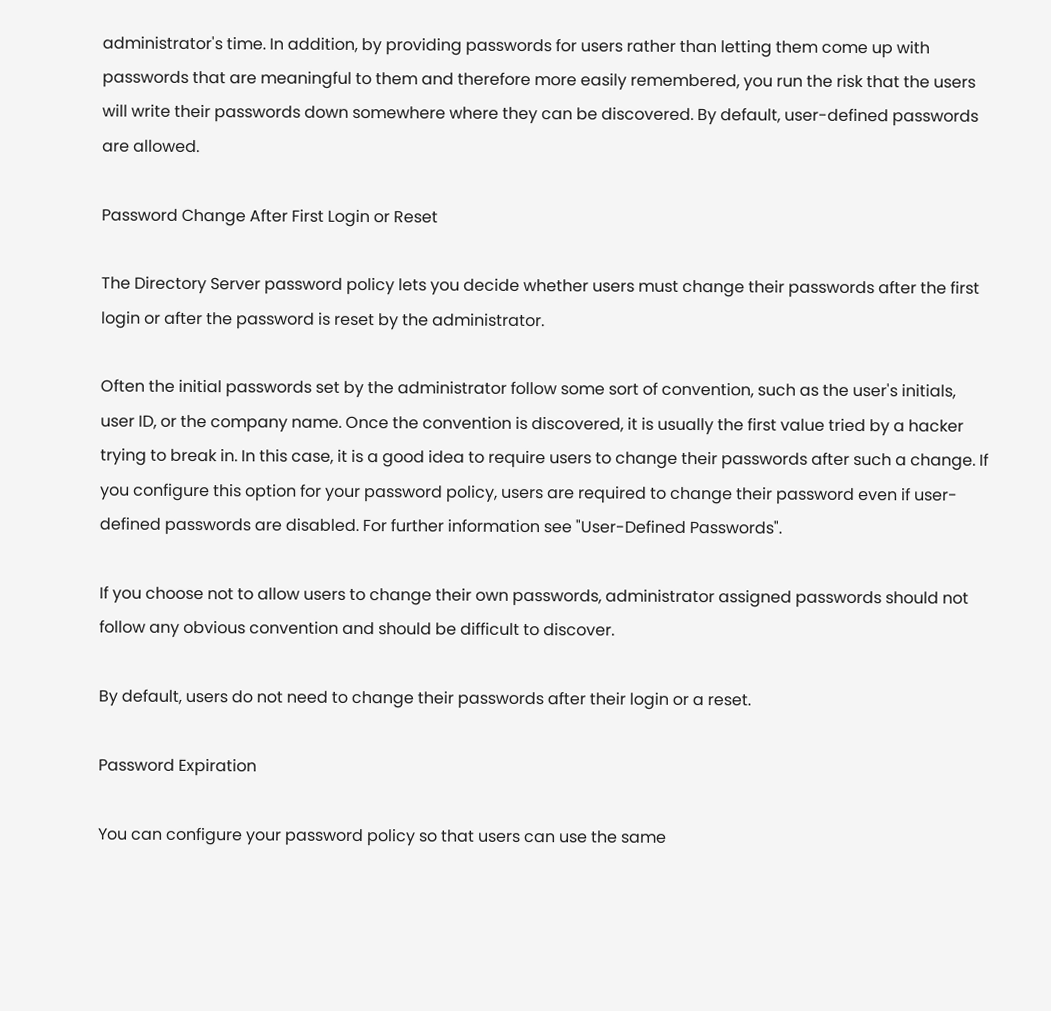administrator's time. In addition, by providing passwords for users rather than letting them come up with passwords that are meaningful to them and therefore more easily remembered, you run the risk that the users will write their passwords down somewhere where they can be discovered. By default, user-defined passwords are allowed.

Password Change After First Login or Reset

The Directory Server password policy lets you decide whether users must change their passwords after the first login or after the password is reset by the administrator.

Often the initial passwords set by the administrator follow some sort of convention, such as the user's initials, user ID, or the company name. Once the convention is discovered, it is usually the first value tried by a hacker trying to break in. In this case, it is a good idea to require users to change their passwords after such a change. If you configure this option for your password policy, users are required to change their password even if user-defined passwords are disabled. For further information see "User-Defined Passwords".

If you choose not to allow users to change their own passwords, administrator assigned passwords should not follow any obvious convention and should be difficult to discover.

By default, users do not need to change their passwords after their login or a reset.

Password Expiration

You can configure your password policy so that users can use the same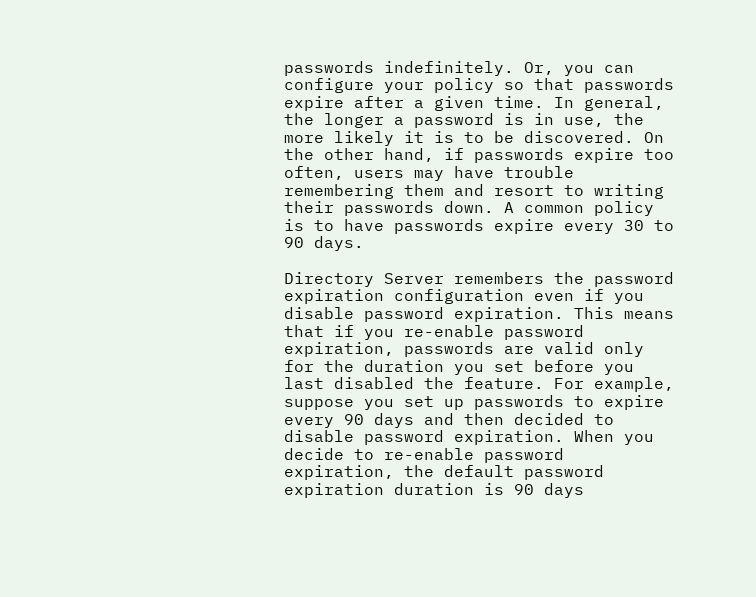passwords indefinitely. Or, you can configure your policy so that passwords expire after a given time. In general, the longer a password is in use, the more likely it is to be discovered. On the other hand, if passwords expire too often, users may have trouble remembering them and resort to writing their passwords down. A common policy is to have passwords expire every 30 to 90 days.

Directory Server remembers the password expiration configuration even if you disable password expiration. This means that if you re-enable password expiration, passwords are valid only for the duration you set before you last disabled the feature. For example, suppose you set up passwords to expire every 90 days and then decided to disable password expiration. When you decide to re-enable password expiration, the default password expiration duration is 90 days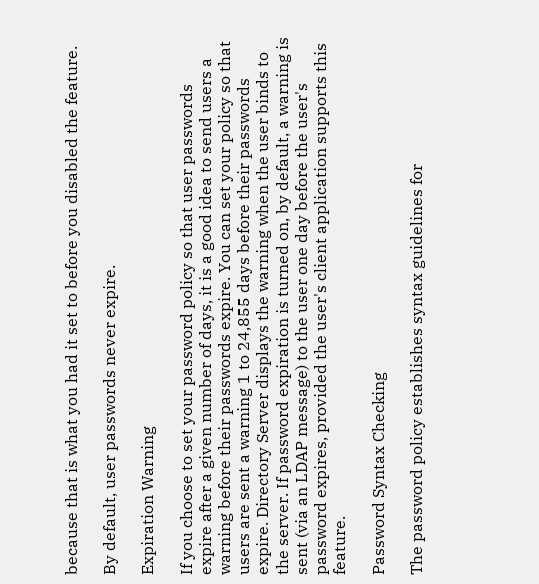because that is what you had it set to before you disabled the feature.

By default, user passwords never expire.

Expiration Warning

If you choose to set your password policy so that user passwords expire after a given number of days, it is a good idea to send users a warning before their passwords expire. You can set your policy so that users are sent a warning 1 to 24,855 days before their passwords expire. Directory Server displays the warning when the user binds to the server. If password expiration is turned on, by default, a warning is sent (via an LDAP message) to the user one day before the user's password expires, provided the user's client application supports this feature.

Password Syntax Checking

The password policy establishes syntax guidelines for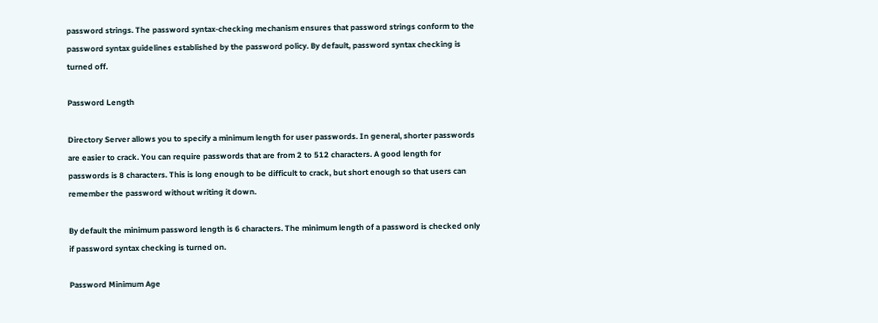password strings. The password syntax-checking mechanism ensures that password strings conform to the password syntax guidelines established by the password policy. By default, password syntax checking is turned off.

Password Length

Directory Server allows you to specify a minimum length for user passwords. In general, shorter passwords are easier to crack. You can require passwords that are from 2 to 512 characters. A good length for passwords is 8 characters. This is long enough to be difficult to crack, but short enough so that users can remember the password without writing it down.

By default the minimum password length is 6 characters. The minimum length of a password is checked only if password syntax checking is turned on.

Password Minimum Age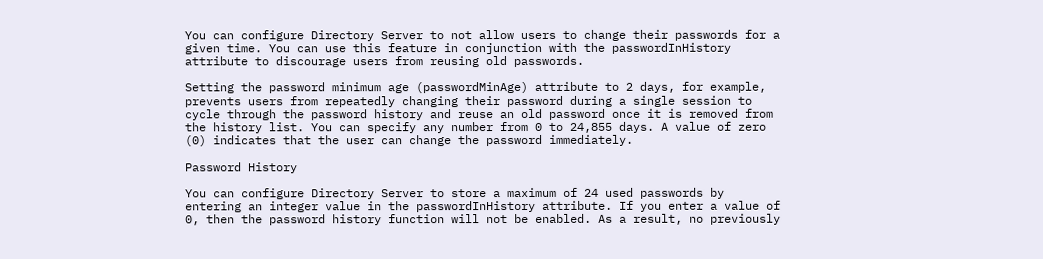You can configure Directory Server to not allow users to change their passwords for a given time. You can use this feature in conjunction with the passwordInHistory attribute to discourage users from reusing old passwords.

Setting the password minimum age (passwordMinAge) attribute to 2 days, for example, prevents users from repeatedly changing their password during a single session to cycle through the password history and reuse an old password once it is removed from the history list. You can specify any number from 0 to 24,855 days. A value of zero (0) indicates that the user can change the password immediately.

Password History

You can configure Directory Server to store a maximum of 24 used passwords by entering an integer value in the passwordInHistory attribute. If you enter a value of 0, then the password history function will not be enabled. As a result, no previously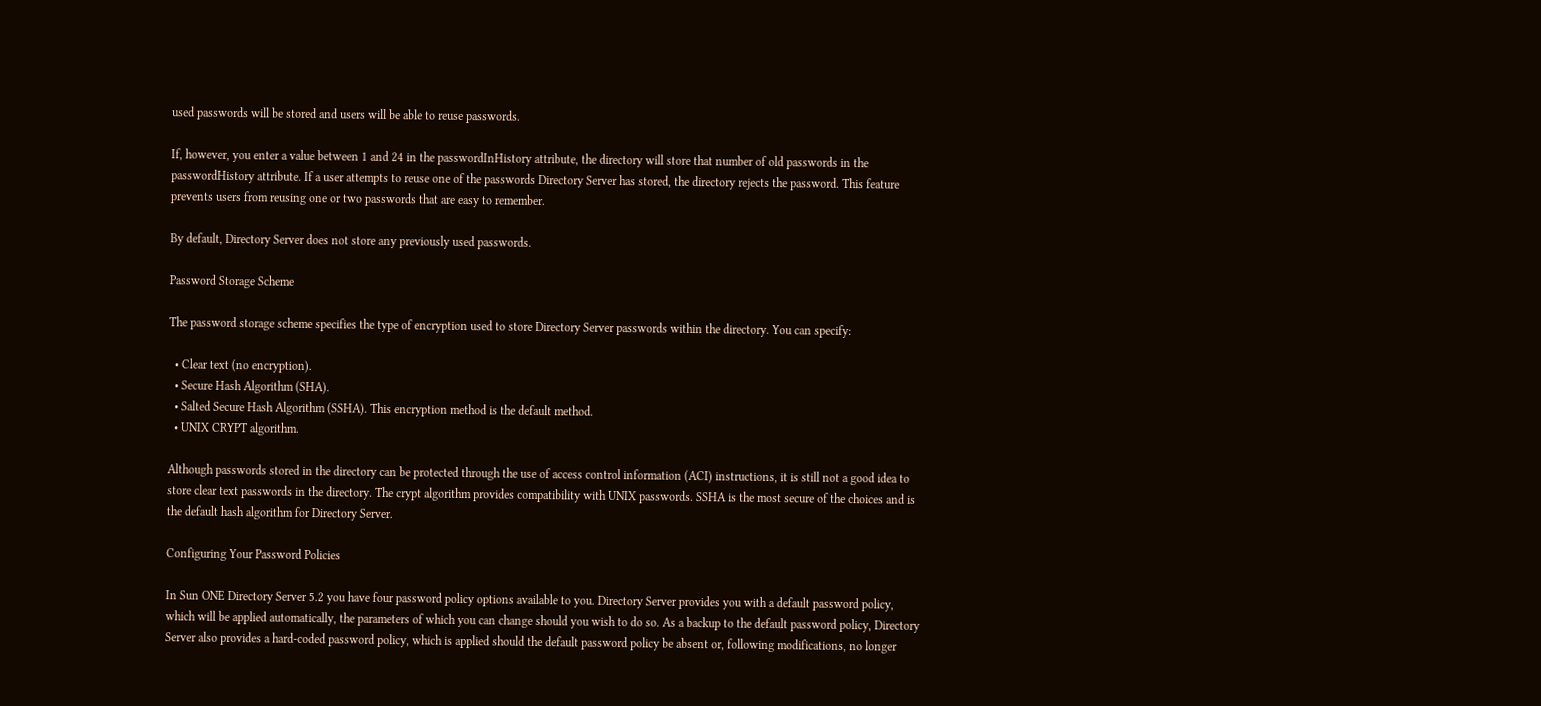used passwords will be stored and users will be able to reuse passwords.

If, however, you enter a value between 1 and 24 in the passwordInHistory attribute, the directory will store that number of old passwords in the passwordHistory attribute. If a user attempts to reuse one of the passwords Directory Server has stored, the directory rejects the password. This feature prevents users from reusing one or two passwords that are easy to remember.

By default, Directory Server does not store any previously used passwords.

Password Storage Scheme

The password storage scheme specifies the type of encryption used to store Directory Server passwords within the directory. You can specify:

  • Clear text (no encryption).
  • Secure Hash Algorithm (SHA).
  • Salted Secure Hash Algorithm (SSHA). This encryption method is the default method.
  • UNIX CRYPT algorithm.

Although passwords stored in the directory can be protected through the use of access control information (ACI) instructions, it is still not a good idea to store clear text passwords in the directory. The crypt algorithm provides compatibility with UNIX passwords. SSHA is the most secure of the choices and is the default hash algorithm for Directory Server.

Configuring Your Password Policies

In Sun ONE Directory Server 5.2 you have four password policy options available to you. Directory Server provides you with a default password policy, which will be applied automatically, the parameters of which you can change should you wish to do so. As a backup to the default password policy, Directory Server also provides a hard-coded password policy, which is applied should the default password policy be absent or, following modifications, no longer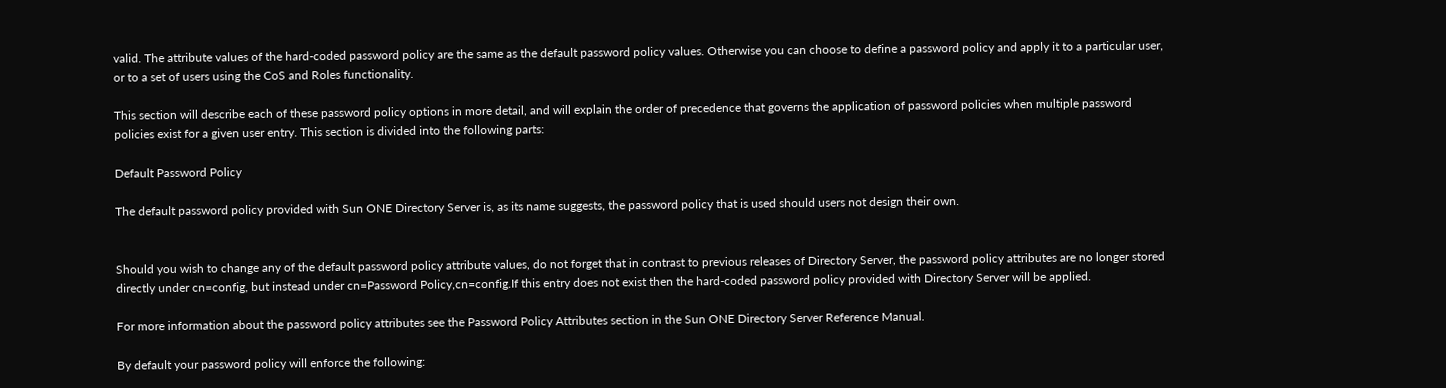valid. The attribute values of the hard-coded password policy are the same as the default password policy values. Otherwise you can choose to define a password policy and apply it to a particular user, or to a set of users using the CoS and Roles functionality.

This section will describe each of these password policy options in more detail, and will explain the order of precedence that governs the application of password policies when multiple password policies exist for a given user entry. This section is divided into the following parts:

Default Password Policy

The default password policy provided with Sun ONE Directory Server is, as its name suggests, the password policy that is used should users not design their own.


Should you wish to change any of the default password policy attribute values, do not forget that in contrast to previous releases of Directory Server, the password policy attributes are no longer stored directly under cn=config, but instead under cn=Password Policy,cn=config.If this entry does not exist then the hard-coded password policy provided with Directory Server will be applied.

For more information about the password policy attributes see the Password Policy Attributes section in the Sun ONE Directory Server Reference Manual.

By default your password policy will enforce the following: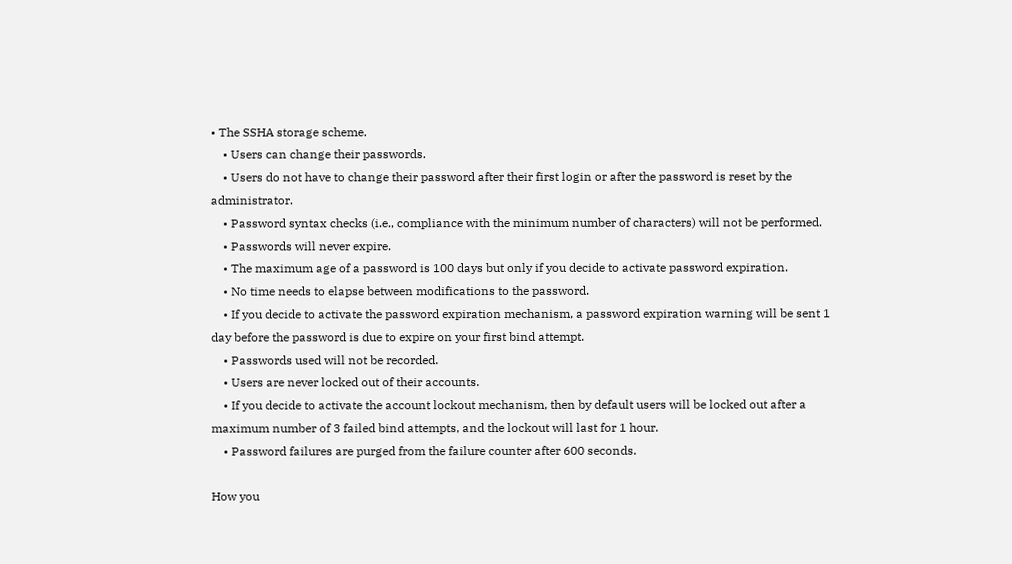• The SSHA storage scheme.
    • Users can change their passwords.
    • Users do not have to change their password after their first login or after the password is reset by the administrator.
    • Password syntax checks (i.e., compliance with the minimum number of characters) will not be performed.
    • Passwords will never expire.
    • The maximum age of a password is 100 days but only if you decide to activate password expiration.
    • No time needs to elapse between modifications to the password.
    • If you decide to activate the password expiration mechanism, a password expiration warning will be sent 1 day before the password is due to expire on your first bind attempt.
    • Passwords used will not be recorded.
    • Users are never locked out of their accounts.
    • If you decide to activate the account lockout mechanism, then by default users will be locked out after a maximum number of 3 failed bind attempts, and the lockout will last for 1 hour.
    • Password failures are purged from the failure counter after 600 seconds.

How you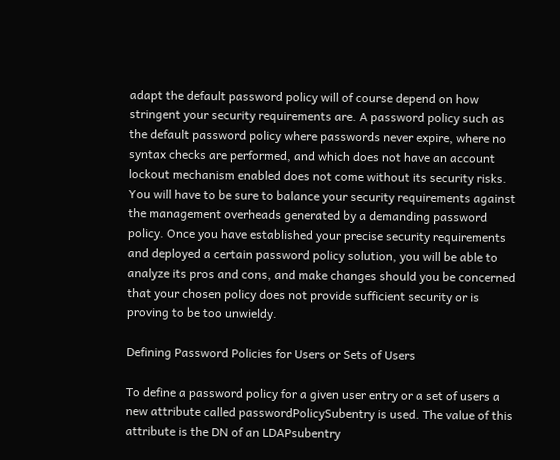adapt the default password policy will of course depend on how stringent your security requirements are. A password policy such as the default password policy where passwords never expire, where no syntax checks are performed, and which does not have an account lockout mechanism enabled does not come without its security risks. You will have to be sure to balance your security requirements against the management overheads generated by a demanding password policy. Once you have established your precise security requirements and deployed a certain password policy solution, you will be able to analyze its pros and cons, and make changes should you be concerned that your chosen policy does not provide sufficient security or is proving to be too unwieldy.

Defining Password Policies for Users or Sets of Users

To define a password policy for a given user entry or a set of users a new attribute called passwordPolicySubentry is used. The value of this attribute is the DN of an LDAPsubentry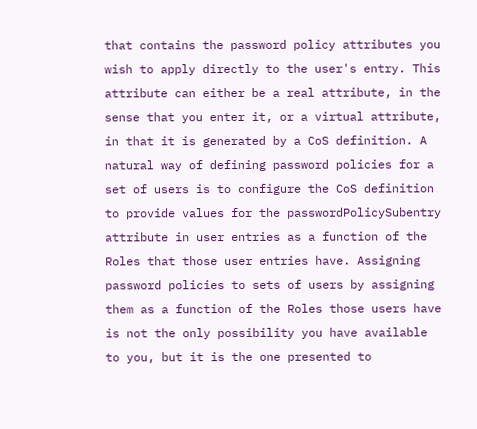that contains the password policy attributes you wish to apply directly to the user's entry. This attribute can either be a real attribute, in the sense that you enter it, or a virtual attribute, in that it is generated by a CoS definition. A natural way of defining password policies for a set of users is to configure the CoS definition to provide values for the passwordPolicySubentry attribute in user entries as a function of the Roles that those user entries have. Assigning password policies to sets of users by assigning them as a function of the Roles those users have is not the only possibility you have available to you, but it is the one presented to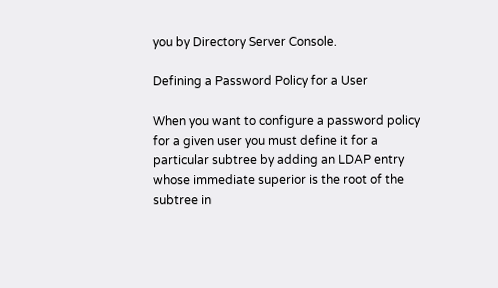you by Directory Server Console.

Defining a Password Policy for a User

When you want to configure a password policy for a given user you must define it for a particular subtree by adding an LDAP entry whose immediate superior is the root of the subtree in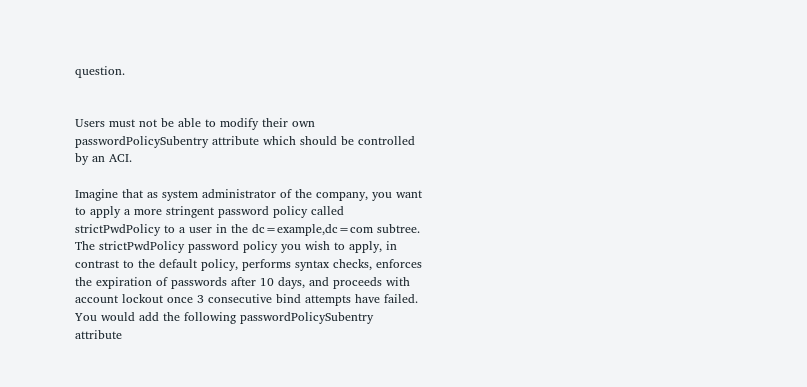question.


Users must not be able to modify their own passwordPolicySubentry attribute which should be controlled by an ACI.

Imagine that as system administrator of the company, you want to apply a more stringent password policy called strictPwdPolicy to a user in the dc=example,dc=com subtree. The strictPwdPolicy password policy you wish to apply, in contrast to the default policy, performs syntax checks, enforces the expiration of passwords after 10 days, and proceeds with account lockout once 3 consecutive bind attempts have failed. You would add the following passwordPolicySubentry attribute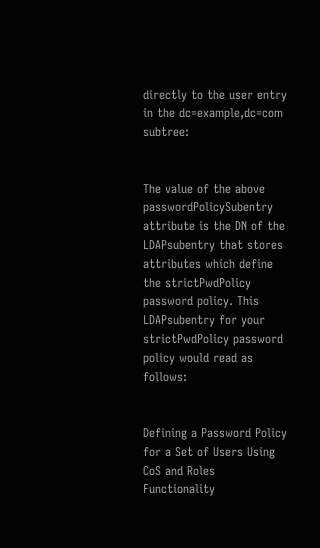directly to the user entry in the dc=example,dc=com subtree:


The value of the above passwordPolicySubentry attribute is the DN of the LDAPsubentry that stores attributes which define the strictPwdPolicy password policy. This LDAPsubentry for your strictPwdPolicy password policy would read as follows:


Defining a Password Policy for a Set of Users Using CoS and Roles Functionality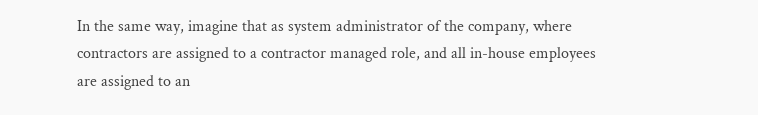In the same way, imagine that as system administrator of the company, where contractors are assigned to a contractor managed role, and all in-house employees are assigned to an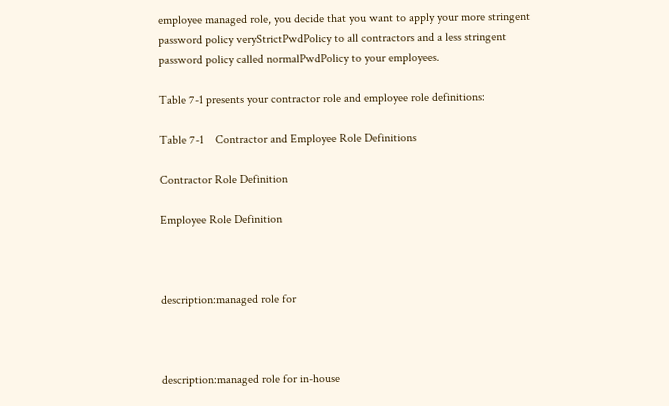employee managed role, you decide that you want to apply your more stringent password policy veryStrictPwdPolicy to all contractors and a less stringent password policy called normalPwdPolicy to your employees.

Table 7-1 presents your contractor role and employee role definitions:

Table 7-1    Contractor and Employee Role Definitions

Contractor Role Definition

Employee Role Definition



description:managed role for



description:managed role for in-house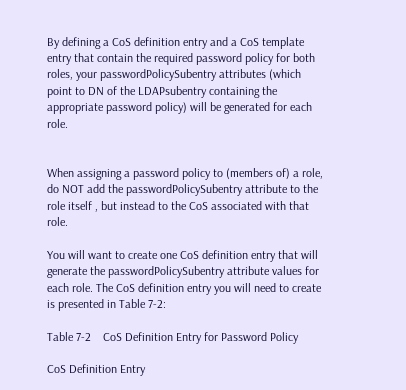By defining a CoS definition entry and a CoS template entry that contain the required password policy for both roles, your passwordPolicySubentry attributes (which point to DN of the LDAPsubentry containing the appropriate password policy) will be generated for each role.


When assigning a password policy to (members of) a role, do NOT add the passwordPolicySubentry attribute to the role itself , but instead to the CoS associated with that role.

You will want to create one CoS definition entry that will generate the passwordPolicySubentry attribute values for each role. The CoS definition entry you will need to create is presented in Table 7-2:

Table 7-2    CoS Definition Entry for Password Policy

CoS Definition Entry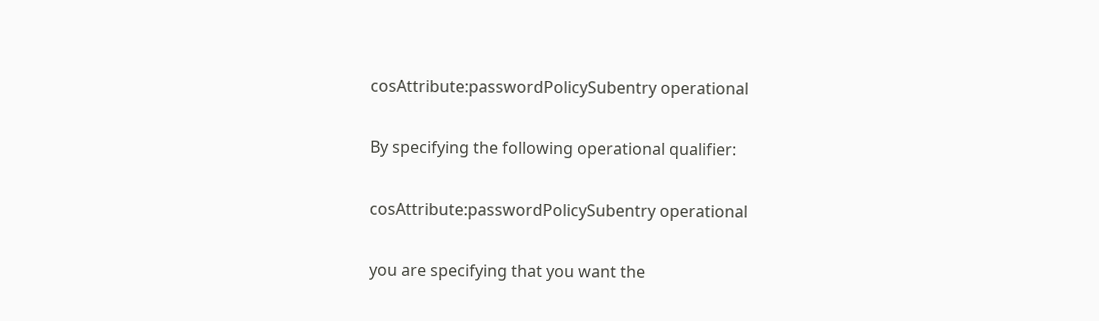cosAttribute:passwordPolicySubentry operational

By specifying the following operational qualifier:

cosAttribute:passwordPolicySubentry operational

you are specifying that you want the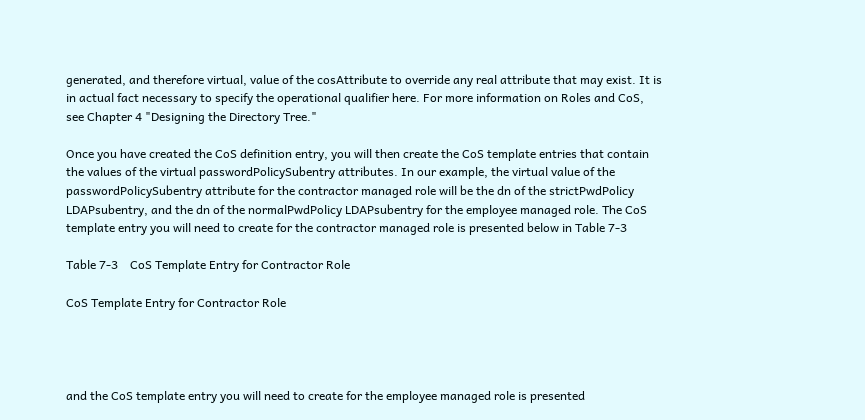generated, and therefore virtual, value of the cosAttribute to override any real attribute that may exist. It is in actual fact necessary to specify the operational qualifier here. For more information on Roles and CoS, see Chapter 4 "Designing the Directory Tree."

Once you have created the CoS definition entry, you will then create the CoS template entries that contain the values of the virtual passwordPolicySubentry attributes. In our example, the virtual value of the passwordPolicySubentry attribute for the contractor managed role will be the dn of the strictPwdPolicy LDAPsubentry, and the dn of the normalPwdPolicy LDAPsubentry for the employee managed role. The CoS template entry you will need to create for the contractor managed role is presented below in Table 7-3

Table 7-3    CoS Template Entry for Contractor Role

CoS Template Entry for Contractor Role




and the CoS template entry you will need to create for the employee managed role is presented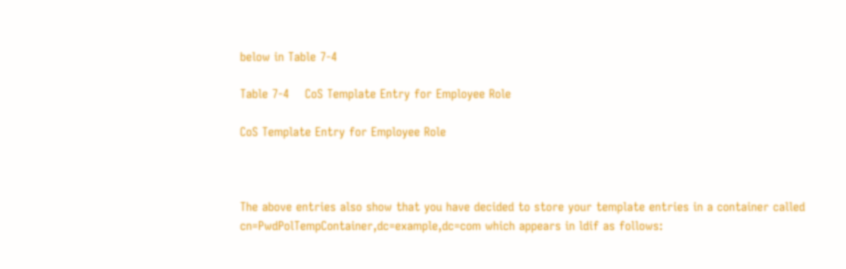below in Table 7-4

Table 7-4    CoS Template Entry for Employee Role

CoS Template Entry for Employee Role



The above entries also show that you have decided to store your template entries in a container called cn=PwdPolTempContainer,dc=example,dc=com which appears in ldif as follows: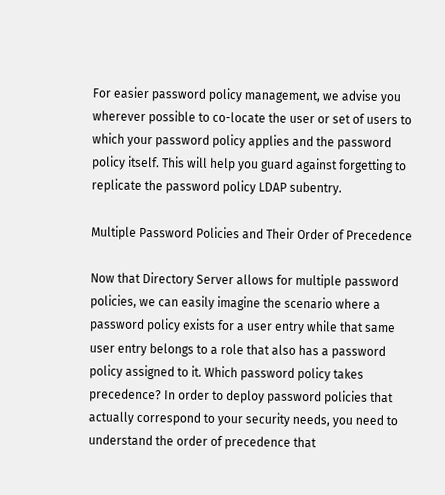For easier password policy management, we advise you wherever possible to co-locate the user or set of users to which your password policy applies and the password policy itself. This will help you guard against forgetting to replicate the password policy LDAP subentry.

Multiple Password Policies and Their Order of Precedence

Now that Directory Server allows for multiple password policies, we can easily imagine the scenario where a password policy exists for a user entry while that same user entry belongs to a role that also has a password policy assigned to it. Which password policy takes precedence? In order to deploy password policies that actually correspond to your security needs, you need to understand the order of precedence that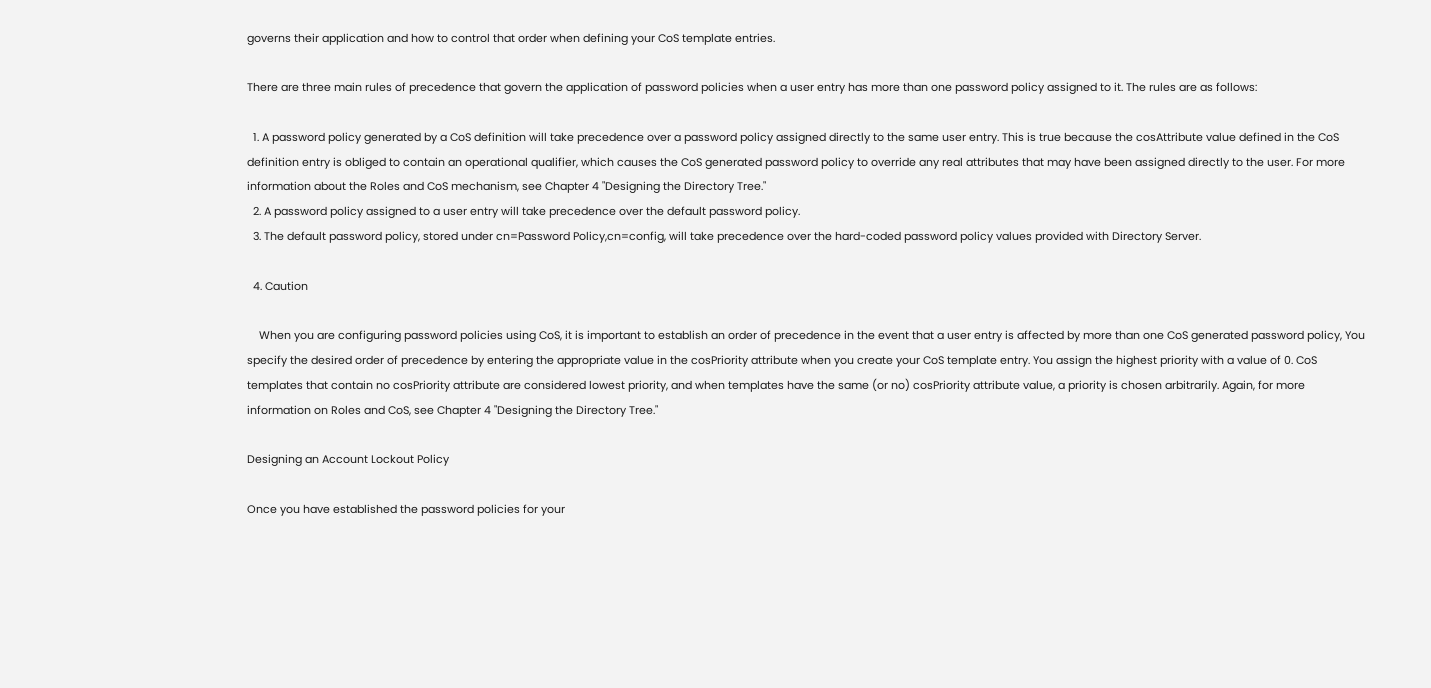governs their application and how to control that order when defining your CoS template entries.

There are three main rules of precedence that govern the application of password policies when a user entry has more than one password policy assigned to it. The rules are as follows:

  1. A password policy generated by a CoS definition will take precedence over a password policy assigned directly to the same user entry. This is true because the cosAttribute value defined in the CoS definition entry is obliged to contain an operational qualifier, which causes the CoS generated password policy to override any real attributes that may have been assigned directly to the user. For more information about the Roles and CoS mechanism, see Chapter 4 "Designing the Directory Tree."
  2. A password policy assigned to a user entry will take precedence over the default password policy.
  3. The default password policy, stored under cn=Password Policy,cn=config, will take precedence over the hard-coded password policy values provided with Directory Server.

  4. Caution

    When you are configuring password policies using CoS, it is important to establish an order of precedence in the event that a user entry is affected by more than one CoS generated password policy, You specify the desired order of precedence by entering the appropriate value in the cosPriority attribute when you create your CoS template entry. You assign the highest priority with a value of 0. CoS templates that contain no cosPriority attribute are considered lowest priority, and when templates have the same (or no) cosPriority attribute value, a priority is chosen arbitrarily. Again, for more information on Roles and CoS, see Chapter 4 "Designing the Directory Tree."

Designing an Account Lockout Policy

Once you have established the password policies for your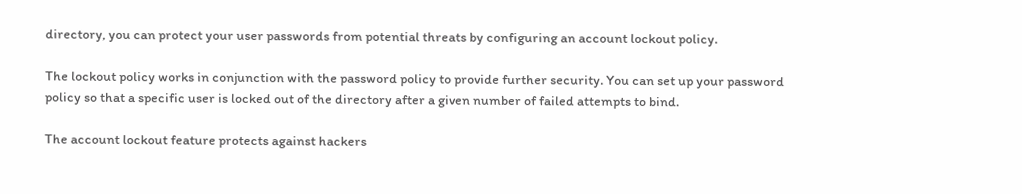directory, you can protect your user passwords from potential threats by configuring an account lockout policy.

The lockout policy works in conjunction with the password policy to provide further security. You can set up your password policy so that a specific user is locked out of the directory after a given number of failed attempts to bind.

The account lockout feature protects against hackers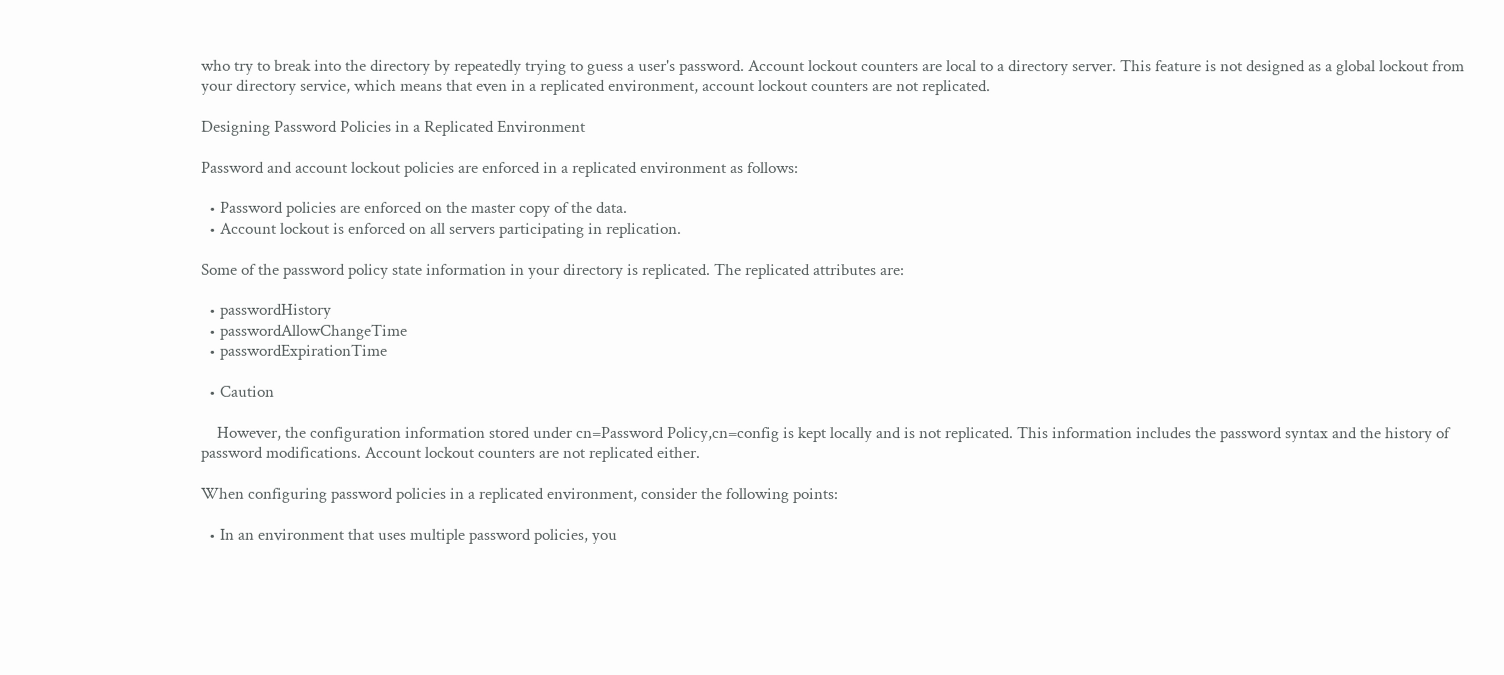who try to break into the directory by repeatedly trying to guess a user's password. Account lockout counters are local to a directory server. This feature is not designed as a global lockout from your directory service, which means that even in a replicated environment, account lockout counters are not replicated.

Designing Password Policies in a Replicated Environment

Password and account lockout policies are enforced in a replicated environment as follows:

  • Password policies are enforced on the master copy of the data.
  • Account lockout is enforced on all servers participating in replication.

Some of the password policy state information in your directory is replicated. The replicated attributes are:

  • passwordHistory
  • passwordAllowChangeTime
  • passwordExpirationTime

  • Caution

    However, the configuration information stored under cn=Password Policy,cn=config is kept locally and is not replicated. This information includes the password syntax and the history of password modifications. Account lockout counters are not replicated either.

When configuring password policies in a replicated environment, consider the following points:

  • In an environment that uses multiple password policies, you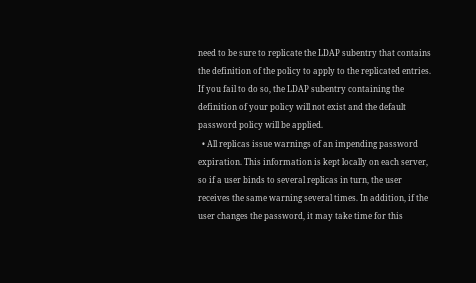need to be sure to replicate the LDAP subentry that contains the definition of the policy to apply to the replicated entries. If you fail to do so, the LDAP subentry containing the definition of your policy will not exist and the default password policy will be applied.
  • All replicas issue warnings of an impending password expiration. This information is kept locally on each server, so if a user binds to several replicas in turn, the user receives the same warning several times. In addition, if the user changes the password, it may take time for this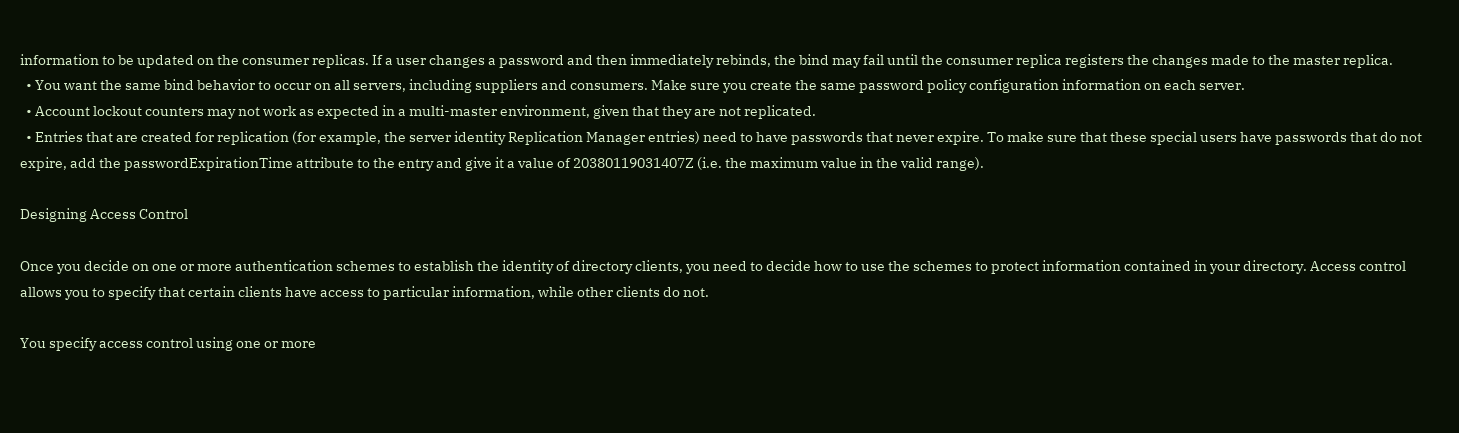information to be updated on the consumer replicas. If a user changes a password and then immediately rebinds, the bind may fail until the consumer replica registers the changes made to the master replica.
  • You want the same bind behavior to occur on all servers, including suppliers and consumers. Make sure you create the same password policy configuration information on each server.
  • Account lockout counters may not work as expected in a multi-master environment, given that they are not replicated.
  • Entries that are created for replication (for example, the server identity Replication Manager entries) need to have passwords that never expire. To make sure that these special users have passwords that do not expire, add the passwordExpirationTime attribute to the entry and give it a value of 20380119031407Z (i.e. the maximum value in the valid range).

Designing Access Control

Once you decide on one or more authentication schemes to establish the identity of directory clients, you need to decide how to use the schemes to protect information contained in your directory. Access control allows you to specify that certain clients have access to particular information, while other clients do not.

You specify access control using one or more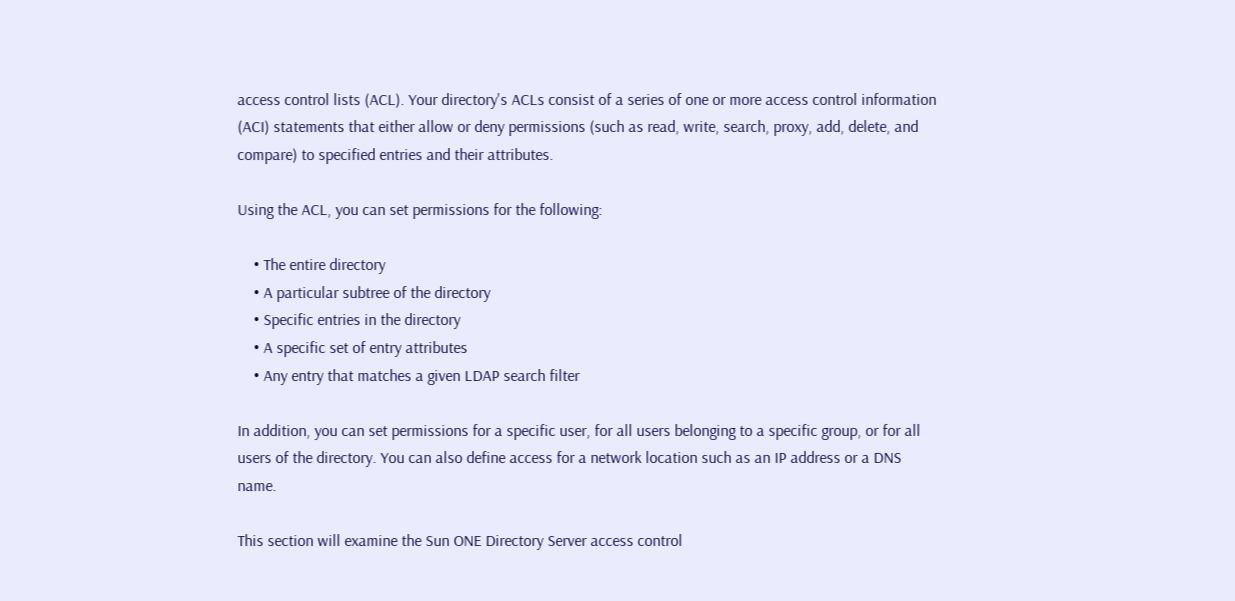access control lists (ACL). Your directory's ACLs consist of a series of one or more access control information (ACI) statements that either allow or deny permissions (such as read, write, search, proxy, add, delete, and compare) to specified entries and their attributes.

Using the ACL, you can set permissions for the following:

    • The entire directory
    • A particular subtree of the directory
    • Specific entries in the directory
    • A specific set of entry attributes
    • Any entry that matches a given LDAP search filter

In addition, you can set permissions for a specific user, for all users belonging to a specific group, or for all users of the directory. You can also define access for a network location such as an IP address or a DNS name.

This section will examine the Sun ONE Directory Server access control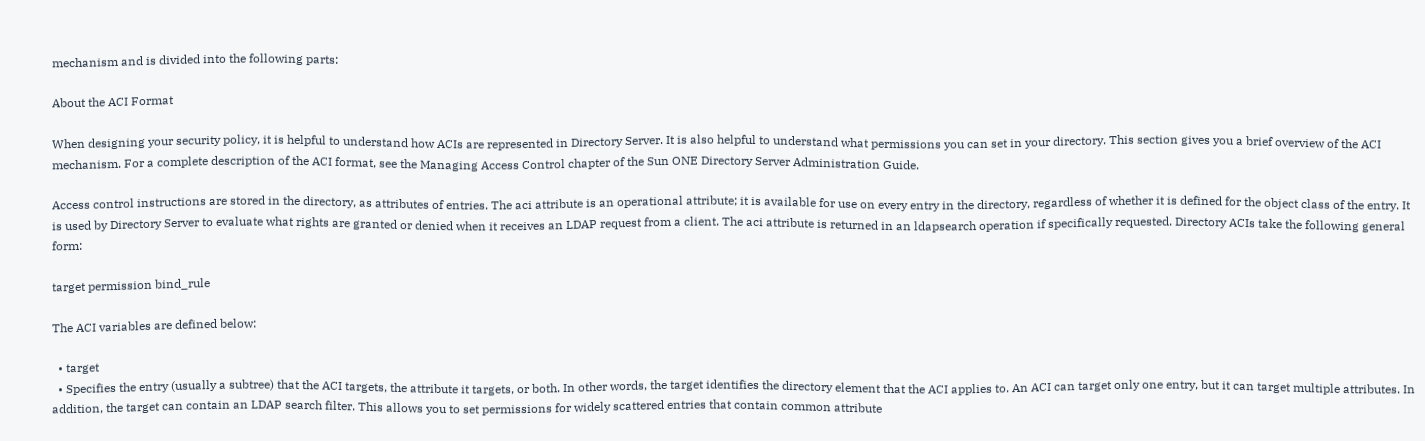mechanism and is divided into the following parts:

About the ACI Format

When designing your security policy, it is helpful to understand how ACIs are represented in Directory Server. It is also helpful to understand what permissions you can set in your directory. This section gives you a brief overview of the ACI mechanism. For a complete description of the ACI format, see the Managing Access Control chapter of the Sun ONE Directory Server Administration Guide.

Access control instructions are stored in the directory, as attributes of entries. The aci attribute is an operational attribute; it is available for use on every entry in the directory, regardless of whether it is defined for the object class of the entry. It is used by Directory Server to evaluate what rights are granted or denied when it receives an LDAP request from a client. The aci attribute is returned in an ldapsearch operation if specifically requested. Directory ACIs take the following general form:

target permission bind_rule

The ACI variables are defined below:

  • target
  • Specifies the entry (usually a subtree) that the ACI targets, the attribute it targets, or both. In other words, the target identifies the directory element that the ACI applies to. An ACI can target only one entry, but it can target multiple attributes. In addition, the target can contain an LDAP search filter. This allows you to set permissions for widely scattered entries that contain common attribute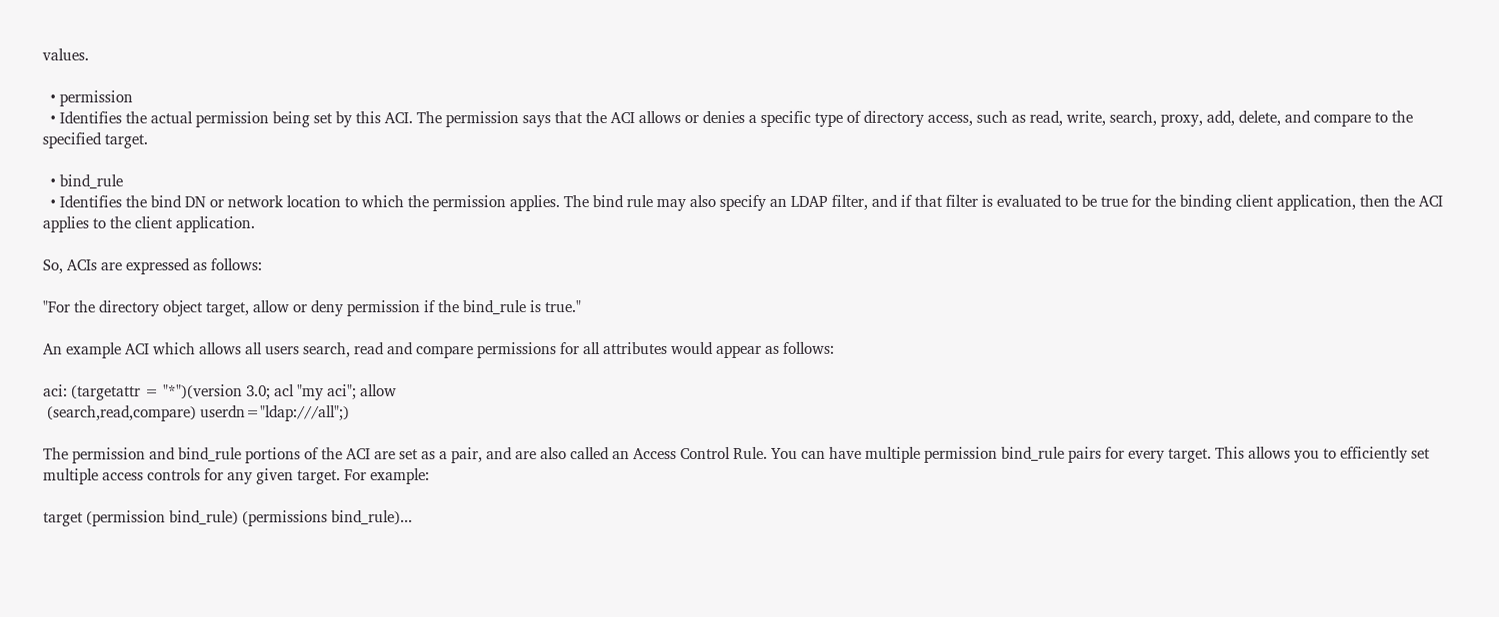values.

  • permission
  • Identifies the actual permission being set by this ACI. The permission says that the ACI allows or denies a specific type of directory access, such as read, write, search, proxy, add, delete, and compare to the specified target.

  • bind_rule
  • Identifies the bind DN or network location to which the permission applies. The bind rule may also specify an LDAP filter, and if that filter is evaluated to be true for the binding client application, then the ACI applies to the client application.

So, ACIs are expressed as follows:

"For the directory object target, allow or deny permission if the bind_rule is true."

An example ACI which allows all users search, read and compare permissions for all attributes would appear as follows:

aci: (targetattr = "*")(version 3.0; acl "my aci"; allow
 (search,read,compare) userdn="ldap:///all";)

The permission and bind_rule portions of the ACI are set as a pair, and are also called an Access Control Rule. You can have multiple permission bind_rule pairs for every target. This allows you to efficiently set multiple access controls for any given target. For example:

target (permission bind_rule) (permissions bind_rule)...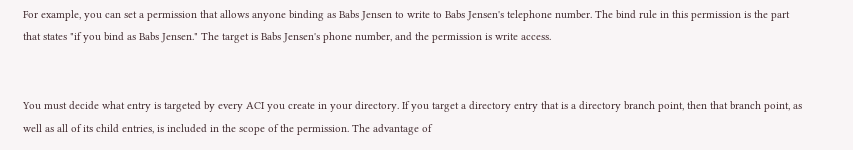For example, you can set a permission that allows anyone binding as Babs Jensen to write to Babs Jensen's telephone number. The bind rule in this permission is the part that states "if you bind as Babs Jensen." The target is Babs Jensen's phone number, and the permission is write access.


You must decide what entry is targeted by every ACI you create in your directory. If you target a directory entry that is a directory branch point, then that branch point, as well as all of its child entries, is included in the scope of the permission. The advantage of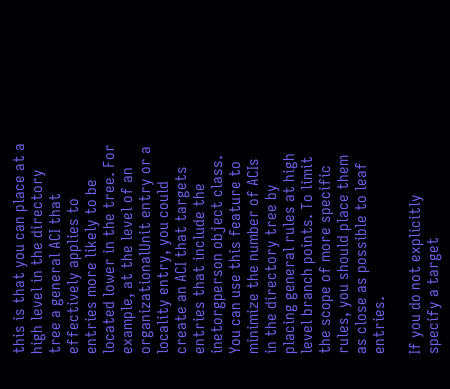this is that you can place at a high level in the directory tree a general ACI that effectively applies to entries more likely to be located lower in the tree. For example, at the level of an organizationalUnit entry or a locality entry, you could create an ACI that targets entries that include the inetorgperson object class. You can use this feature to minimize the number of ACIs in the directory tree by placing general rules at high level branch points. To limit the scope of more specific rules, you should place them as close as possible to leaf entries.

If you do not explicitly specify a target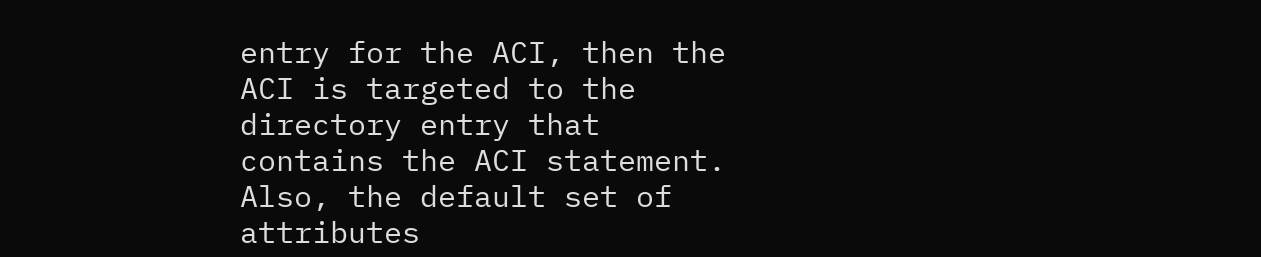entry for the ACI, then the ACI is targeted to the directory entry that contains the ACI statement. Also, the default set of attributes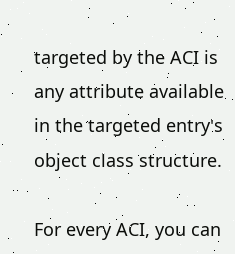targeted by the ACI is any attribute available in the targeted entry's object class structure.

For every ACI, you can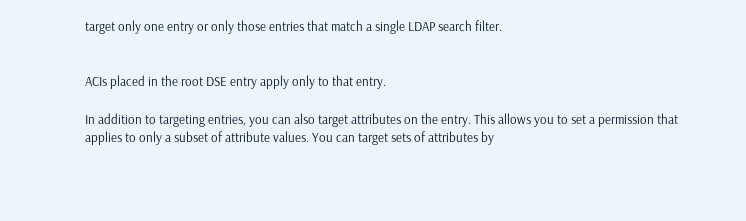target only one entry or only those entries that match a single LDAP search filter.


ACIs placed in the root DSE entry apply only to that entry.

In addition to targeting entries, you can also target attributes on the entry. This allows you to set a permission that applies to only a subset of attribute values. You can target sets of attributes by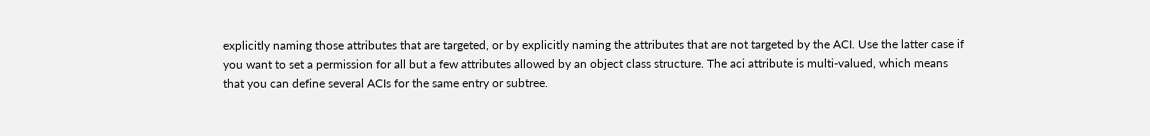explicitly naming those attributes that are targeted, or by explicitly naming the attributes that are not targeted by the ACI. Use the latter case if you want to set a permission for all but a few attributes allowed by an object class structure. The aci attribute is multi-valued, which means that you can define several ACIs for the same entry or subtree.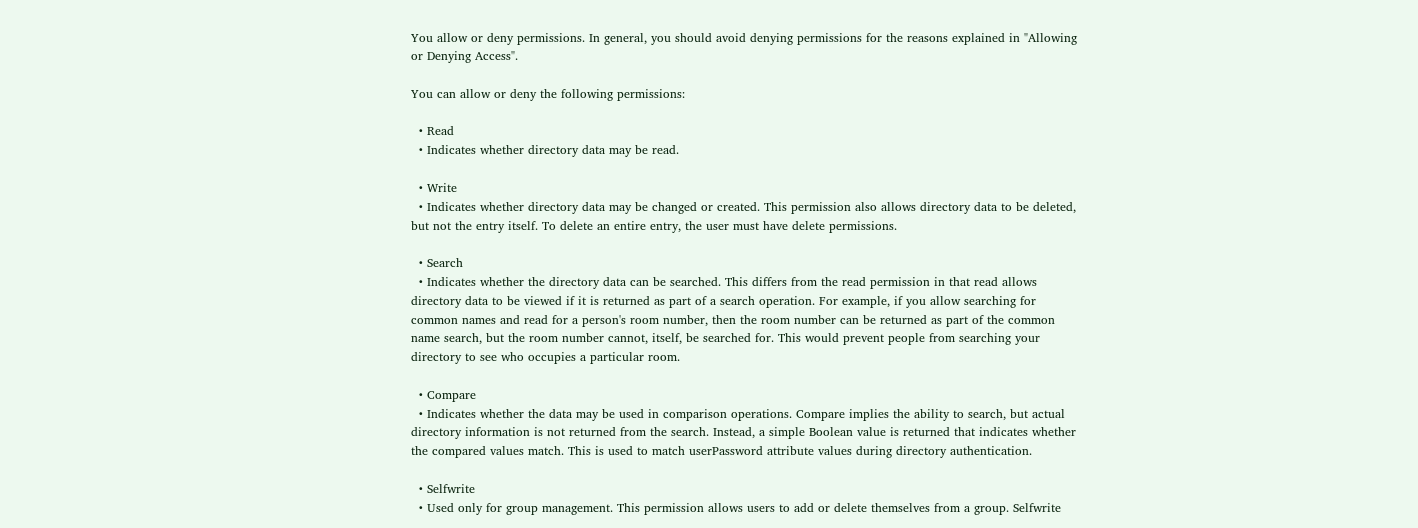You allow or deny permissions. In general, you should avoid denying permissions for the reasons explained in "Allowing or Denying Access".

You can allow or deny the following permissions:

  • Read
  • Indicates whether directory data may be read.

  • Write
  • Indicates whether directory data may be changed or created. This permission also allows directory data to be deleted, but not the entry itself. To delete an entire entry, the user must have delete permissions.

  • Search
  • Indicates whether the directory data can be searched. This differs from the read permission in that read allows directory data to be viewed if it is returned as part of a search operation. For example, if you allow searching for common names and read for a person's room number, then the room number can be returned as part of the common name search, but the room number cannot, itself, be searched for. This would prevent people from searching your directory to see who occupies a particular room.

  • Compare
  • Indicates whether the data may be used in comparison operations. Compare implies the ability to search, but actual directory information is not returned from the search. Instead, a simple Boolean value is returned that indicates whether the compared values match. This is used to match userPassword attribute values during directory authentication.

  • Selfwrite
  • Used only for group management. This permission allows users to add or delete themselves from a group. Selfwrite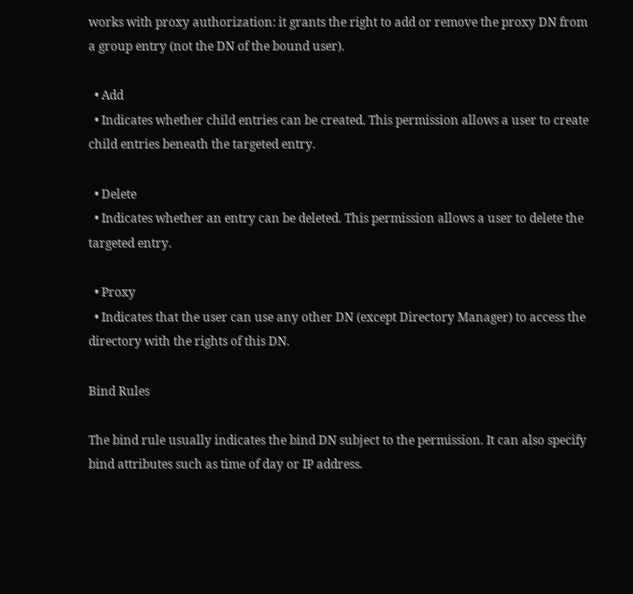works with proxy authorization: it grants the right to add or remove the proxy DN from a group entry (not the DN of the bound user).

  • Add
  • Indicates whether child entries can be created. This permission allows a user to create child entries beneath the targeted entry.

  • Delete
  • Indicates whether an entry can be deleted. This permission allows a user to delete the targeted entry.

  • Proxy
  • Indicates that the user can use any other DN (except Directory Manager) to access the directory with the rights of this DN.

Bind Rules

The bind rule usually indicates the bind DN subject to the permission. It can also specify bind attributes such as time of day or IP address.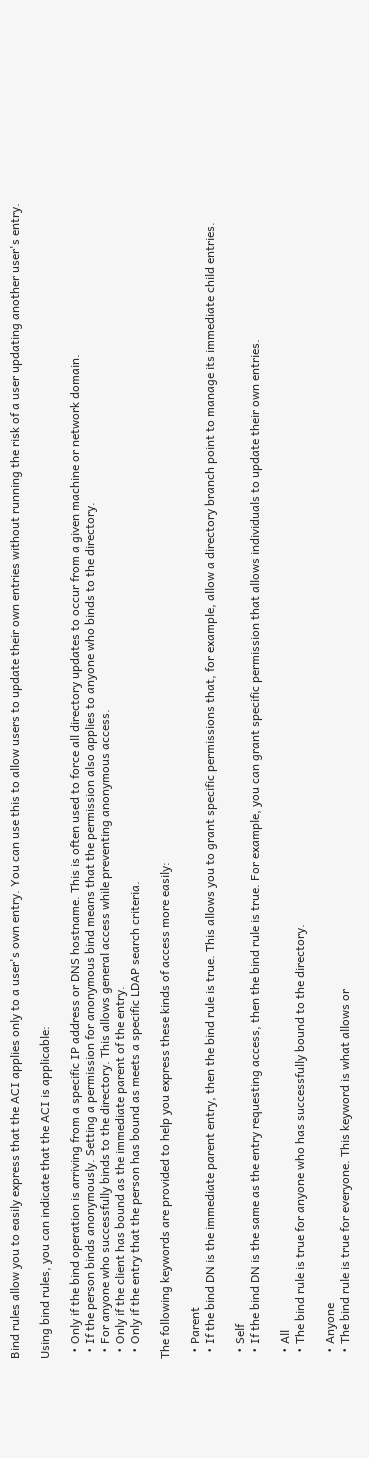Bind rules allow you to easily express that the ACI applies only to a user's own entry. You can use this to allow users to update their own entries without running the risk of a user updating another user's entry.

Using bind rules, you can indicate that the ACI is applicable:

  • Only if the bind operation is arriving from a specific IP address or DNS hostname. This is often used to force all directory updates to occur from a given machine or network domain.
  • If the person binds anonymously. Setting a permission for anonymous bind means that the permission also applies to anyone who binds to the directory.
  • For anyone who successfully binds to the directory. This allows general access while preventing anonymous access.
  • Only if the client has bound as the immediate parent of the entry.
  • Only if the entry that the person has bound as meets a specific LDAP search criteria.

The following keywords are provided to help you express these kinds of access more easily:

  • Parent
  • If the bind DN is the immediate parent entry, then the bind rule is true. This allows you to grant specific permissions that, for example, allow a directory branch point to manage its immediate child entries.

  • Self
  • If the bind DN is the same as the entry requesting access, then the bind rule is true. For example, you can grant specific permission that allows individuals to update their own entries.

  • All
  • The bind rule is true for anyone who has successfully bound to the directory.

  • Anyone
  • The bind rule is true for everyone. This keyword is what allows or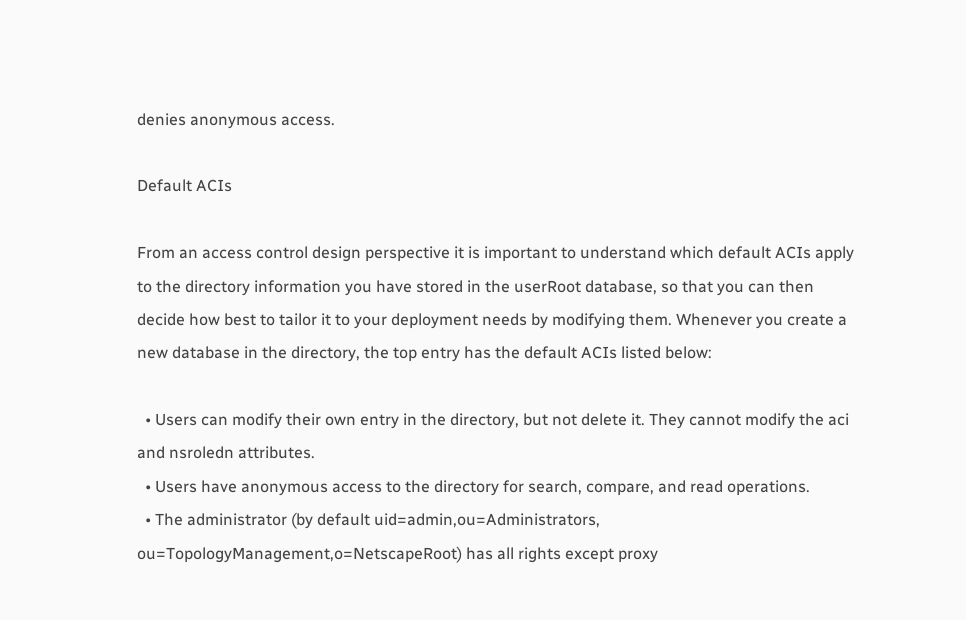denies anonymous access.

Default ACIs

From an access control design perspective it is important to understand which default ACIs apply to the directory information you have stored in the userRoot database, so that you can then decide how best to tailor it to your deployment needs by modifying them. Whenever you create a new database in the directory, the top entry has the default ACIs listed below:

  • Users can modify their own entry in the directory, but not delete it. They cannot modify the aci and nsroledn attributes.
  • Users have anonymous access to the directory for search, compare, and read operations.
  • The administrator (by default uid=admin,ou=Administrators, ou=TopologyManagement,o=NetscapeRoot) has all rights except proxy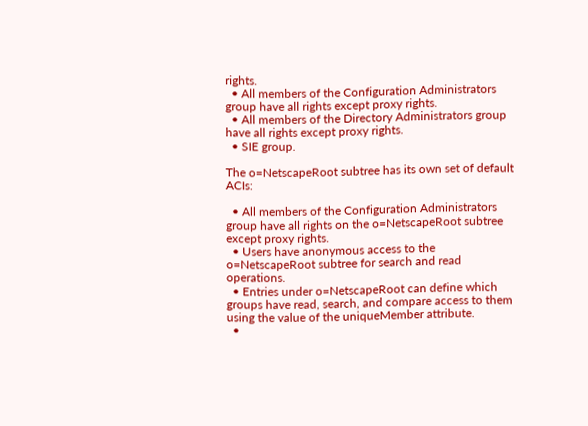rights.
  • All members of the Configuration Administrators group have all rights except proxy rights.
  • All members of the Directory Administrators group have all rights except proxy rights.
  • SIE group.

The o=NetscapeRoot subtree has its own set of default ACIs:

  • All members of the Configuration Administrators group have all rights on the o=NetscapeRoot subtree except proxy rights.
  • Users have anonymous access to the o=NetscapeRoot subtree for search and read operations.
  • Entries under o=NetscapeRoot can define which groups have read, search, and compare access to them using the value of the uniqueMember attribute.
  •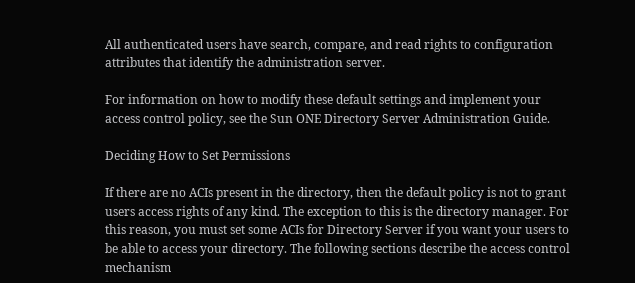All authenticated users have search, compare, and read rights to configuration attributes that identify the administration server.

For information on how to modify these default settings and implement your access control policy, see the Sun ONE Directory Server Administration Guide.

Deciding How to Set Permissions

If there are no ACIs present in the directory, then the default policy is not to grant users access rights of any kind. The exception to this is the directory manager. For this reason, you must set some ACIs for Directory Server if you want your users to be able to access your directory. The following sections describe the access control mechanism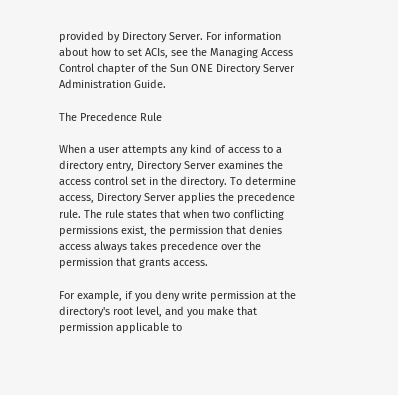provided by Directory Server. For information about how to set ACIs, see the Managing Access Control chapter of the Sun ONE Directory Server Administration Guide.

The Precedence Rule

When a user attempts any kind of access to a directory entry, Directory Server examines the access control set in the directory. To determine access, Directory Server applies the precedence rule. The rule states that when two conflicting permissions exist, the permission that denies access always takes precedence over the permission that grants access.

For example, if you deny write permission at the directory's root level, and you make that permission applicable to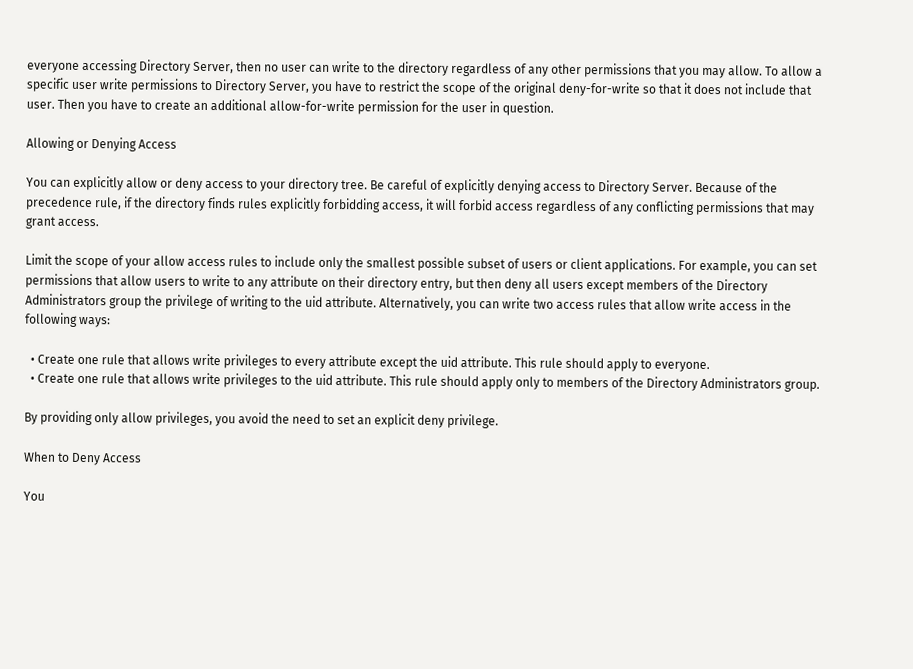everyone accessing Directory Server, then no user can write to the directory regardless of any other permissions that you may allow. To allow a specific user write permissions to Directory Server, you have to restrict the scope of the original deny-for-write so that it does not include that user. Then you have to create an additional allow-for-write permission for the user in question.

Allowing or Denying Access

You can explicitly allow or deny access to your directory tree. Be careful of explicitly denying access to Directory Server. Because of the precedence rule, if the directory finds rules explicitly forbidding access, it will forbid access regardless of any conflicting permissions that may grant access.

Limit the scope of your allow access rules to include only the smallest possible subset of users or client applications. For example, you can set permissions that allow users to write to any attribute on their directory entry, but then deny all users except members of the Directory Administrators group the privilege of writing to the uid attribute. Alternatively, you can write two access rules that allow write access in the following ways:

  • Create one rule that allows write privileges to every attribute except the uid attribute. This rule should apply to everyone.
  • Create one rule that allows write privileges to the uid attribute. This rule should apply only to members of the Directory Administrators group.

By providing only allow privileges, you avoid the need to set an explicit deny privilege.

When to Deny Access

You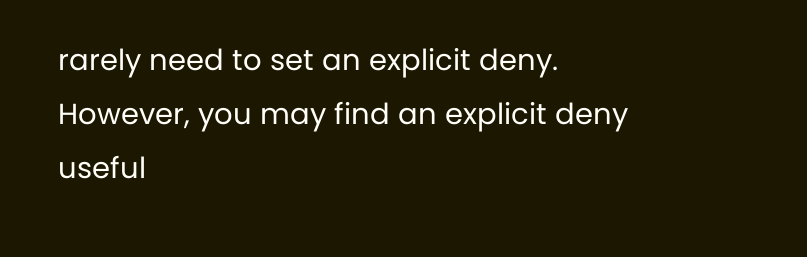rarely need to set an explicit deny. However, you may find an explicit deny useful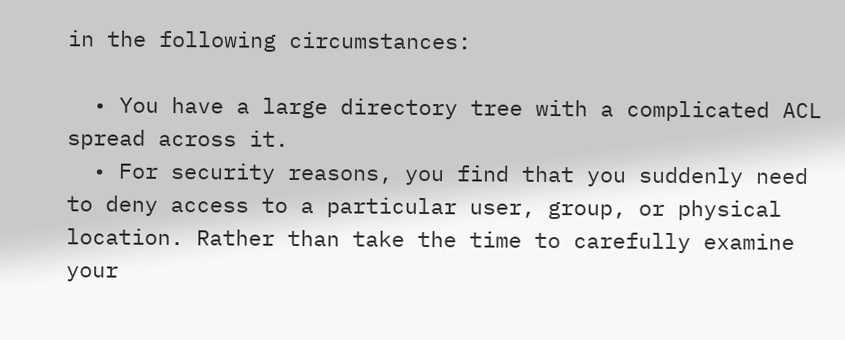in the following circumstances:

  • You have a large directory tree with a complicated ACL spread across it.
  • For security reasons, you find that you suddenly need to deny access to a particular user, group, or physical location. Rather than take the time to carefully examine your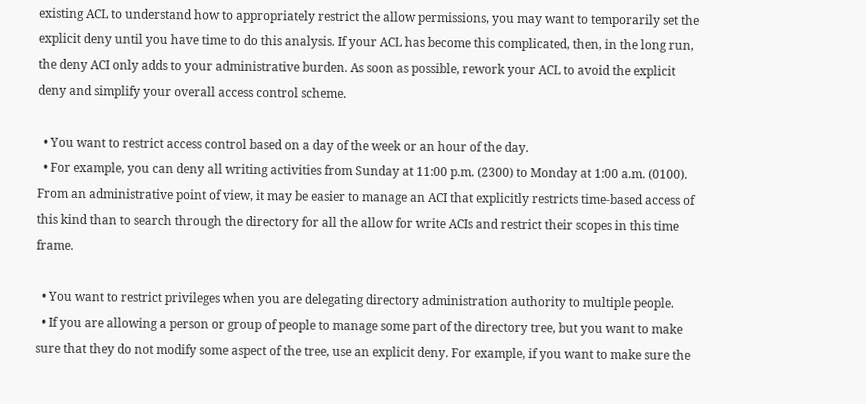existing ACL to understand how to appropriately restrict the allow permissions, you may want to temporarily set the explicit deny until you have time to do this analysis. If your ACL has become this complicated, then, in the long run, the deny ACI only adds to your administrative burden. As soon as possible, rework your ACL to avoid the explicit deny and simplify your overall access control scheme.

  • You want to restrict access control based on a day of the week or an hour of the day.
  • For example, you can deny all writing activities from Sunday at 11:00 p.m. (2300) to Monday at 1:00 a.m. (0100). From an administrative point of view, it may be easier to manage an ACI that explicitly restricts time-based access of this kind than to search through the directory for all the allow for write ACIs and restrict their scopes in this time frame.

  • You want to restrict privileges when you are delegating directory administration authority to multiple people.
  • If you are allowing a person or group of people to manage some part of the directory tree, but you want to make sure that they do not modify some aspect of the tree, use an explicit deny. For example, if you want to make sure the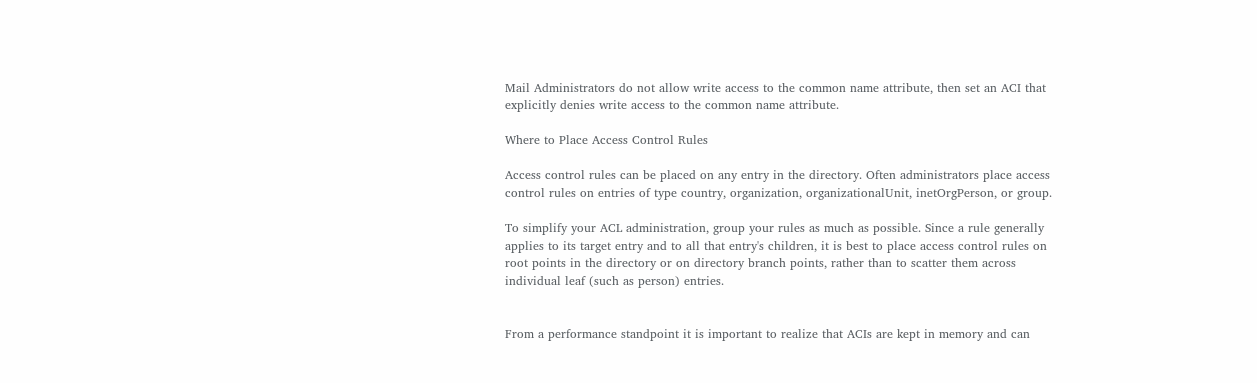Mail Administrators do not allow write access to the common name attribute, then set an ACI that explicitly denies write access to the common name attribute.

Where to Place Access Control Rules

Access control rules can be placed on any entry in the directory. Often administrators place access control rules on entries of type country, organization, organizationalUnit, inetOrgPerson, or group.

To simplify your ACL administration, group your rules as much as possible. Since a rule generally applies to its target entry and to all that entry's children, it is best to place access control rules on root points in the directory or on directory branch points, rather than to scatter them across individual leaf (such as person) entries.


From a performance standpoint it is important to realize that ACIs are kept in memory and can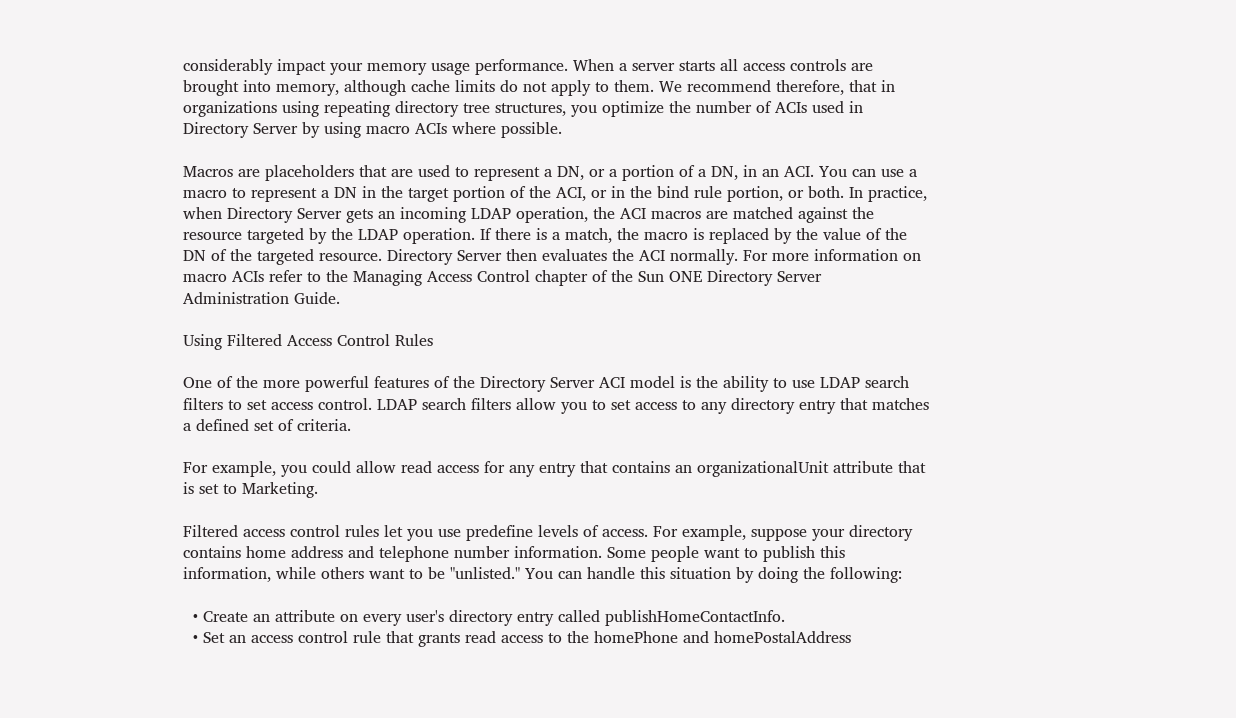considerably impact your memory usage performance. When a server starts all access controls are brought into memory, although cache limits do not apply to them. We recommend therefore, that in organizations using repeating directory tree structures, you optimize the number of ACIs used in Directory Server by using macro ACIs where possible.

Macros are placeholders that are used to represent a DN, or a portion of a DN, in an ACI. You can use a macro to represent a DN in the target portion of the ACI, or in the bind rule portion, or both. In practice, when Directory Server gets an incoming LDAP operation, the ACI macros are matched against the resource targeted by the LDAP operation. If there is a match, the macro is replaced by the value of the DN of the targeted resource. Directory Server then evaluates the ACI normally. For more information on macro ACIs refer to the Managing Access Control chapter of the Sun ONE Directory Server Administration Guide.

Using Filtered Access Control Rules

One of the more powerful features of the Directory Server ACI model is the ability to use LDAP search filters to set access control. LDAP search filters allow you to set access to any directory entry that matches a defined set of criteria.

For example, you could allow read access for any entry that contains an organizationalUnit attribute that is set to Marketing.

Filtered access control rules let you use predefine levels of access. For example, suppose your directory contains home address and telephone number information. Some people want to publish this information, while others want to be "unlisted." You can handle this situation by doing the following:

  • Create an attribute on every user's directory entry called publishHomeContactInfo.
  • Set an access control rule that grants read access to the homePhone and homePostalAddress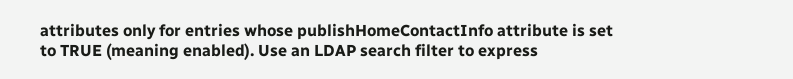attributes only for entries whose publishHomeContactInfo attribute is set to TRUE (meaning enabled). Use an LDAP search filter to express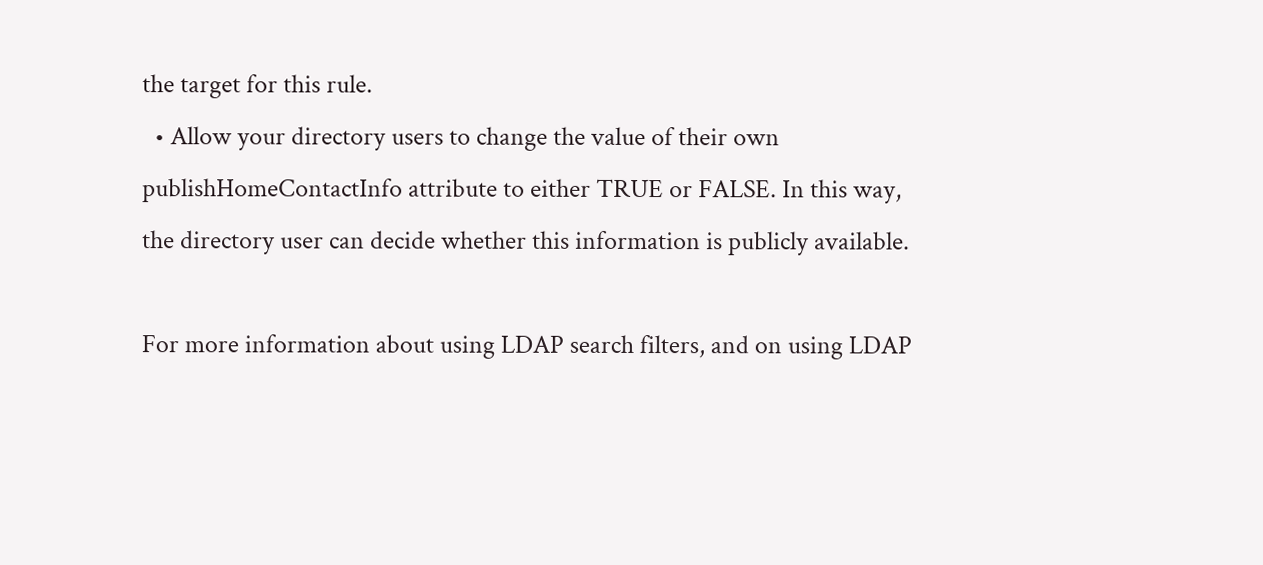the target for this rule.
  • Allow your directory users to change the value of their own publishHomeContactInfo attribute to either TRUE or FALSE. In this way, the directory user can decide whether this information is publicly available.

For more information about using LDAP search filters, and on using LDAP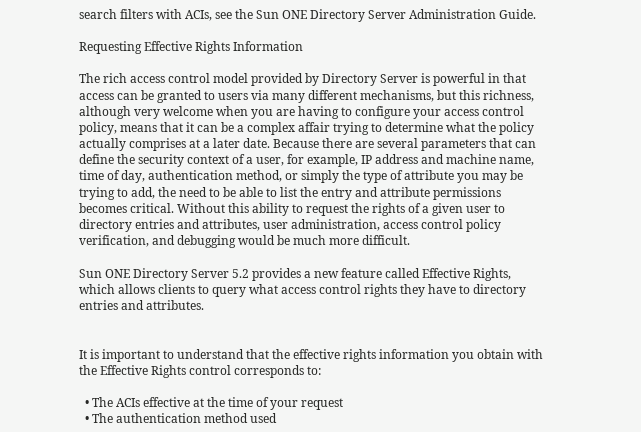search filters with ACIs, see the Sun ONE Directory Server Administration Guide.

Requesting Effective Rights Information

The rich access control model provided by Directory Server is powerful in that access can be granted to users via many different mechanisms, but this richness, although very welcome when you are having to configure your access control policy, means that it can be a complex affair trying to determine what the policy actually comprises at a later date. Because there are several parameters that can define the security context of a user, for example, IP address and machine name, time of day, authentication method, or simply the type of attribute you may be trying to add, the need to be able to list the entry and attribute permissions becomes critical. Without this ability to request the rights of a given user to directory entries and attributes, user administration, access control policy verification, and debugging would be much more difficult.

Sun ONE Directory Server 5.2 provides a new feature called Effective Rights, which allows clients to query what access control rights they have to directory entries and attributes.


It is important to understand that the effective rights information you obtain with the Effective Rights control corresponds to:

  • The ACIs effective at the time of your request
  • The authentication method used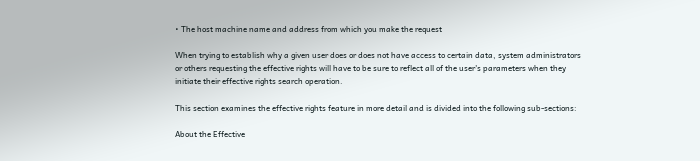• The host machine name and address from which you make the request

When trying to establish why a given user does or does not have access to certain data, system administrators or others requesting the effective rights will have to be sure to reflect all of the user's parameters when they initiate their effective rights search operation.

This section examines the effective rights feature in more detail and is divided into the following sub-sections:

About the Effective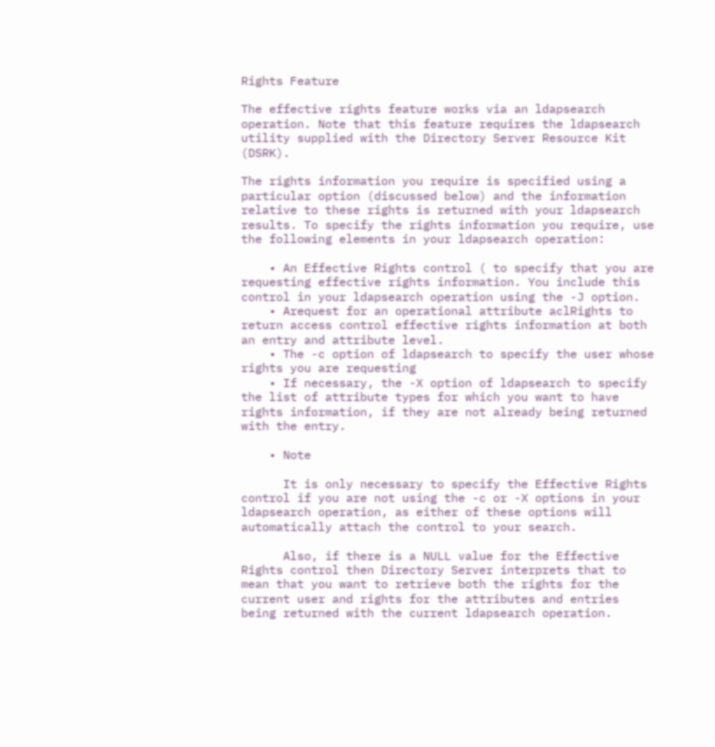Rights Feature

The effective rights feature works via an ldapsearch operation. Note that this feature requires the ldapsearch utility supplied with the Directory Server Resource Kit (DSRK).

The rights information you require is specified using a particular option (discussed below) and the information relative to these rights is returned with your ldapsearch results. To specify the rights information you require, use the following elements in your ldapsearch operation:

    • An Effective Rights control ( to specify that you are requesting effective rights information. You include this control in your ldapsearch operation using the -J option.
    • Arequest for an operational attribute aclRights to return access control effective rights information at both an entry and attribute level.
    • The -c option of ldapsearch to specify the user whose rights you are requesting
    • If necessary, the -X option of ldapsearch to specify the list of attribute types for which you want to have rights information, if they are not already being returned with the entry.

    • Note

      It is only necessary to specify the Effective Rights control if you are not using the -c or -X options in your ldapsearch operation, as either of these options will automatically attach the control to your search.

      Also, if there is a NULL value for the Effective Rights control then Directory Server interprets that to mean that you want to retrieve both the rights for the current user and rights for the attributes and entries being returned with the current ldapsearch operation.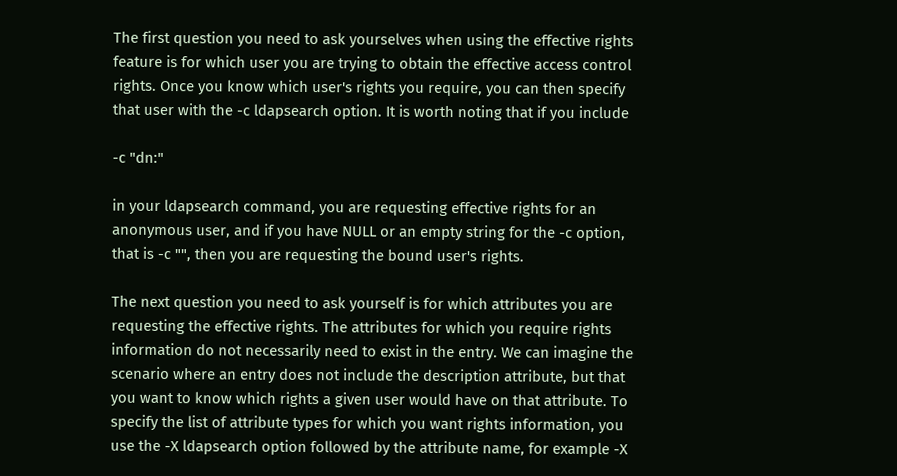The first question you need to ask yourselves when using the effective rights feature is for which user you are trying to obtain the effective access control rights. Once you know which user's rights you require, you can then specify that user with the -c ldapsearch option. It is worth noting that if you include

-c "dn:"

in your ldapsearch command, you are requesting effective rights for an anonymous user, and if you have NULL or an empty string for the -c option, that is -c "", then you are requesting the bound user's rights.

The next question you need to ask yourself is for which attributes you are requesting the effective rights. The attributes for which you require rights information do not necessarily need to exist in the entry. We can imagine the scenario where an entry does not include the description attribute, but that you want to know which rights a given user would have on that attribute. To specify the list of attribute types for which you want rights information, you use the -X ldapsearch option followed by the attribute name, for example -X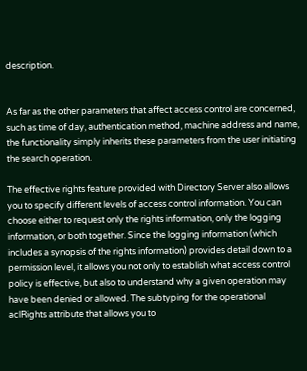description.


As far as the other parameters that affect access control are concerned, such as time of day, authentication method, machine address and name, the functionality simply inherits these parameters from the user initiating the search operation.

The effective rights feature provided with Directory Server also allows you to specify different levels of access control information. You can choose either to request only the rights information, only the logging information, or both together. Since the logging information (which includes a synopsis of the rights information) provides detail down to a permission level, it allows you not only to establish what access control policy is effective, but also to understand why a given operation may have been denied or allowed. The subtyping for the operational aclRights attribute that allows you to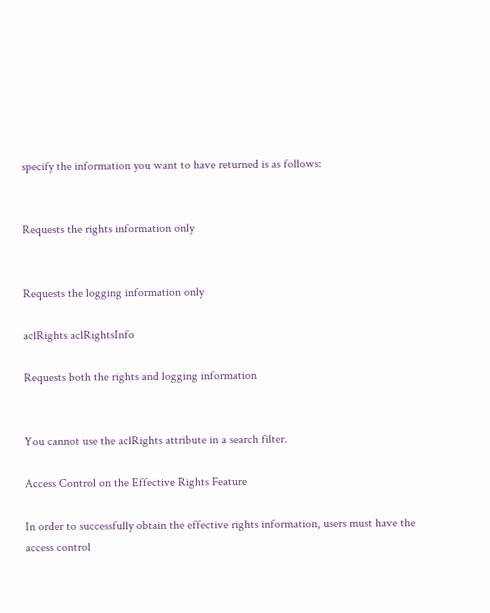specify the information you want to have returned is as follows:


Requests the rights information only


Requests the logging information only

aclRights aclRightsInfo

Requests both the rights and logging information


You cannot use the aclRights attribute in a search filter.

Access Control on the Effective Rights Feature

In order to successfully obtain the effective rights information, users must have the access control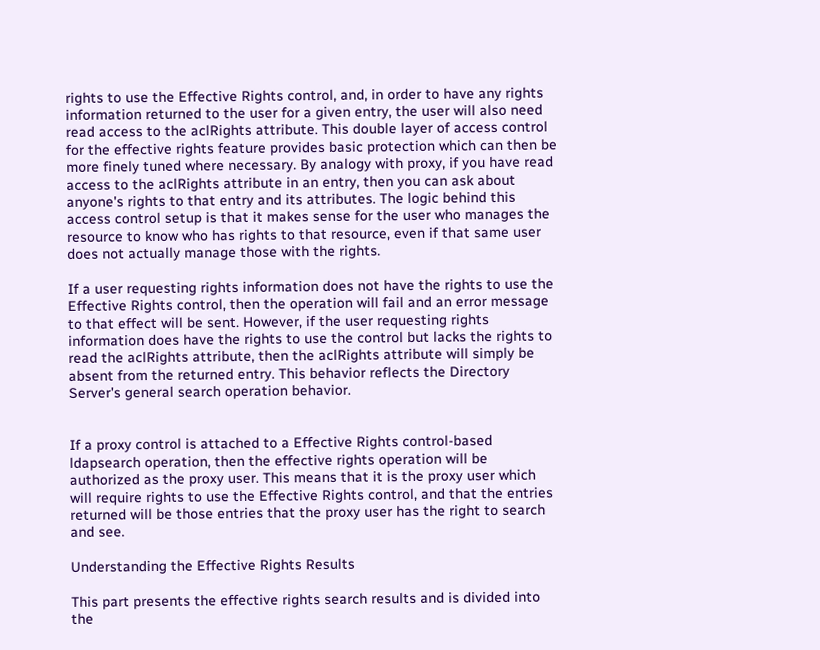rights to use the Effective Rights control, and, in order to have any rights information returned to the user for a given entry, the user will also need read access to the aclRights attribute. This double layer of access control for the effective rights feature provides basic protection which can then be more finely tuned where necessary. By analogy with proxy, if you have read access to the aclRights attribute in an entry, then you can ask about anyone's rights to that entry and its attributes. The logic behind this access control setup is that it makes sense for the user who manages the resource to know who has rights to that resource, even if that same user does not actually manage those with the rights.

If a user requesting rights information does not have the rights to use the Effective Rights control, then the operation will fail and an error message to that effect will be sent. However, if the user requesting rights information does have the rights to use the control but lacks the rights to read the aclRights attribute, then the aclRights attribute will simply be absent from the returned entry. This behavior reflects the Directory Server's general search operation behavior.


If a proxy control is attached to a Effective Rights control-based ldapsearch operation, then the effective rights operation will be authorized as the proxy user. This means that it is the proxy user which will require rights to use the Effective Rights control, and that the entries returned will be those entries that the proxy user has the right to search and see.

Understanding the Effective Rights Results

This part presents the effective rights search results and is divided into the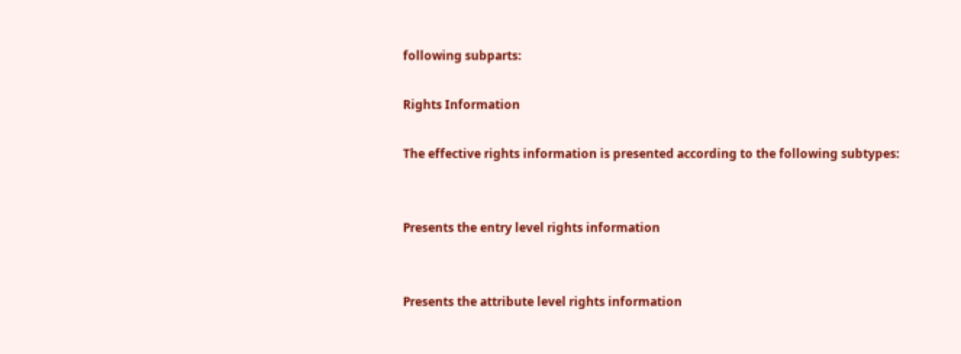following subparts:

Rights Information

The effective rights information is presented according to the following subtypes:


Presents the entry level rights information


Presents the attribute level rights information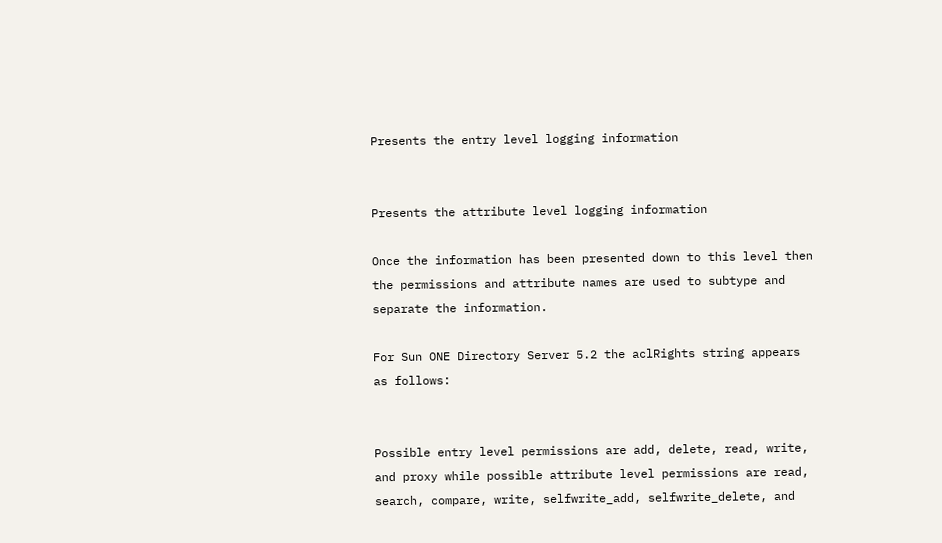Presents the entry level logging information


Presents the attribute level logging information

Once the information has been presented down to this level then the permissions and attribute names are used to subtype and separate the information.

For Sun ONE Directory Server 5.2 the aclRights string appears as follows:


Possible entry level permissions are add, delete, read, write, and proxy while possible attribute level permissions are read, search, compare, write, selfwrite_add, selfwrite_delete, and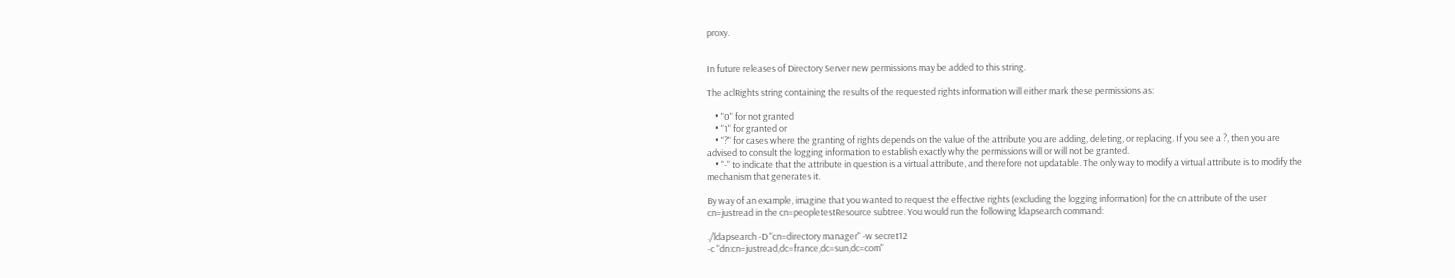proxy.


In future releases of Directory Server new permissions may be added to this string.

The aclRights string containing the results of the requested rights information will either mark these permissions as:

    • "0" for not granted
    • "1" for granted or
    • "?" for cases where the granting of rights depends on the value of the attribute you are adding, deleting, or replacing. If you see a ?, then you are advised to consult the logging information to establish exactly why the permissions will or will not be granted.
    • "-" to indicate that the attribute in question is a virtual attribute, and therefore not updatable. The only way to modify a virtual attribute is to modify the mechanism that generates it.

By way of an example, imagine that you wanted to request the effective rights (excluding the logging information) for the cn attribute of the user cn=justread in the cn=peopletestResource subtree. You would run the following ldapsearch command:

./ldapsearch -D "cn=directory manager" -w secret12
-c "dn:cn=justread,dc=france,dc=sun,dc=com"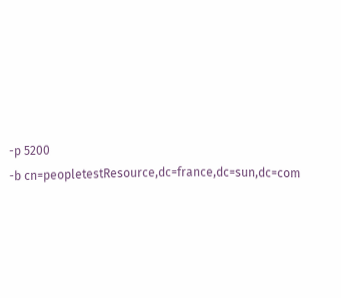-p 5200
-b cn=peopletestResource,dc=france,dc=sun,dc=com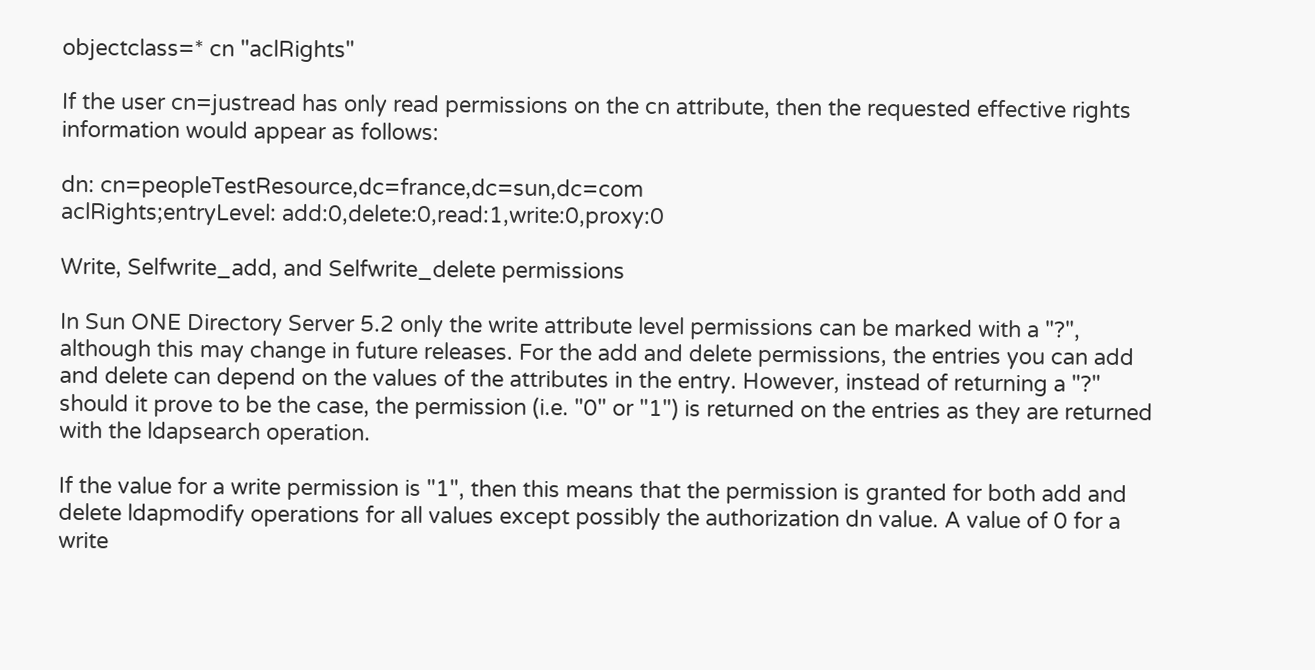objectclass=* cn "aclRights"

If the user cn=justread has only read permissions on the cn attribute, then the requested effective rights information would appear as follows:

dn: cn=peopleTestResource,dc=france,dc=sun,dc=com
aclRights;entryLevel: add:0,delete:0,read:1,write:0,proxy:0

Write, Selfwrite_add, and Selfwrite_delete permissions

In Sun ONE Directory Server 5.2 only the write attribute level permissions can be marked with a "?", although this may change in future releases. For the add and delete permissions, the entries you can add and delete can depend on the values of the attributes in the entry. However, instead of returning a "?" should it prove to be the case, the permission (i.e. "0" or "1") is returned on the entries as they are returned with the ldapsearch operation.

If the value for a write permission is "1", then this means that the permission is granted for both add and delete ldapmodify operations for all values except possibly the authorization dn value. A value of 0 for a write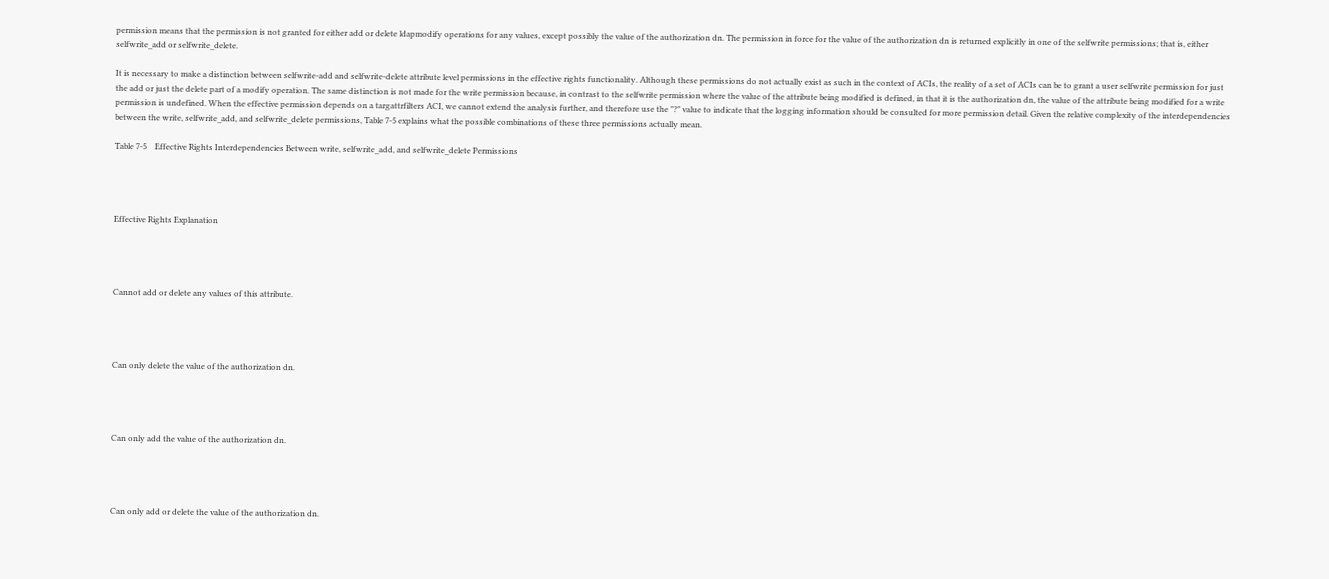permission means that the permission is not granted for either add or delete ldapmodify operations for any values, except possibly the value of the authorization dn. The permission in force for the value of the authorization dn is returned explicitly in one of the selfwrite permissions; that is, either selfwrite_add or selfwrite_delete.

It is necessary to make a distinction between selfwrite-add and selfwrite-delete attribute level permissions in the effective rights functionality. Although these permissions do not actually exist as such in the context of ACIs, the reality of a set of ACIs can be to grant a user selfwrite permission for just the add or just the delete part of a modify operation. The same distinction is not made for the write permission because, in contrast to the selfwrite permission where the value of the attribute being modified is defined, in that it is the authorization dn, the value of the attribute being modified for a write permission is undefined. When the effective permission depends on a targattrfilters ACI, we cannot extend the analysis further, and therefore use the "?" value to indicate that the logging information should be consulted for more permission detail. Given the relative complexity of the interdependencies between the write, selfwrite_add, and selfwrite_delete permissions, Table 7-5 explains what the possible combinations of these three permissions actually mean.

Table 7-5    Effective Rights Interdependencies Between write, selfwrite_add, and selfwrite_delete Permissions




Effective Rights Explanation




Cannot add or delete any values of this attribute.




Can only delete the value of the authorization dn.




Can only add the value of the authorization dn.




Can only add or delete the value of the authorization dn.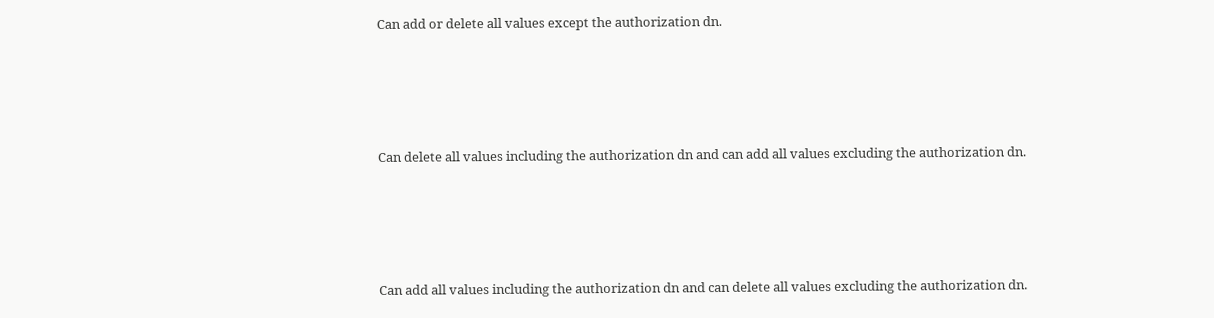Can add or delete all values except the authorization dn.




Can delete all values including the authorization dn and can add all values excluding the authorization dn.




Can add all values including the authorization dn and can delete all values excluding the authorization dn.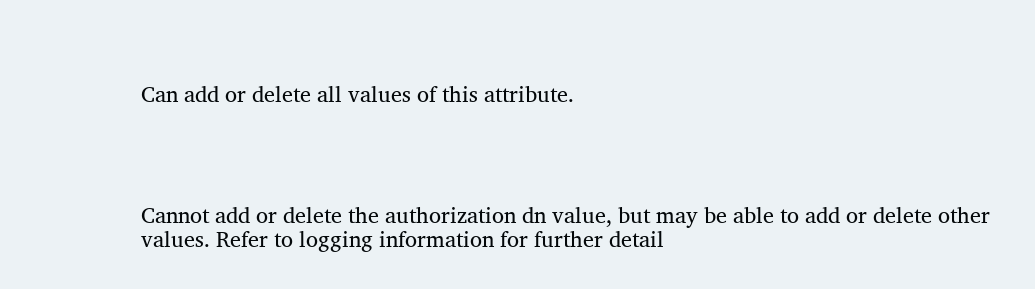Can add or delete all values of this attribute.




Cannot add or delete the authorization dn value, but may be able to add or delete other values. Refer to logging information for further detail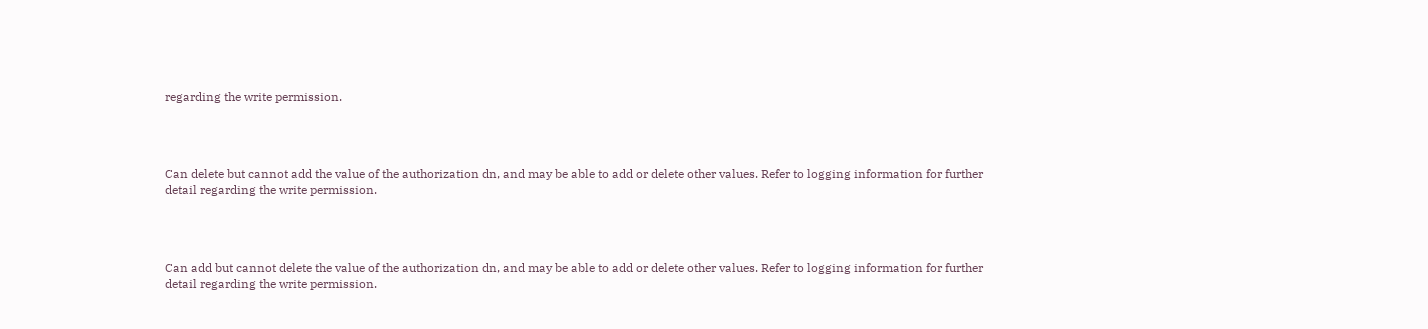regarding the write permission.




Can delete but cannot add the value of the authorization dn, and may be able to add or delete other values. Refer to logging information for further detail regarding the write permission.




Can add but cannot delete the value of the authorization dn, and may be able to add or delete other values. Refer to logging information for further detail regarding the write permission.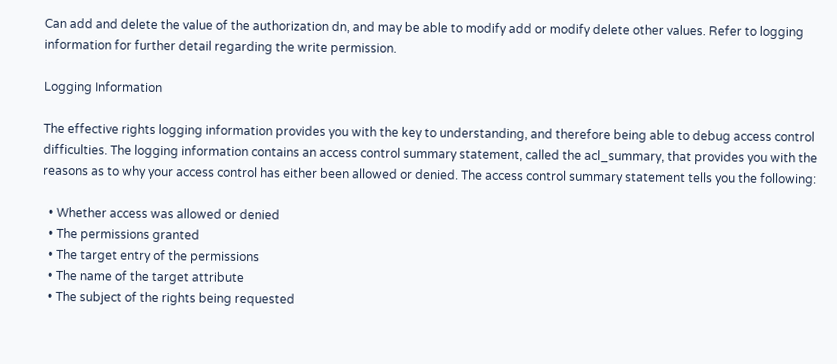Can add and delete the value of the authorization dn, and may be able to modify add or modify delete other values. Refer to logging information for further detail regarding the write permission.

Logging Information

The effective rights logging information provides you with the key to understanding, and therefore being able to debug access control difficulties. The logging information contains an access control summary statement, called the acl_summary, that provides you with the reasons as to why your access control has either been allowed or denied. The access control summary statement tells you the following:

  • Whether access was allowed or denied
  • The permissions granted
  • The target entry of the permissions
  • The name of the target attribute
  • The subject of the rights being requested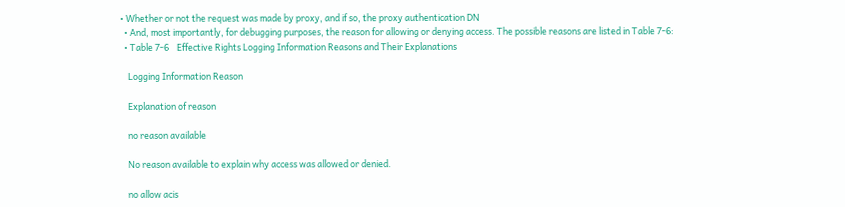• Whether or not the request was made by proxy, and if so, the proxy authentication DN
  • And, most importantly, for debugging purposes, the reason for allowing or denying access. The possible reasons are listed in Table 7-6:
  • Table 7-6    Effective Rights Logging Information Reasons and Their Explanations

    Logging Information Reason

    Explanation of reason

    no reason available

    No reason available to explain why access was allowed or denied.

    no allow acis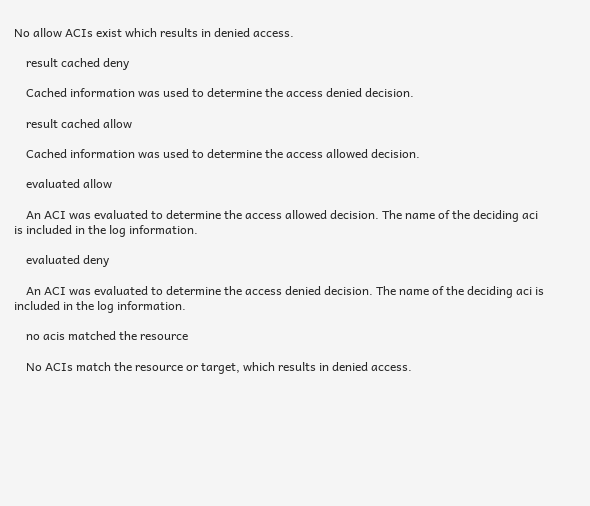No allow ACIs exist which results in denied access.

    result cached deny

    Cached information was used to determine the access denied decision.

    result cached allow

    Cached information was used to determine the access allowed decision.

    evaluated allow

    An ACI was evaluated to determine the access allowed decision. The name of the deciding aci is included in the log information.

    evaluated deny

    An ACI was evaluated to determine the access denied decision. The name of the deciding aci is included in the log information.

    no acis matched the resource

    No ACIs match the resource or target, which results in denied access.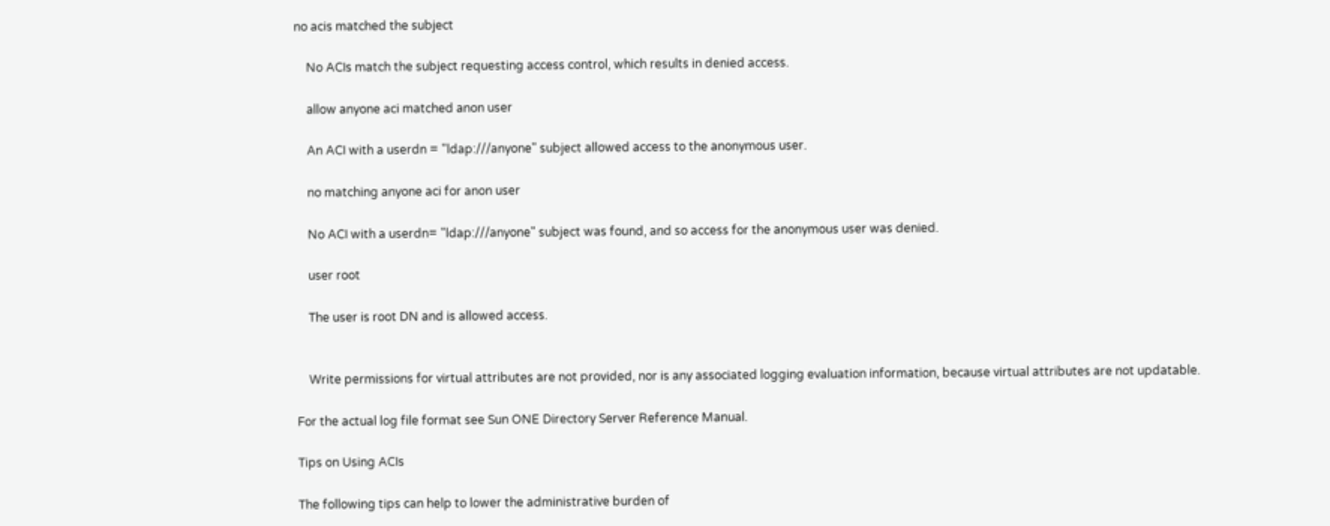no acis matched the subject

    No ACIs match the subject requesting access control, which results in denied access.

    allow anyone aci matched anon user

    An ACI with a userdn = "ldap:///anyone" subject allowed access to the anonymous user.

    no matching anyone aci for anon user

    No ACI with a userdn= "ldap:///anyone" subject was found, and so access for the anonymous user was denied.

    user root

    The user is root DN and is allowed access.


    Write permissions for virtual attributes are not provided, nor is any associated logging evaluation information, because virtual attributes are not updatable.

For the actual log file format see Sun ONE Directory Server Reference Manual.

Tips on Using ACIs

The following tips can help to lower the administrative burden of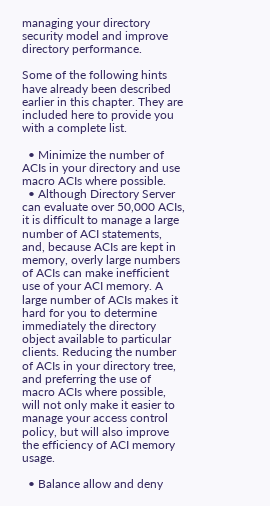managing your directory security model and improve directory performance.

Some of the following hints have already been described earlier in this chapter. They are included here to provide you with a complete list.

  • Minimize the number of ACIs in your directory and use macro ACIs where possible.
  • Although Directory Server can evaluate over 50,000 ACIs, it is difficult to manage a large number of ACI statements, and, because ACIs are kept in memory, overly large numbers of ACIs can make inefficient use of your ACI memory. A large number of ACIs makes it hard for you to determine immediately the directory object available to particular clients. Reducing the number of ACIs in your directory tree, and preferring the use of macro ACIs where possible, will not only make it easier to manage your access control policy, but will also improve the efficiency of ACI memory usage.

  • Balance allow and deny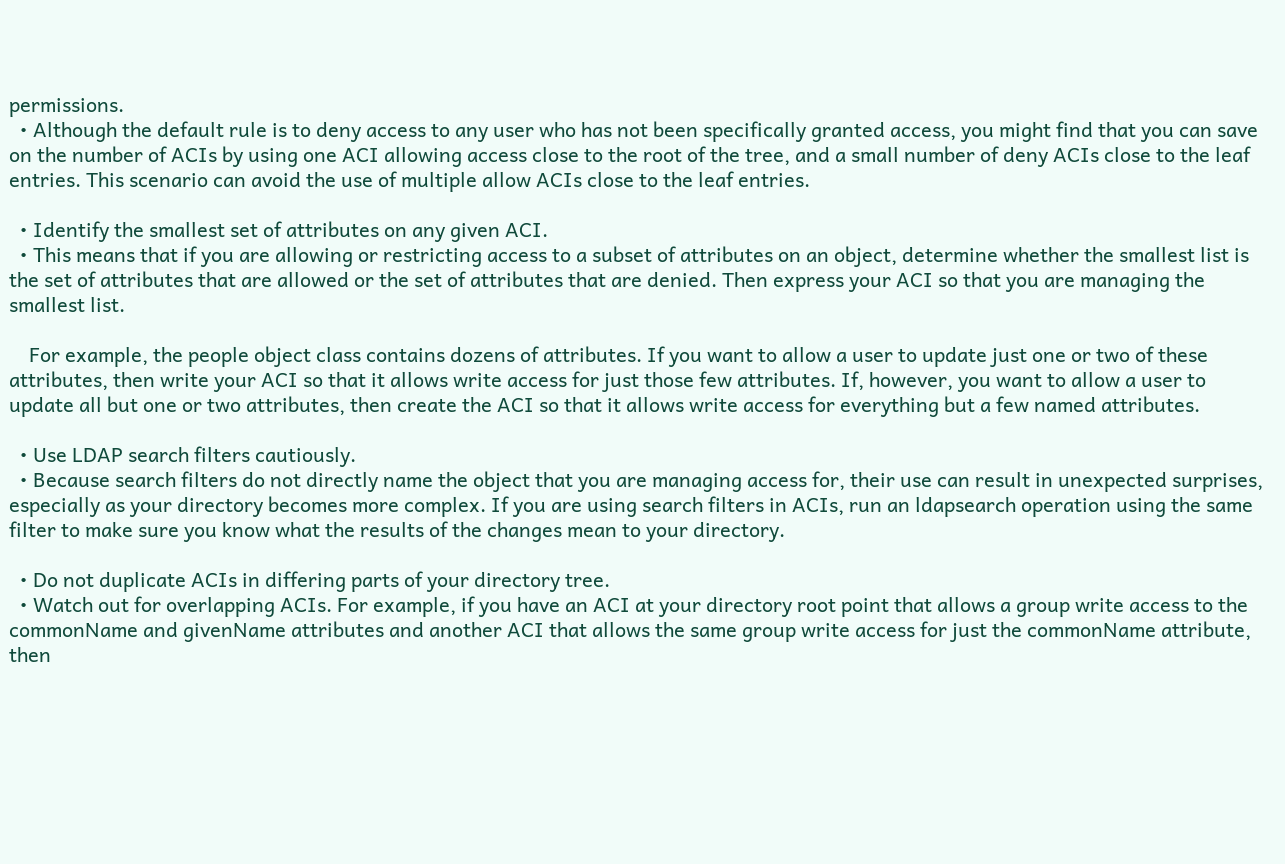permissions.
  • Although the default rule is to deny access to any user who has not been specifically granted access, you might find that you can save on the number of ACIs by using one ACI allowing access close to the root of the tree, and a small number of deny ACIs close to the leaf entries. This scenario can avoid the use of multiple allow ACIs close to the leaf entries.

  • Identify the smallest set of attributes on any given ACI.
  • This means that if you are allowing or restricting access to a subset of attributes on an object, determine whether the smallest list is the set of attributes that are allowed or the set of attributes that are denied. Then express your ACI so that you are managing the smallest list.

    For example, the people object class contains dozens of attributes. If you want to allow a user to update just one or two of these attributes, then write your ACI so that it allows write access for just those few attributes. If, however, you want to allow a user to update all but one or two attributes, then create the ACI so that it allows write access for everything but a few named attributes.

  • Use LDAP search filters cautiously.
  • Because search filters do not directly name the object that you are managing access for, their use can result in unexpected surprises, especially as your directory becomes more complex. If you are using search filters in ACIs, run an ldapsearch operation using the same filter to make sure you know what the results of the changes mean to your directory.

  • Do not duplicate ACIs in differing parts of your directory tree.
  • Watch out for overlapping ACIs. For example, if you have an ACI at your directory root point that allows a group write access to the commonName and givenName attributes and another ACI that allows the same group write access for just the commonName attribute, then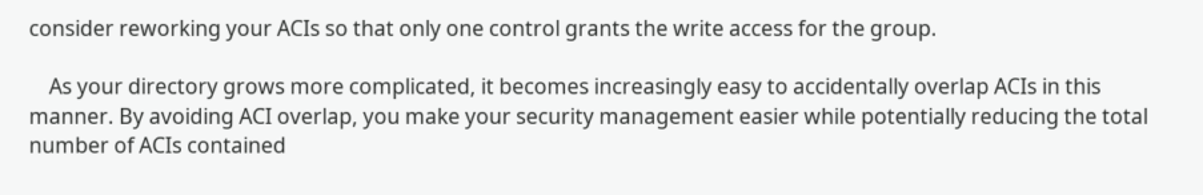consider reworking your ACIs so that only one control grants the write access for the group.

    As your directory grows more complicated, it becomes increasingly easy to accidentally overlap ACIs in this manner. By avoiding ACI overlap, you make your security management easier while potentially reducing the total number of ACIs contained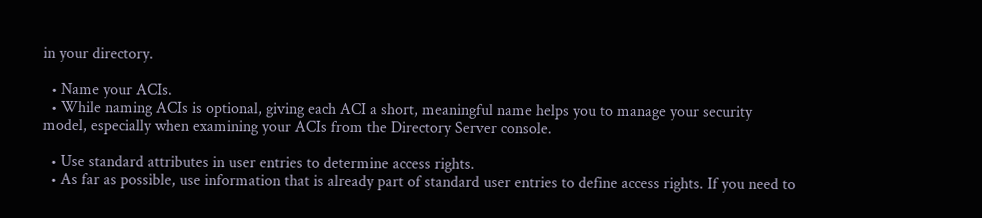in your directory.

  • Name your ACIs.
  • While naming ACIs is optional, giving each ACI a short, meaningful name helps you to manage your security model, especially when examining your ACIs from the Directory Server console.

  • Use standard attributes in user entries to determine access rights.
  • As far as possible, use information that is already part of standard user entries to define access rights. If you need to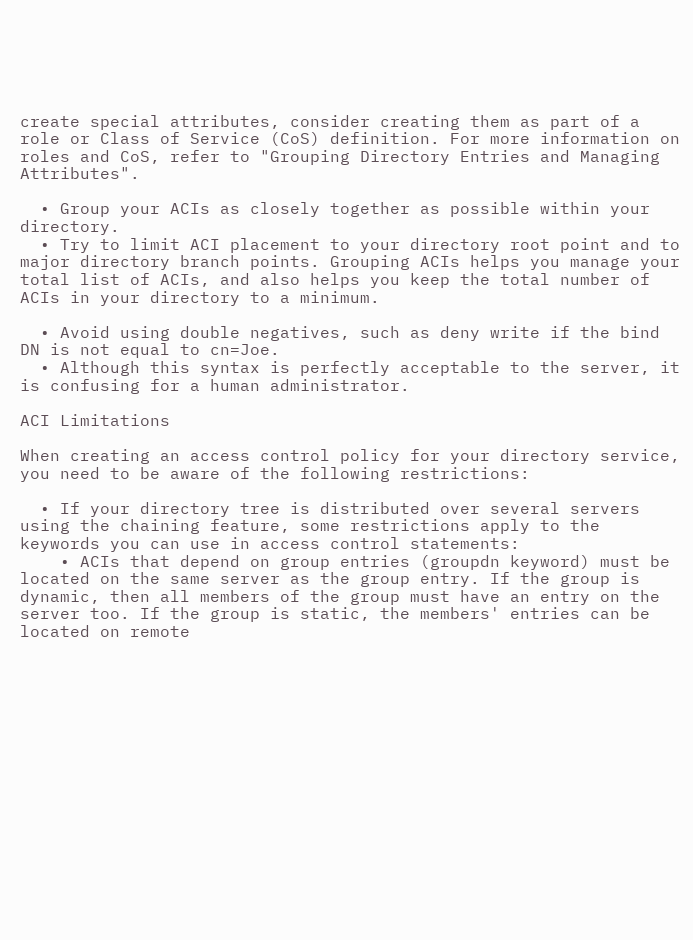create special attributes, consider creating them as part of a role or Class of Service (CoS) definition. For more information on roles and CoS, refer to "Grouping Directory Entries and Managing Attributes".

  • Group your ACIs as closely together as possible within your directory.
  • Try to limit ACI placement to your directory root point and to major directory branch points. Grouping ACIs helps you manage your total list of ACIs, and also helps you keep the total number of ACIs in your directory to a minimum.

  • Avoid using double negatives, such as deny write if the bind DN is not equal to cn=Joe.
  • Although this syntax is perfectly acceptable to the server, it is confusing for a human administrator.

ACI Limitations

When creating an access control policy for your directory service, you need to be aware of the following restrictions:

  • If your directory tree is distributed over several servers using the chaining feature, some restrictions apply to the keywords you can use in access control statements:
    • ACIs that depend on group entries (groupdn keyword) must be located on the same server as the group entry. If the group is dynamic, then all members of the group must have an entry on the server too. If the group is static, the members' entries can be located on remote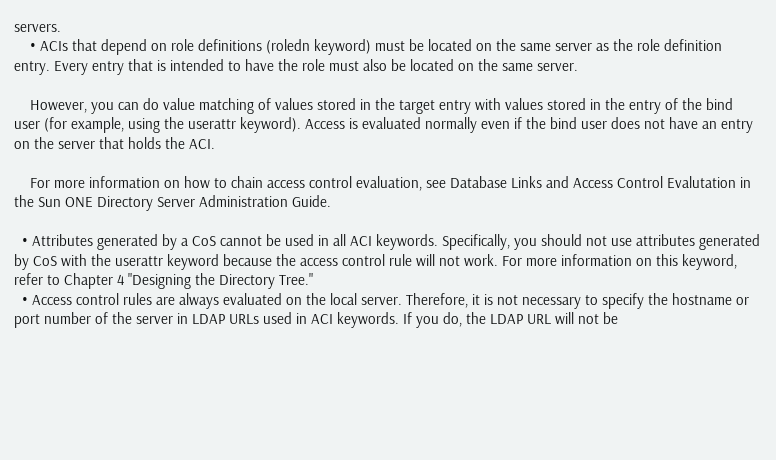servers.
    • ACIs that depend on role definitions (roledn keyword) must be located on the same server as the role definition entry. Every entry that is intended to have the role must also be located on the same server.

    However, you can do value matching of values stored in the target entry with values stored in the entry of the bind user (for example, using the userattr keyword). Access is evaluated normally even if the bind user does not have an entry on the server that holds the ACI.

    For more information on how to chain access control evaluation, see Database Links and Access Control Evalutation in the Sun ONE Directory Server Administration Guide.

  • Attributes generated by a CoS cannot be used in all ACI keywords. Specifically, you should not use attributes generated by CoS with the userattr keyword because the access control rule will not work. For more information on this keyword, refer to Chapter 4 "Designing the Directory Tree."
  • Access control rules are always evaluated on the local server. Therefore, it is not necessary to specify the hostname or port number of the server in LDAP URLs used in ACI keywords. If you do, the LDAP URL will not be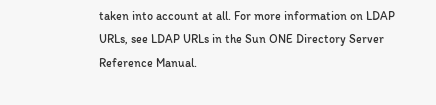taken into account at all. For more information on LDAP URLs, see LDAP URLs in the Sun ONE Directory Server Reference Manual.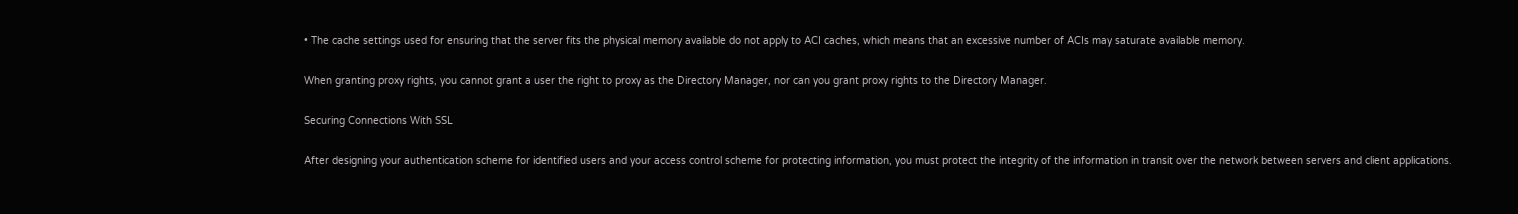• The cache settings used for ensuring that the server fits the physical memory available do not apply to ACI caches, which means that an excessive number of ACIs may saturate available memory.

When granting proxy rights, you cannot grant a user the right to proxy as the Directory Manager, nor can you grant proxy rights to the Directory Manager.

Securing Connections With SSL

After designing your authentication scheme for identified users and your access control scheme for protecting information, you must protect the integrity of the information in transit over the network between servers and client applications.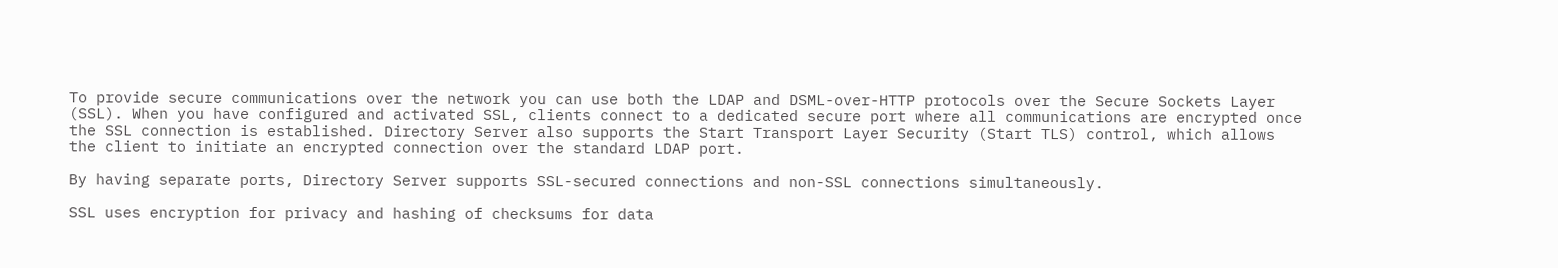To provide secure communications over the network you can use both the LDAP and DSML-over-HTTP protocols over the Secure Sockets Layer (SSL). When you have configured and activated SSL, clients connect to a dedicated secure port where all communications are encrypted once the SSL connection is established. Directory Server also supports the Start Transport Layer Security (Start TLS) control, which allows the client to initiate an encrypted connection over the standard LDAP port.

By having separate ports, Directory Server supports SSL-secured connections and non-SSL connections simultaneously.

SSL uses encryption for privacy and hashing of checksums for data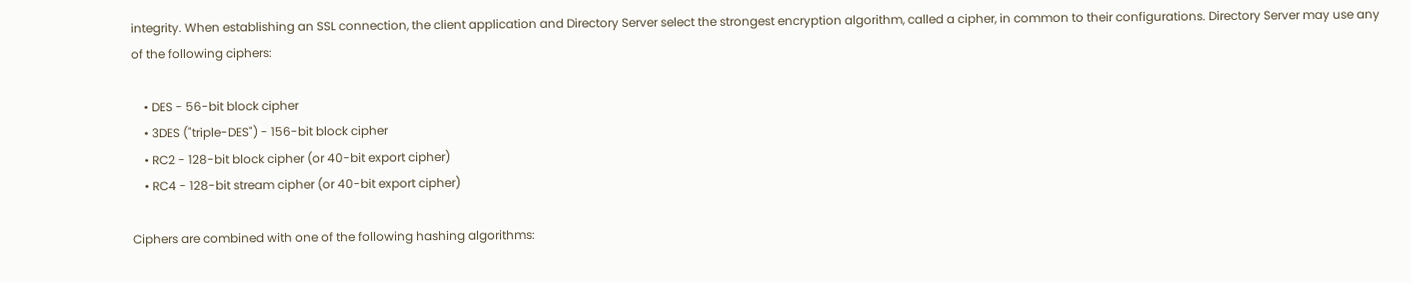integrity. When establishing an SSL connection, the client application and Directory Server select the strongest encryption algorithm, called a cipher, in common to their configurations. Directory Server may use any of the following ciphers:

    • DES - 56-bit block cipher
    • 3DES ("triple-DES") - 156-bit block cipher
    • RC2 - 128-bit block cipher (or 40-bit export cipher)
    • RC4 - 128-bit stream cipher (or 40-bit export cipher)

Ciphers are combined with one of the following hashing algorithms: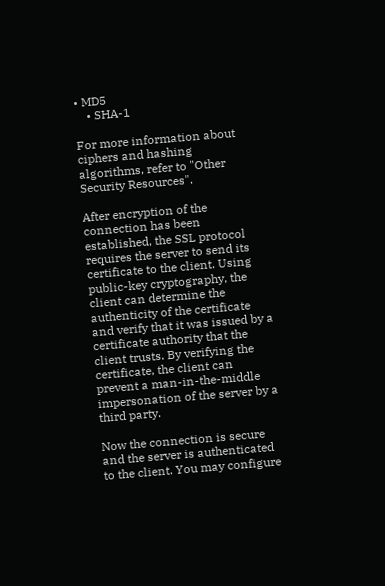• MD5
    • SHA-1

For more information about ciphers and hashing algorithms, refer to "Other Security Resources".

After encryption of the connection has been established, the SSL protocol requires the server to send its certificate to the client. Using public-key cryptography, the client can determine the authenticity of the certificate and verify that it was issued by a certificate authority that the client trusts. By verifying the certificate, the client can prevent a man-in-the-middle impersonation of the server by a third party.

Now the connection is secure and the server is authenticated to the client. You may configure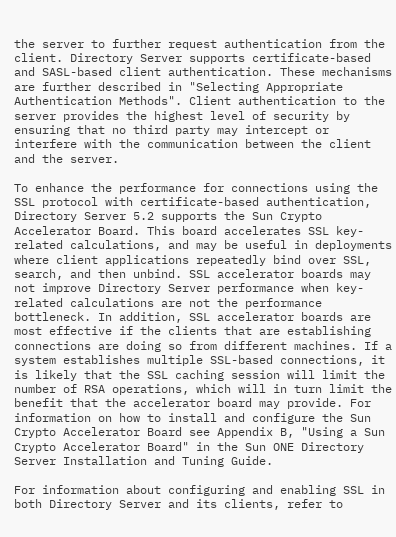the server to further request authentication from the client. Directory Server supports certificate-based and SASL-based client authentication. These mechanisms are further described in "Selecting Appropriate Authentication Methods". Client authentication to the server provides the highest level of security by ensuring that no third party may intercept or interfere with the communication between the client and the server.

To enhance the performance for connections using the SSL protocol with certificate-based authentication, Directory Server 5.2 supports the Sun Crypto Accelerator Board. This board accelerates SSL key-related calculations, and may be useful in deployments where client applications repeatedly bind over SSL, search, and then unbind. SSL accelerator boards may not improve Directory Server performance when key-related calculations are not the performance bottleneck. In addition, SSL accelerator boards are most effective if the clients that are establishing connections are doing so from different machines. If a system establishes multiple SSL-based connections, it is likely that the SSL caching session will limit the number of RSA operations, which will in turn limit the benefit that the accelerator board may provide. For information on how to install and configure the Sun Crypto Accelerator Board see Appendix B, "Using a Sun Crypto Accelerator Board" in the Sun ONE Directory Server Installation and Tuning Guide.

For information about configuring and enabling SSL in both Directory Server and its clients, refer to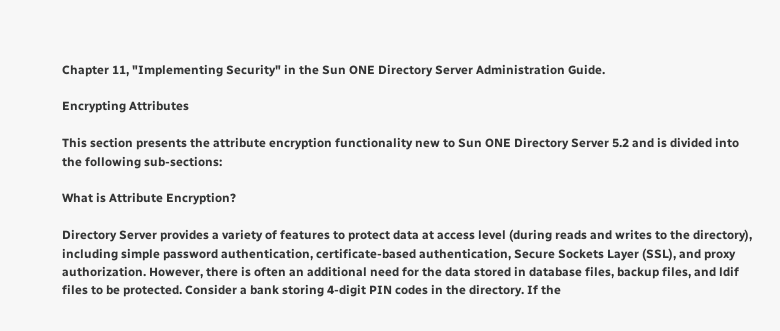Chapter 11, "Implementing Security" in the Sun ONE Directory Server Administration Guide.

Encrypting Attributes

This section presents the attribute encryption functionality new to Sun ONE Directory Server 5.2 and is divided into the following sub-sections:

What is Attribute Encryption?

Directory Server provides a variety of features to protect data at access level (during reads and writes to the directory), including simple password authentication, certificate-based authentication, Secure Sockets Layer (SSL), and proxy authorization. However, there is often an additional need for the data stored in database files, backup files, and ldif files to be protected. Consider a bank storing 4-digit PIN codes in the directory. If the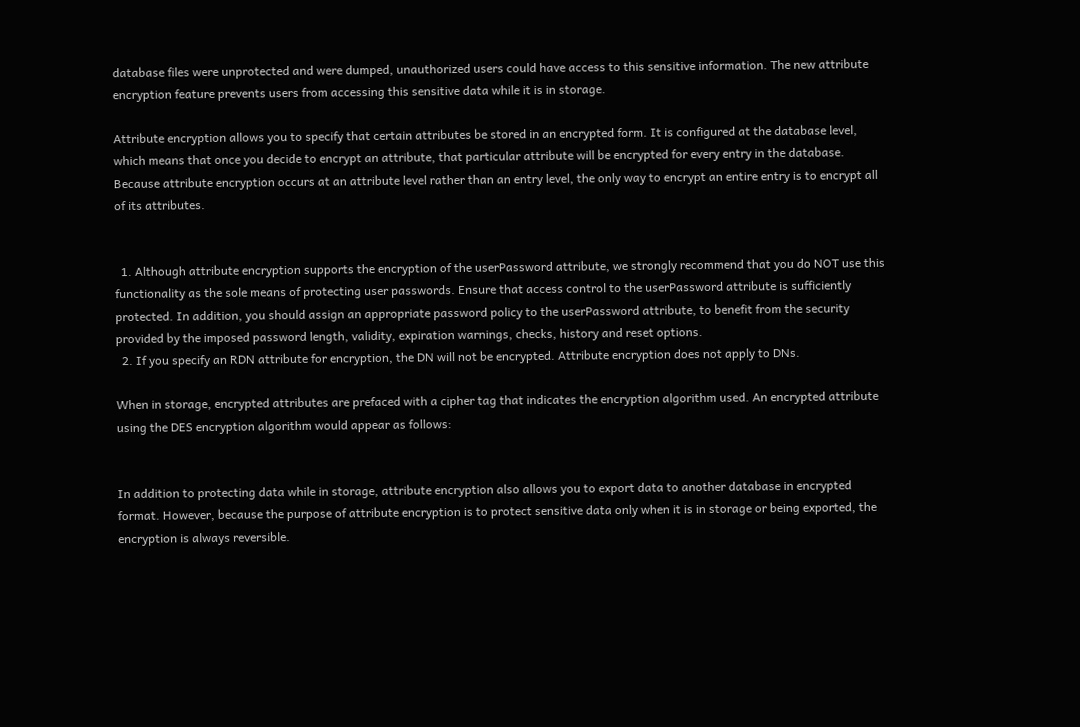database files were unprotected and were dumped, unauthorized users could have access to this sensitive information. The new attribute encryption feature prevents users from accessing this sensitive data while it is in storage.

Attribute encryption allows you to specify that certain attributes be stored in an encrypted form. It is configured at the database level, which means that once you decide to encrypt an attribute, that particular attribute will be encrypted for every entry in the database. Because attribute encryption occurs at an attribute level rather than an entry level, the only way to encrypt an entire entry is to encrypt all of its attributes.


  1. Although attribute encryption supports the encryption of the userPassword attribute, we strongly recommend that you do NOT use this functionality as the sole means of protecting user passwords. Ensure that access control to the userPassword attribute is sufficiently protected. In addition, you should assign an appropriate password policy to the userPassword attribute, to benefit from the security provided by the imposed password length, validity, expiration warnings, checks, history and reset options.
  2. If you specify an RDN attribute for encryption, the DN will not be encrypted. Attribute encryption does not apply to DNs.

When in storage, encrypted attributes are prefaced with a cipher tag that indicates the encryption algorithm used. An encrypted attribute using the DES encryption algorithm would appear as follows:


In addition to protecting data while in storage, attribute encryption also allows you to export data to another database in encrypted format. However, because the purpose of attribute encryption is to protect sensitive data only when it is in storage or being exported, the encryption is always reversible.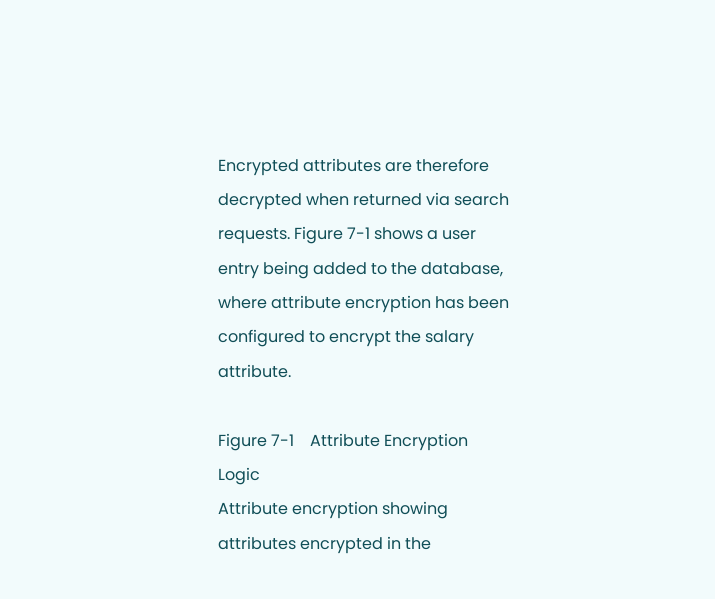Encrypted attributes are therefore decrypted when returned via search requests. Figure 7-1 shows a user entry being added to the database, where attribute encryption has been configured to encrypt the salary attribute.

Figure 7-1    Attribute Encryption Logic
Attribute encryption showing attributes encrypted in the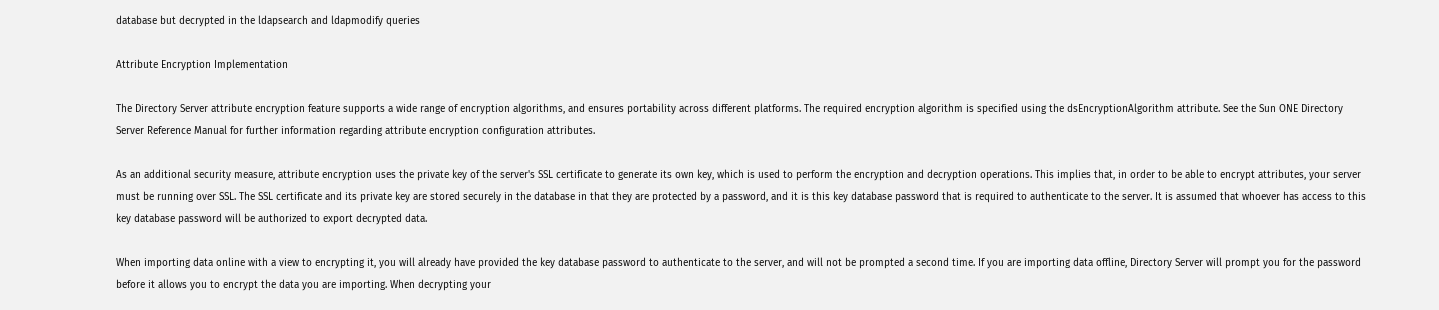database but decrypted in the ldapsearch and ldapmodify queries

Attribute Encryption Implementation

The Directory Server attribute encryption feature supports a wide range of encryption algorithms, and ensures portability across different platforms. The required encryption algorithm is specified using the dsEncryptionAlgorithm attribute. See the Sun ONE Directory Server Reference Manual for further information regarding attribute encryption configuration attributes.

As an additional security measure, attribute encryption uses the private key of the server's SSL certificate to generate its own key, which is used to perform the encryption and decryption operations. This implies that, in order to be able to encrypt attributes, your server must be running over SSL. The SSL certificate and its private key are stored securely in the database in that they are protected by a password, and it is this key database password that is required to authenticate to the server. It is assumed that whoever has access to this key database password will be authorized to export decrypted data.

When importing data online with a view to encrypting it, you will already have provided the key database password to authenticate to the server, and will not be prompted a second time. If you are importing data offline, Directory Server will prompt you for the password before it allows you to encrypt the data you are importing. When decrypting your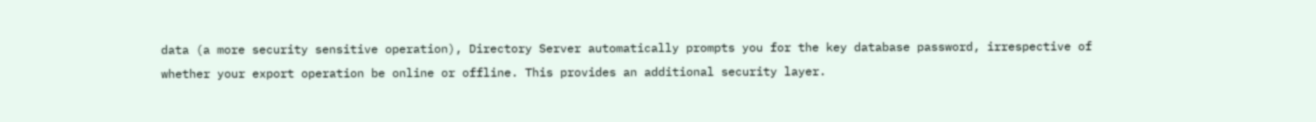data (a more security sensitive operation), Directory Server automatically prompts you for the key database password, irrespective of whether your export operation be online or offline. This provides an additional security layer.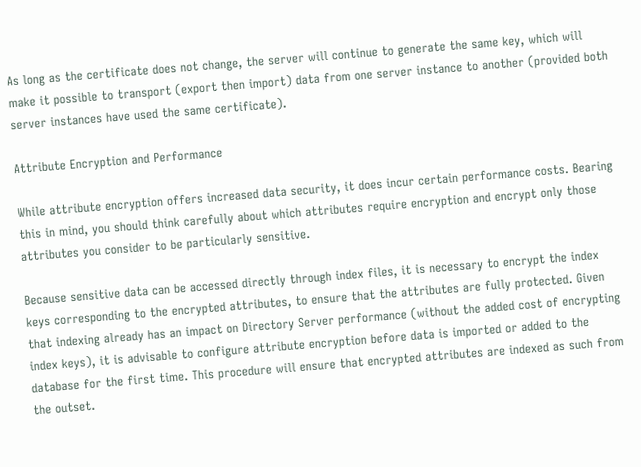As long as the certificate does not change, the server will continue to generate the same key, which will make it possible to transport (export then import) data from one server instance to another (provided both server instances have used the same certificate).

Attribute Encryption and Performance

While attribute encryption offers increased data security, it does incur certain performance costs. Bearing this in mind, you should think carefully about which attributes require encryption and encrypt only those attributes you consider to be particularly sensitive.

Because sensitive data can be accessed directly through index files, it is necessary to encrypt the index keys corresponding to the encrypted attributes, to ensure that the attributes are fully protected. Given that indexing already has an impact on Directory Server performance (without the added cost of encrypting index keys), it is advisable to configure attribute encryption before data is imported or added to the database for the first time. This procedure will ensure that encrypted attributes are indexed as such from the outset.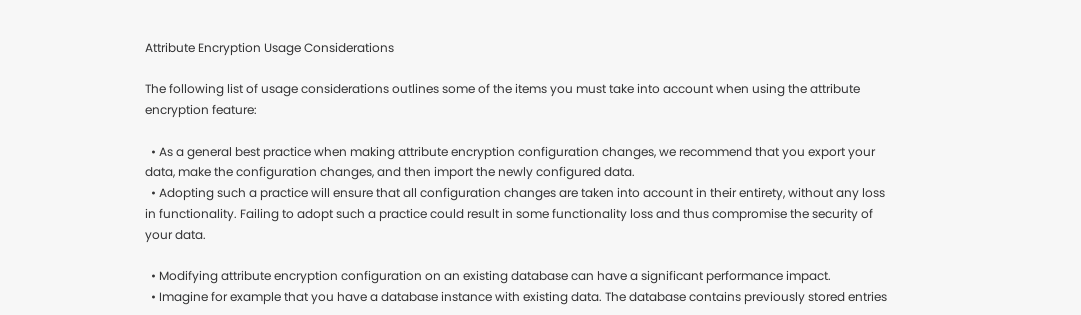Attribute Encryption Usage Considerations

The following list of usage considerations outlines some of the items you must take into account when using the attribute encryption feature:

  • As a general best practice when making attribute encryption configuration changes, we recommend that you export your data, make the configuration changes, and then import the newly configured data.
  • Adopting such a practice will ensure that all configuration changes are taken into account in their entirety, without any loss in functionality. Failing to adopt such a practice could result in some functionality loss and thus compromise the security of your data.

  • Modifying attribute encryption configuration on an existing database can have a significant performance impact.
  • Imagine for example that you have a database instance with existing data. The database contains previously stored entries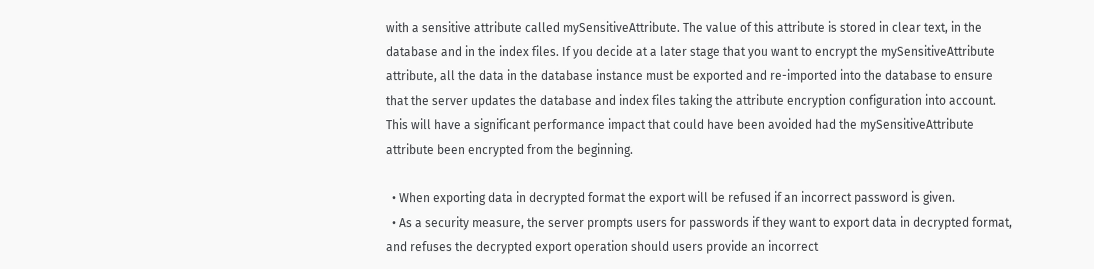with a sensitive attribute called mySensitiveAttribute. The value of this attribute is stored in clear text, in the database and in the index files. If you decide at a later stage that you want to encrypt the mySensitiveAttribute attribute, all the data in the database instance must be exported and re-imported into the database to ensure that the server updates the database and index files taking the attribute encryption configuration into account. This will have a significant performance impact that could have been avoided had the mySensitiveAttribute attribute been encrypted from the beginning.

  • When exporting data in decrypted format the export will be refused if an incorrect password is given.
  • As a security measure, the server prompts users for passwords if they want to export data in decrypted format, and refuses the decrypted export operation should users provide an incorrect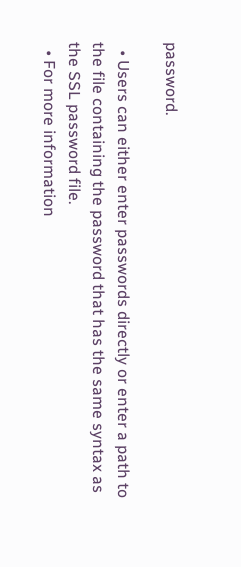password.

  • Users can either enter passwords directly or enter a path to the file containing the password that has the same syntax as the SSL password file.
  • For more information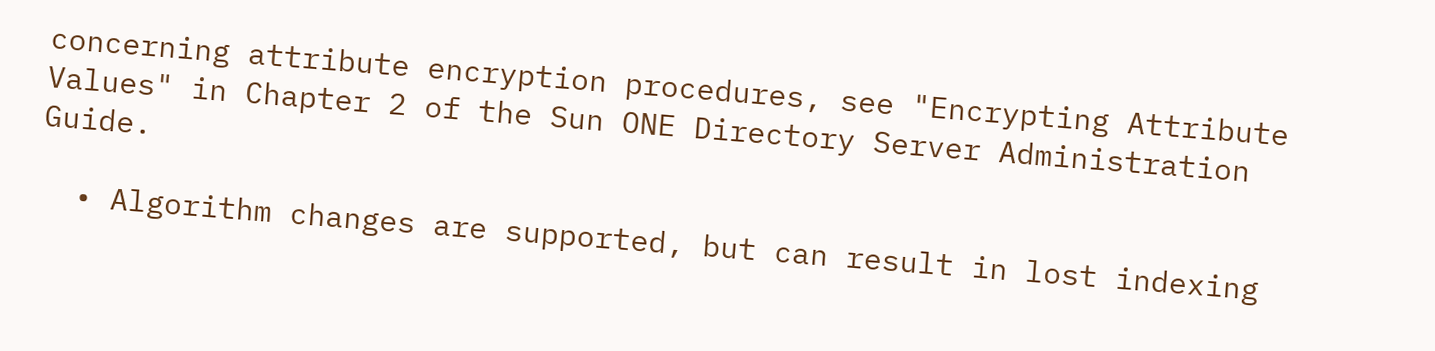concerning attribute encryption procedures, see "Encrypting Attribute Values" in Chapter 2 of the Sun ONE Directory Server Administration Guide.

  • Algorithm changes are supported, but can result in lost indexing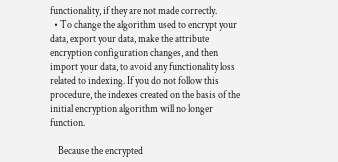functionality, if they are not made correctly.
  • To change the algorithm used to encrypt your data, export your data, make the attribute encryption configuration changes, and then import your data, to avoid any functionality loss related to indexing. If you do not follow this procedure, the indexes created on the basis of the initial encryption algorithm will no longer function.

    Because the encrypted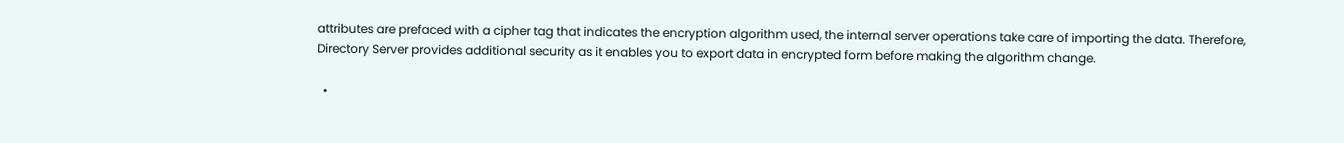attributes are prefaced with a cipher tag that indicates the encryption algorithm used, the internal server operations take care of importing the data. Therefore, Directory Server provides additional security as it enables you to export data in encrypted form before making the algorithm change.

  •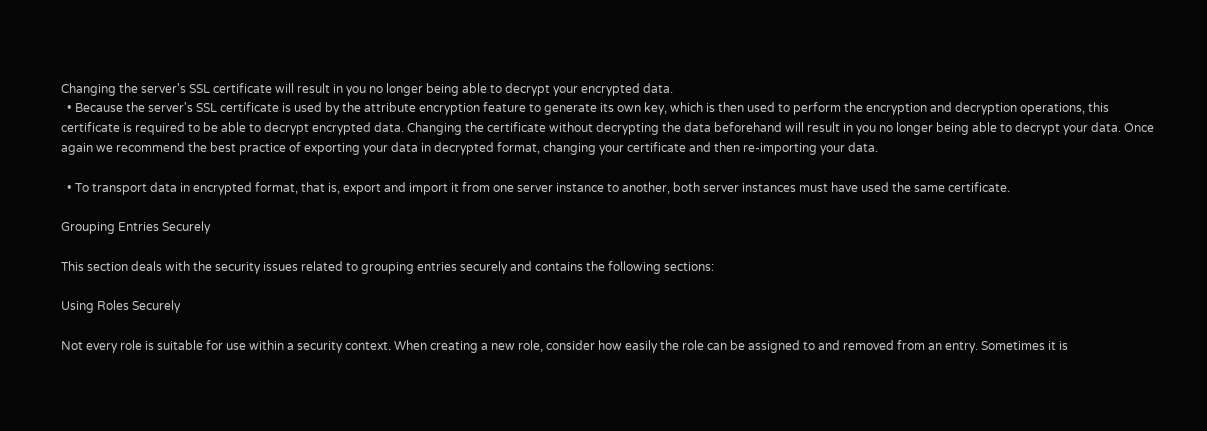Changing the server's SSL certificate will result in you no longer being able to decrypt your encrypted data.
  • Because the server's SSL certificate is used by the attribute encryption feature to generate its own key, which is then used to perform the encryption and decryption operations, this certificate is required to be able to decrypt encrypted data. Changing the certificate without decrypting the data beforehand will result in you no longer being able to decrypt your data. Once again we recommend the best practice of exporting your data in decrypted format, changing your certificate and then re-importing your data.

  • To transport data in encrypted format, that is, export and import it from one server instance to another, both server instances must have used the same certificate.

Grouping Entries Securely

This section deals with the security issues related to grouping entries securely and contains the following sections:

Using Roles Securely

Not every role is suitable for use within a security context. When creating a new role, consider how easily the role can be assigned to and removed from an entry. Sometimes it is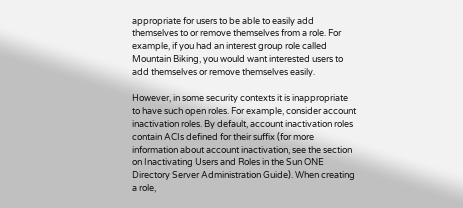appropriate for users to be able to easily add themselves to or remove themselves from a role. For example, if you had an interest group role called Mountain Biking, you would want interested users to add themselves or remove themselves easily.

However, in some security contexts it is inappropriate to have such open roles. For example, consider account inactivation roles. By default, account inactivation roles contain ACIs defined for their suffix (for more information about account inactivation, see the section on Inactivating Users and Roles in the Sun ONE Directory Server Administration Guide). When creating a role,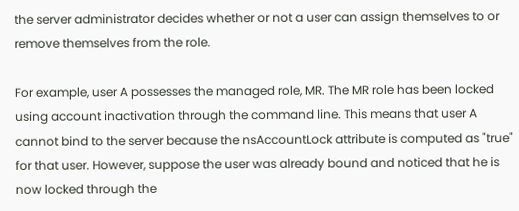the server administrator decides whether or not a user can assign themselves to or remove themselves from the role.

For example, user A possesses the managed role, MR. The MR role has been locked using account inactivation through the command line. This means that user A cannot bind to the server because the nsAccountLock attribute is computed as "true" for that user. However, suppose the user was already bound and noticed that he is now locked through the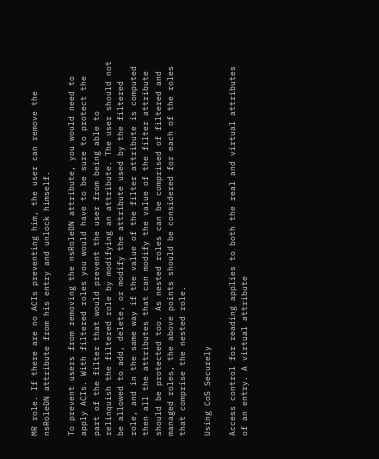MR role. If there are no ACIs preventing him, the user can remove the nsRoleDN attribute from his entry and unlock himself.

To prevent users from removing the nsRoleDN attribute, you would need to apply ACIs. With filtered roles you would have to be sure to protect the part of the filter that would prevent the user from being able to relinquish the filtered role by modifying an attribute. The user should not be allowed to add, delete, or modify the attribute used by the filtered role, and in the same way if the value of the filter attribute is computed then all the attributes that can modify the value of the filter attribute should be protected too. As nested roles can be comprised of filtered and managed roles, the above points should be considered for each of the roles that comprise the nested role.

Using CoS Securely

Access control for reading applies to both the real and virtual attributes of an entry. A virtual attribute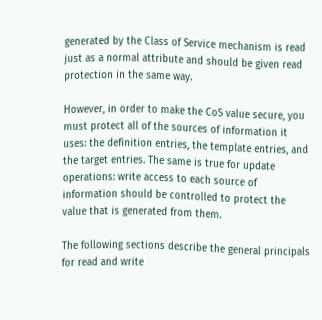generated by the Class of Service mechanism is read just as a normal attribute and should be given read protection in the same way.

However, in order to make the CoS value secure, you must protect all of the sources of information it uses: the definition entries, the template entries, and the target entries. The same is true for update operations: write access to each source of information should be controlled to protect the value that is generated from them.

The following sections describe the general principals for read and write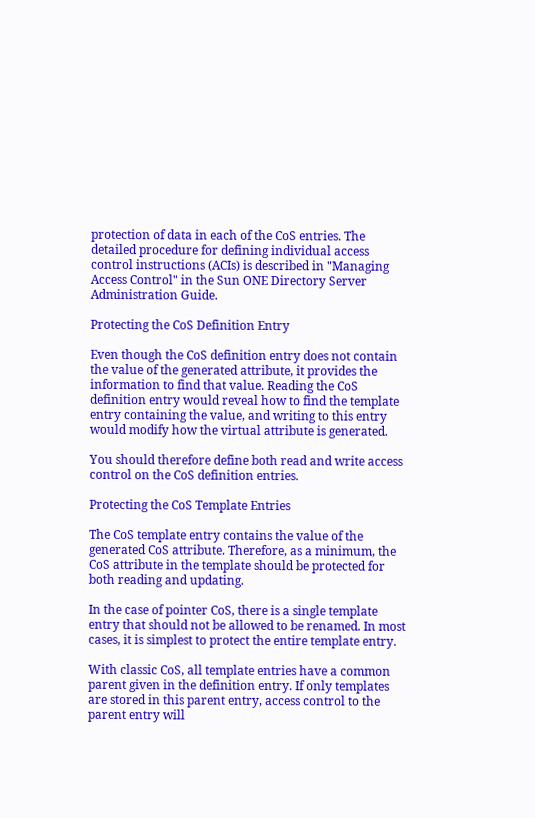protection of data in each of the CoS entries. The detailed procedure for defining individual access control instructions (ACIs) is described in "Managing Access Control" in the Sun ONE Directory Server Administration Guide.

Protecting the CoS Definition Entry

Even though the CoS definition entry does not contain the value of the generated attribute, it provides the information to find that value. Reading the CoS definition entry would reveal how to find the template entry containing the value, and writing to this entry would modify how the virtual attribute is generated.

You should therefore define both read and write access control on the CoS definition entries.

Protecting the CoS Template Entries

The CoS template entry contains the value of the generated CoS attribute. Therefore, as a minimum, the CoS attribute in the template should be protected for both reading and updating.

In the case of pointer CoS, there is a single template entry that should not be allowed to be renamed. In most cases, it is simplest to protect the entire template entry.

With classic CoS, all template entries have a common parent given in the definition entry. If only templates are stored in this parent entry, access control to the parent entry will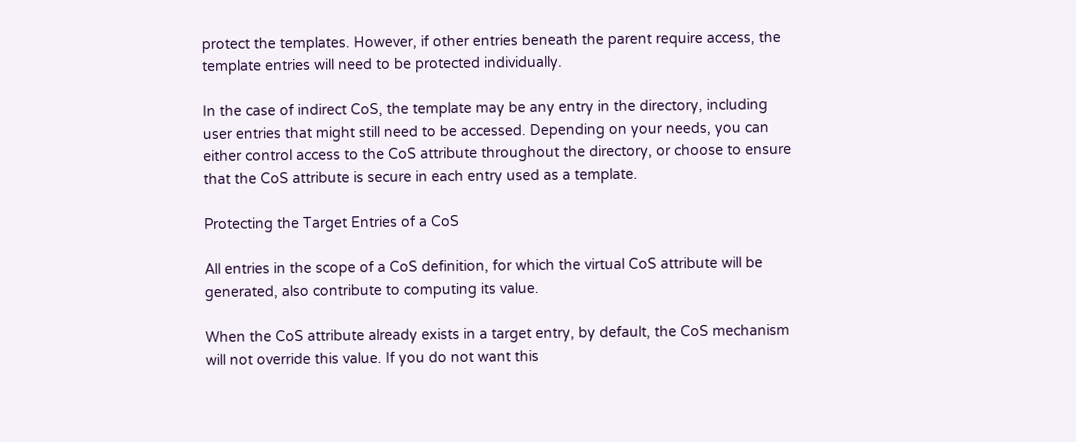protect the templates. However, if other entries beneath the parent require access, the template entries will need to be protected individually.

In the case of indirect CoS, the template may be any entry in the directory, including user entries that might still need to be accessed. Depending on your needs, you can either control access to the CoS attribute throughout the directory, or choose to ensure that the CoS attribute is secure in each entry used as a template.

Protecting the Target Entries of a CoS

All entries in the scope of a CoS definition, for which the virtual CoS attribute will be generated, also contribute to computing its value.

When the CoS attribute already exists in a target entry, by default, the CoS mechanism will not override this value. If you do not want this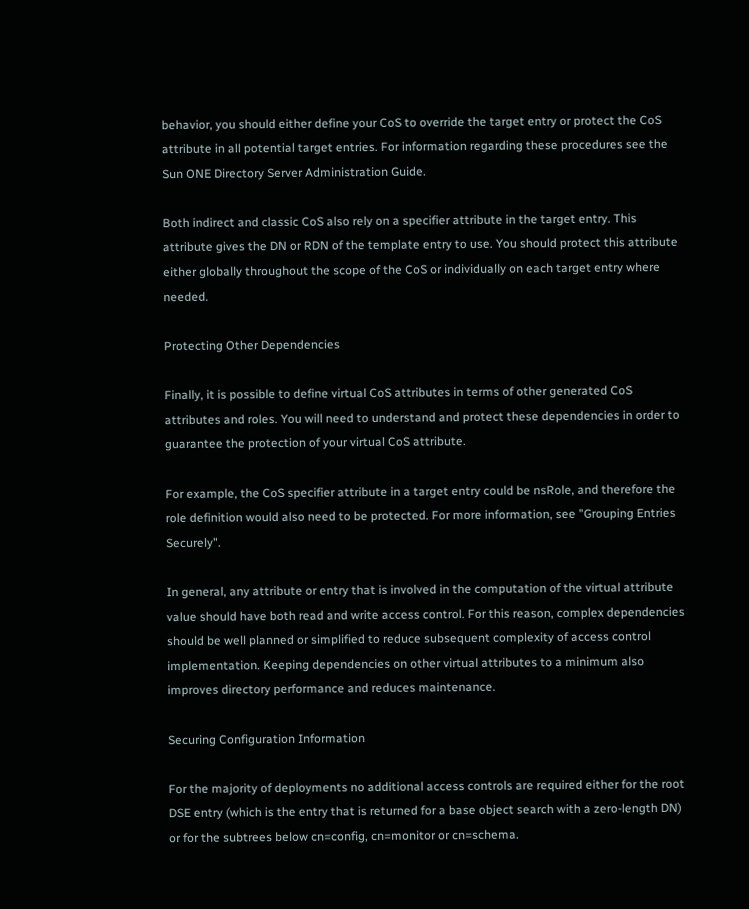behavior, you should either define your CoS to override the target entry or protect the CoS attribute in all potential target entries. For information regarding these procedures see the Sun ONE Directory Server Administration Guide.

Both indirect and classic CoS also rely on a specifier attribute in the target entry. This attribute gives the DN or RDN of the template entry to use. You should protect this attribute either globally throughout the scope of the CoS or individually on each target entry where needed.

Protecting Other Dependencies

Finally, it is possible to define virtual CoS attributes in terms of other generated CoS attributes and roles. You will need to understand and protect these dependencies in order to guarantee the protection of your virtual CoS attribute.

For example, the CoS specifier attribute in a target entry could be nsRole, and therefore the role definition would also need to be protected. For more information, see "Grouping Entries Securely".

In general, any attribute or entry that is involved in the computation of the virtual attribute value should have both read and write access control. For this reason, complex dependencies should be well planned or simplified to reduce subsequent complexity of access control implementation. Keeping dependencies on other virtual attributes to a minimum also improves directory performance and reduces maintenance.

Securing Configuration Information

For the majority of deployments no additional access controls are required either for the root DSE entry (which is the entry that is returned for a base object search with a zero-length DN) or for the subtrees below cn=config, cn=monitor or cn=schema.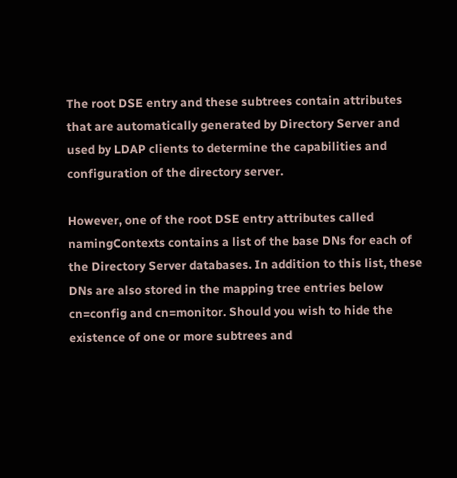The root DSE entry and these subtrees contain attributes that are automatically generated by Directory Server and used by LDAP clients to determine the capabilities and configuration of the directory server.

However, one of the root DSE entry attributes called namingContexts contains a list of the base DNs for each of the Directory Server databases. In addition to this list, these DNs are also stored in the mapping tree entries below cn=config and cn=monitor. Should you wish to hide the existence of one or more subtrees and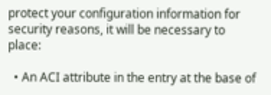protect your configuration information for security reasons, it will be necessary to place:

  • An ACI attribute in the entry at the base of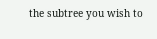the subtree you wish to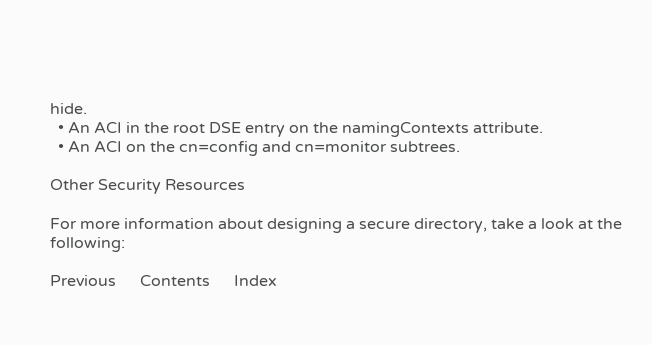hide.
  • An ACI in the root DSE entry on the namingContexts attribute.
  • An ACI on the cn=config and cn=monitor subtrees.

Other Security Resources

For more information about designing a secure directory, take a look at the following:

Previous      Contents      Index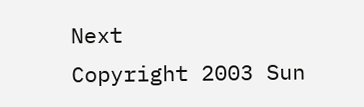Next
Copyright 2003 Sun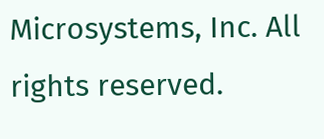Microsystems, Inc. All rights reserved.